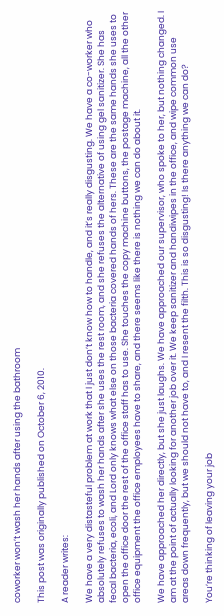coworker won’t wash her hands after using the bathroom

This post was originally published on October 6, 2010.

A reader writes:

We have a very distasteful problem at work that I just don’t know how to handle, and it’s really disgusting. We have a co-worker who absolutely refuses to wash her hands after she uses the rest room, and she refuses the alternative of using gel sanitizer. She has fecal bacteria, ecoli, and Lord only knows what else on those bacteria covered hands of hers. These are the same hands she uses to open the office door the rest of the office staff has to use. She touches the copy machine buttons, the postage machine, all the other office equipment the office employees have to share, and there seems like there is nothing we can do about it.

We have approached her directly, but she just laughs. We have approached our supervisor, who spoke to her, but nothing changed. I am at the point of actually looking for another job over it. We keep sanitizer and handiwipes in the office, and wipe common use areas down frequently, but we should not have to, and I resent the filth. This is so disgusting! Is there anything we can do?

You’re thinking of leaving your job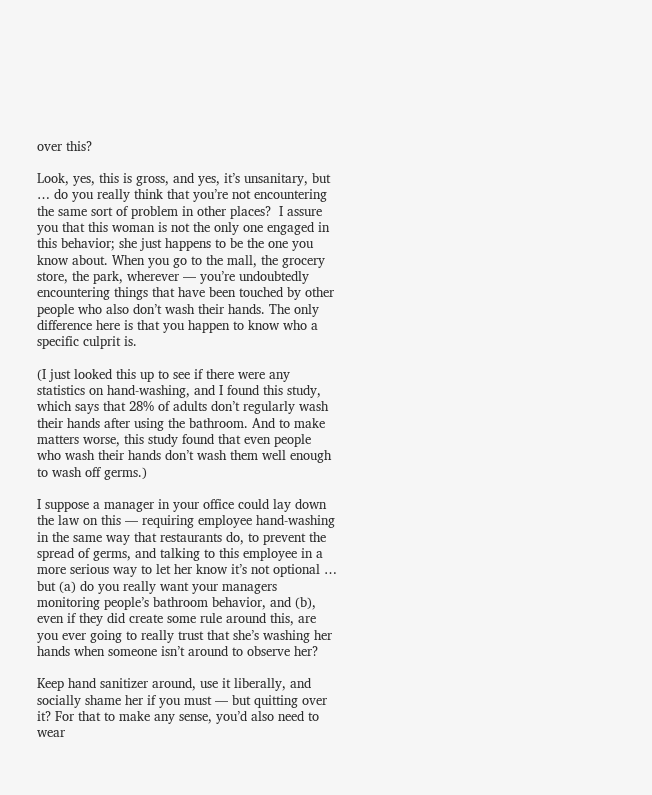over this?

Look, yes, this is gross, and yes, it’s unsanitary, but … do you really think that you’re not encountering the same sort of problem in other places?  I assure you that this woman is not the only one engaged in this behavior; she just happens to be the one you know about. When you go to the mall, the grocery store, the park, wherever — you’re undoubtedly encountering things that have been touched by other people who also don’t wash their hands. The only difference here is that you happen to know who a specific culprit is.

(I just looked this up to see if there were any statistics on hand-washing, and I found this study, which says that 28% of adults don’t regularly wash their hands after using the bathroom. And to make matters worse, this study found that even people who wash their hands don’t wash them well enough to wash off germs.)

I suppose a manager in your office could lay down the law on this — requiring employee hand-washing in the same way that restaurants do, to prevent the spread of germs, and talking to this employee in a more serious way to let her know it’s not optional … but (a) do you really want your managers monitoring people’s bathroom behavior, and (b), even if they did create some rule around this, are you ever going to really trust that she’s washing her hands when someone isn’t around to observe her?

Keep hand sanitizer around, use it liberally, and socially shame her if you must — but quitting over it? For that to make any sense, you’d also need to wear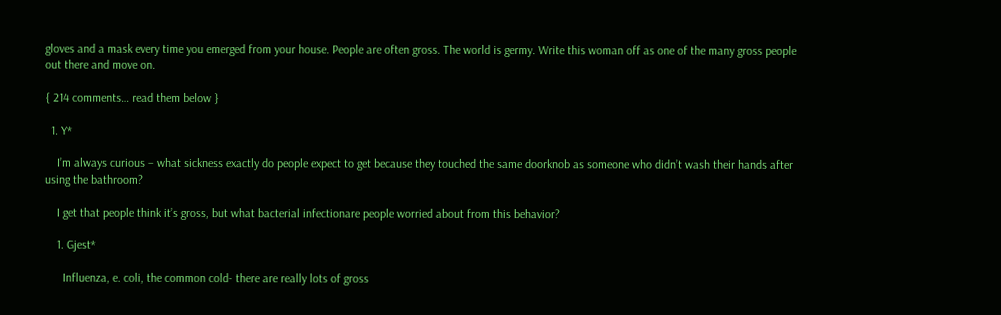gloves and a mask every time you emerged from your house. People are often gross. The world is germy. Write this woman off as one of the many gross people out there and move on.

{ 214 comments… read them below }

  1. Y*

    I’m always curious – what sickness exactly do people expect to get because they touched the same doorknob as someone who didn’t wash their hands after using the bathroom?

    I get that people think it’s gross, but what bacterial infectionare people worried about from this behavior?

    1. Gjest*

      Influenza, e. coli, the common cold- there are really lots of gross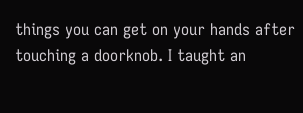things you can get on your hands after touching a doorknob. I taught an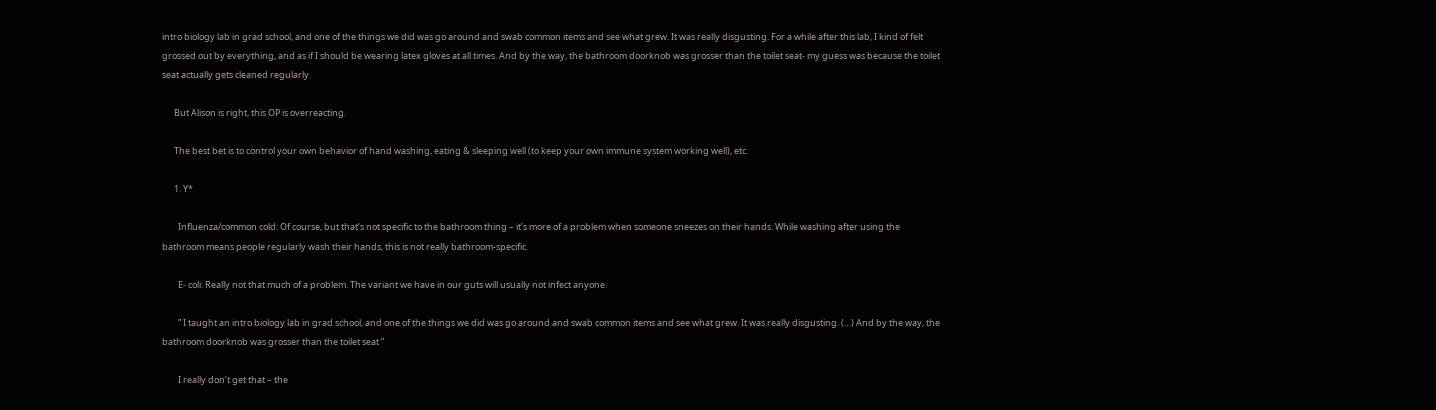intro biology lab in grad school, and one of the things we did was go around and swab common items and see what grew. It was really disgusting. For a while after this lab, I kind of felt grossed out by everything, and as if I should be wearing latex gloves at all times. And by the way, the bathroom doorknob was grosser than the toilet seat- my guess was because the toilet seat actually gets cleaned regularly.

      But Alison is right, this OP is overreacting.

      The best bet is to control your own behavior of hand washing, eating & sleeping well (to keep your own immune system working well), etc.

      1. Y*

        Influenza/common cold: Of course, but that’s not specific to the bathroom thing – it’s more of a problem when someone sneezes on their hands. While washing after using the bathroom means people regularly wash their hands, this is not really bathroom-specific.

        E- coli: Really not that much of a problem. The variant we have in our guts will usually not infect anyone.

        ” I taught an intro biology lab in grad school, and one of the things we did was go around and swab common items and see what grew. It was really disgusting. (…) And by the way, the bathroom doorknob was grosser than the toilet seat ”

        I really don’t get that – the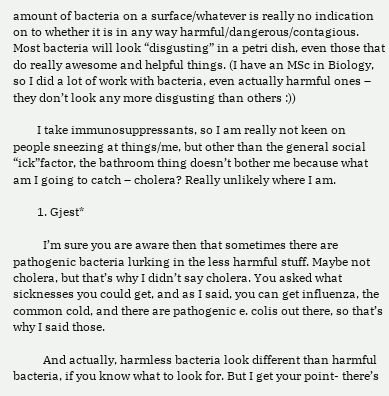amount of bacteria on a surface/whatever is really no indication on to whether it is in any way harmful/dangerous/contagious. Most bacteria will look “disgusting” in a petri dish, even those that do really awesome and helpful things. (I have an MSc in Biology, so I did a lot of work with bacteria, even actually harmful ones – they don’t look any more disgusting than others :))

        I take immunosuppressants, so I am really not keen on people sneezing at things/me, but other than the general social “ick”factor, the bathroom thing doesn’t bother me because what am I going to catch – cholera? Really unlikely where I am.

        1. Gjest*

          I’m sure you are aware then that sometimes there are pathogenic bacteria lurking in the less harmful stuff. Maybe not cholera, but that’s why I didn’t say cholera. You asked what sicknesses you could get, and as I said, you can get influenza, the common cold, and there are pathogenic e. colis out there, so that’s why I said those.

          And actually, harmless bacteria look different than harmful bacteria, if you know what to look for. But I get your point- there’s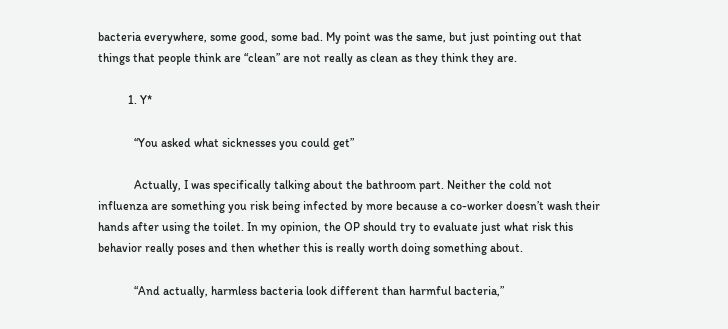bacteria everywhere, some good, some bad. My point was the same, but just pointing out that things that people think are “clean” are not really as clean as they think they are.

          1. Y*

            “You asked what sicknesses you could get”

            Actually, I was specifically talking about the bathroom part. Neither the cold not influenza are something you risk being infected by more because a co-worker doesn’t wash their hands after using the toilet. In my opinion, the OP should try to evaluate just what risk this behavior really poses and then whether this is really worth doing something about.

            “And actually, harmless bacteria look different than harmful bacteria,”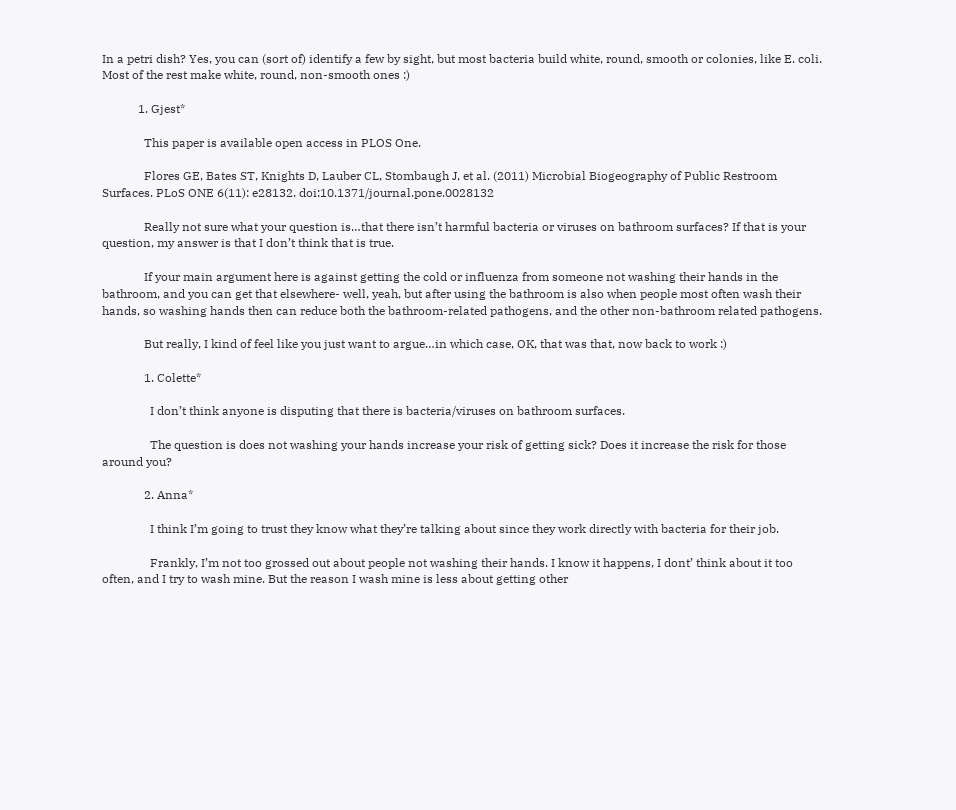In a petri dish? Yes, you can (sort of) identify a few by sight, but most bacteria build white, round, smooth or colonies, like E. coli. Most of the rest make white, round, non-smooth ones :)

            1. Gjest*

              This paper is available open access in PLOS One.

              Flores GE, Bates ST, Knights D, Lauber CL, Stombaugh J, et al. (2011) Microbial Biogeography of Public Restroom Surfaces. PLoS ONE 6(11): e28132. doi:10.1371/journal.pone.0028132

              Really not sure what your question is…that there isn’t harmful bacteria or viruses on bathroom surfaces? If that is your question, my answer is that I don’t think that is true.

              If your main argument here is against getting the cold or influenza from someone not washing their hands in the bathroom, and you can get that elsewhere- well, yeah, but after using the bathroom is also when people most often wash their hands, so washing hands then can reduce both the bathroom-related pathogens, and the other non-bathroom related pathogens.

              But really, I kind of feel like you just want to argue…in which case, OK, that was that, now back to work :)

              1. Colette*

                I don’t think anyone is disputing that there is bacteria/viruses on bathroom surfaces.

                The question is does not washing your hands increase your risk of getting sick? Does it increase the risk for those around you?

              2. Anna*

                I think I’m going to trust they know what they’re talking about since they work directly with bacteria for their job.

                Frankly, I’m not too grossed out about people not washing their hands. I know it happens, I dont’ think about it too often, and I try to wash mine. But the reason I wash mine is less about getting other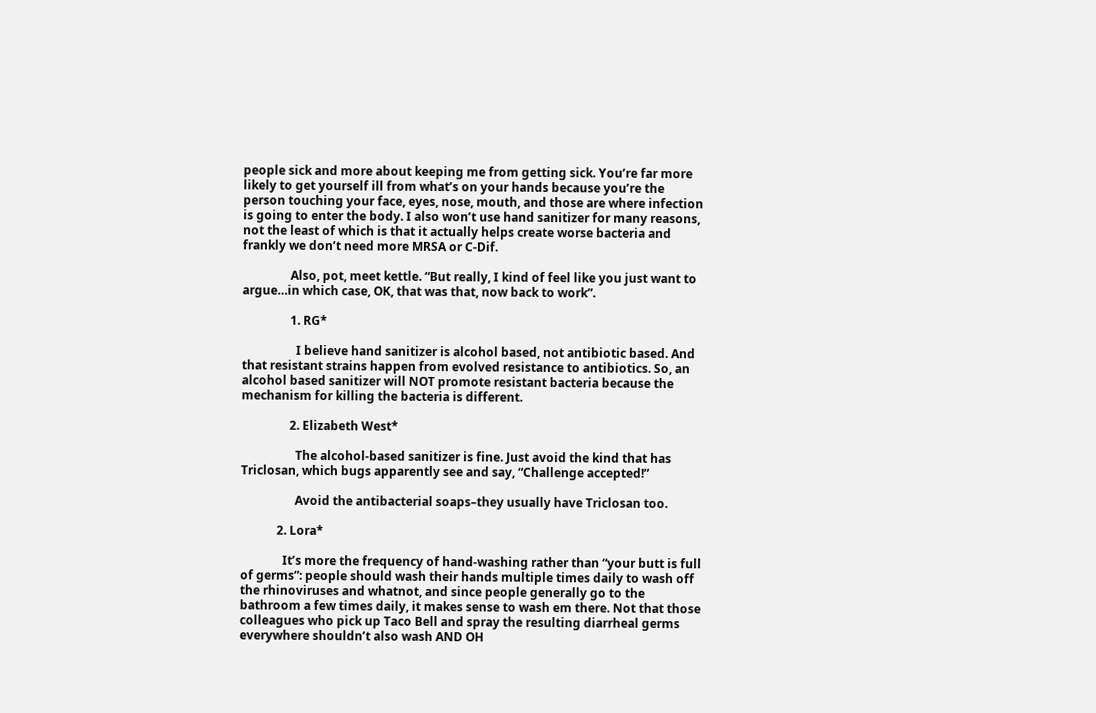people sick and more about keeping me from getting sick. You’re far more likely to get yourself ill from what’s on your hands because you’re the person touching your face, eyes, nose, mouth, and those are where infection is going to enter the body. I also won’t use hand sanitizer for many reasons, not the least of which is that it actually helps create worse bacteria and frankly we don’t need more MRSA or C-Dif.

                Also, pot, meet kettle. “But really, I kind of feel like you just want to argue…in which case, OK, that was that, now back to work”.

                1. RG*

                  I believe hand sanitizer is alcohol based, not antibiotic based. And that resistant strains happen from evolved resistance to antibiotics. So, an alcohol based sanitizer will NOT promote resistant bacteria because the mechanism for killing the bacteria is different.

                2. Elizabeth West*

                  The alcohol-based sanitizer is fine. Just avoid the kind that has Triclosan, which bugs apparently see and say, “Challenge accepted!”

                  Avoid the antibacterial soaps–they usually have Triclosan too.

            2. Lora*

              It’s more the frequency of hand-washing rather than “your butt is full of germs”: people should wash their hands multiple times daily to wash off the rhinoviruses and whatnot, and since people generally go to the bathroom a few times daily, it makes sense to wash em there. Not that those colleagues who pick up Taco Bell and spray the resulting diarrheal germs everywhere shouldn’t also wash AND OH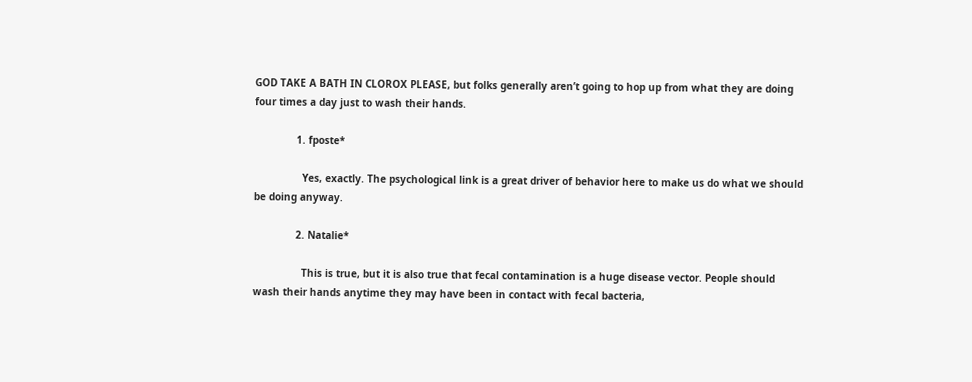GOD TAKE A BATH IN CLOROX PLEASE, but folks generally aren’t going to hop up from what they are doing four times a day just to wash their hands.

              1. fposte*

                Yes, exactly. The psychological link is a great driver of behavior here to make us do what we should be doing anyway.

              2. Natalie*

                This is true, but it is also true that fecal contamination is a huge disease vector. People should wash their hands anytime they may have been in contact with fecal bacteria,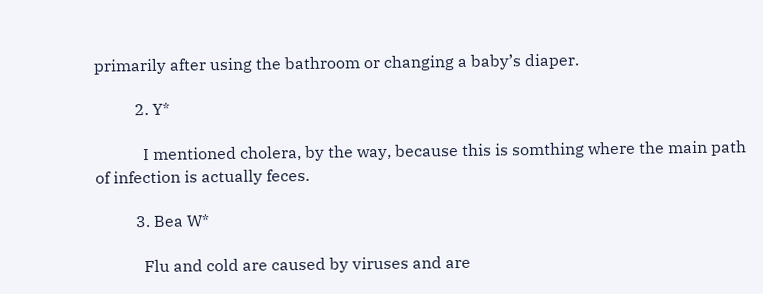primarily after using the bathroom or changing a baby’s diaper.

          2. Y*

            I mentioned cholera, by the way, because this is somthing where the main path of infection is actually feces.

          3. Bea W*

            Flu and cold are caused by viruses and are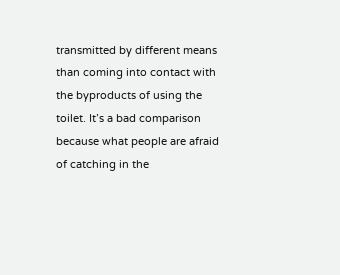transmitted by different means than coming into contact with the byproducts of using the toilet. It’s a bad comparison because what people are afraid of catching in the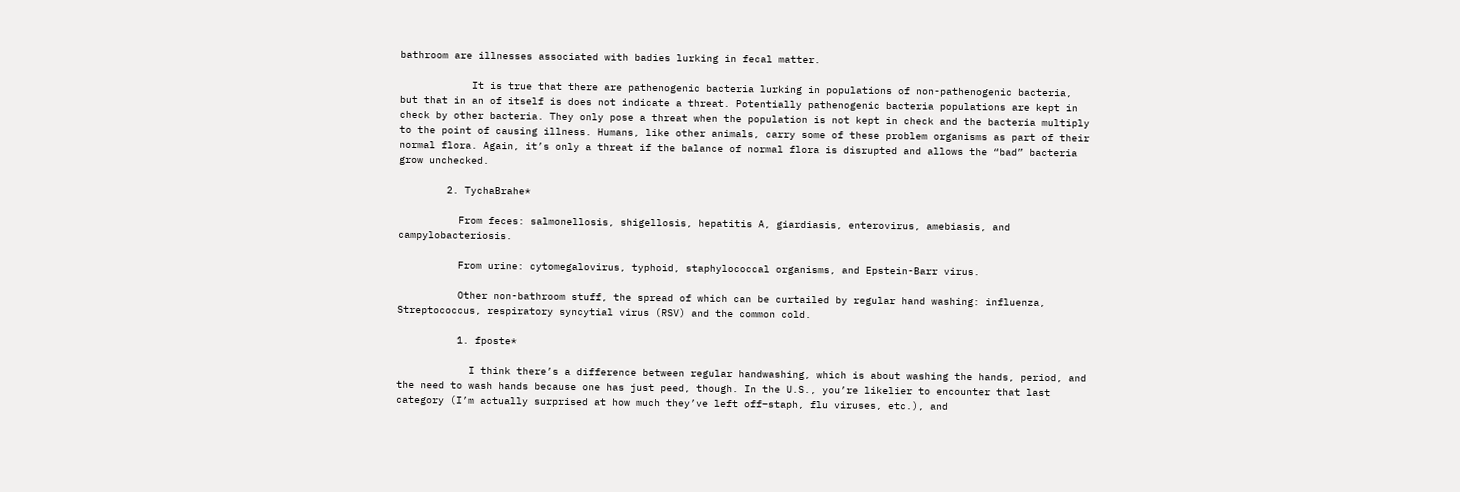bathroom are illnesses associated with badies lurking in fecal matter.

            It is true that there are pathenogenic bacteria lurking in populations of non-pathenogenic bacteria, but that in an of itself is does not indicate a threat. Potentially pathenogenic bacteria populations are kept in check by other bacteria. They only pose a threat when the population is not kept in check and the bacteria multiply to the point of causing illness. Humans, like other animals, carry some of these problem organisms as part of their normal flora. Again, it’s only a threat if the balance of normal flora is disrupted and allows the “bad” bacteria grow unchecked.

        2. TychaBrahe*

          From feces: salmonellosis, shigellosis, hepatitis A, giardiasis, enterovirus, amebiasis, and campylobacteriosis.

          From urine: cytomegalovirus, typhoid, staphylococcal organisms, and Epstein-Barr virus.

          Other non-bathroom stuff, the spread of which can be curtailed by regular hand washing: influenza, Streptococcus, respiratory syncytial virus (RSV) and the common cold.

          1. fposte*

            I think there’s a difference between regular handwashing, which is about washing the hands, period, and the need to wash hands because one has just peed, though. In the U.S., you’re likelier to encounter that last category (I’m actually surprised at how much they’ve left off–staph, flu viruses, etc.), and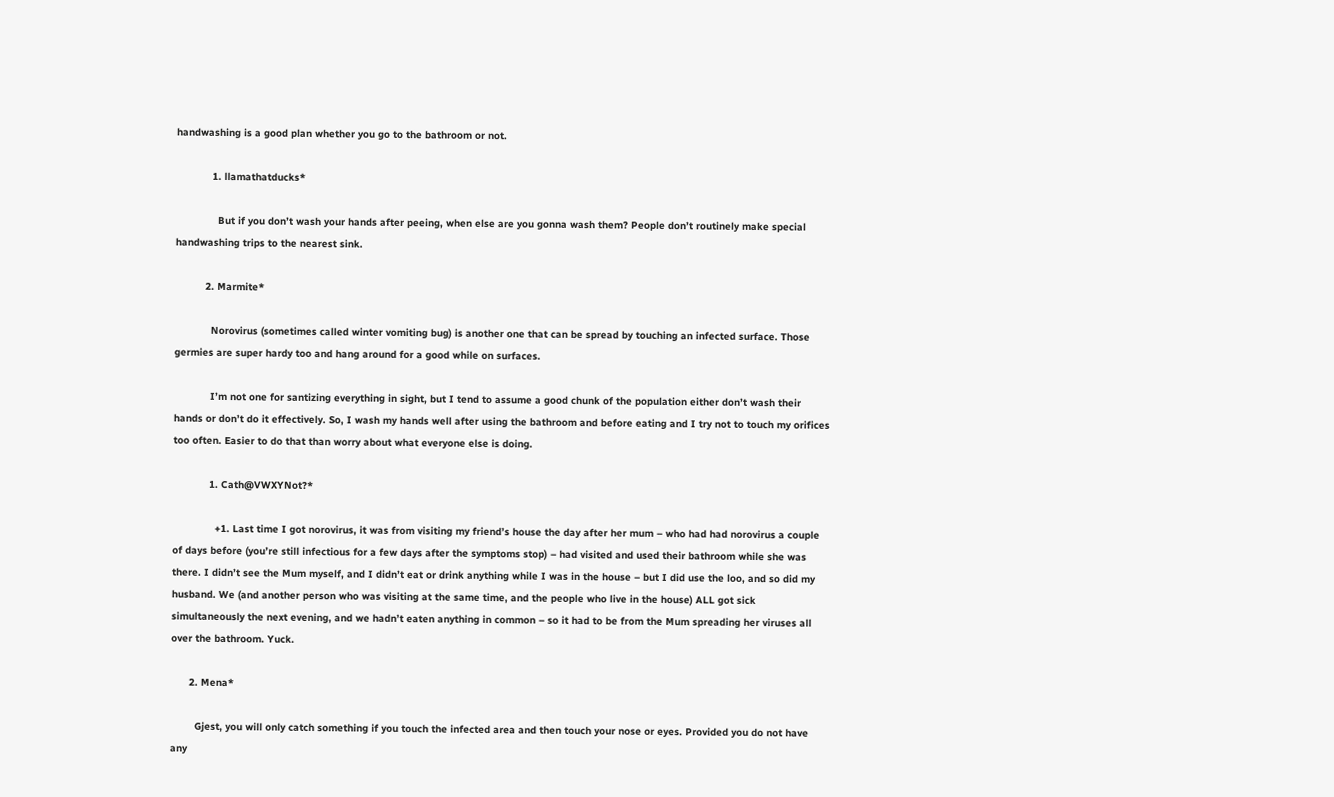handwashing is a good plan whether you go to the bathroom or not.

            1. llamathatducks*

              But if you don’t wash your hands after peeing, when else are you gonna wash them? People don’t routinely make special handwashing trips to the nearest sink.

          2. Marmite*

            Norovirus (sometimes called winter vomiting bug) is another one that can be spread by touching an infected surface. Those germies are super hardy too and hang around for a good while on surfaces.

            I’m not one for santizing everything in sight, but I tend to assume a good chunk of the population either don’t wash their hands or don’t do it effectively. So, I wash my hands well after using the bathroom and before eating and I try not to touch my orifices too often. Easier to do that than worry about what everyone else is doing.

            1. Cath@VWXYNot?*

              +1. Last time I got norovirus, it was from visiting my friend’s house the day after her mum – who had had norovirus a couple of days before (you’re still infectious for a few days after the symptoms stop) – had visited and used their bathroom while she was there. I didn’t see the Mum myself, and I didn’t eat or drink anything while I was in the house – but I did use the loo, and so did my husband. We (and another person who was visiting at the same time, and the people who live in the house) ALL got sick simultaneously the next evening, and we hadn’t eaten anything in common – so it had to be from the Mum spreading her viruses all over the bathroom. Yuck.

      2. Mena*

        Gjest, you will only catch something if you touch the infected area and then touch your nose or eyes. Provided you do not have any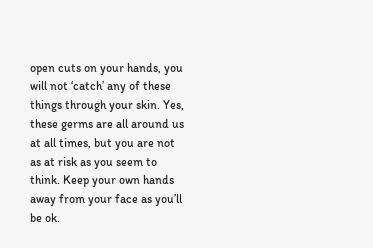open cuts on your hands, you will not ‘catch’ any of these things through your skin. Yes, these germs are all around us at all times, but you are not as at risk as you seem to think. Keep your own hands away from your face as you’ll be ok.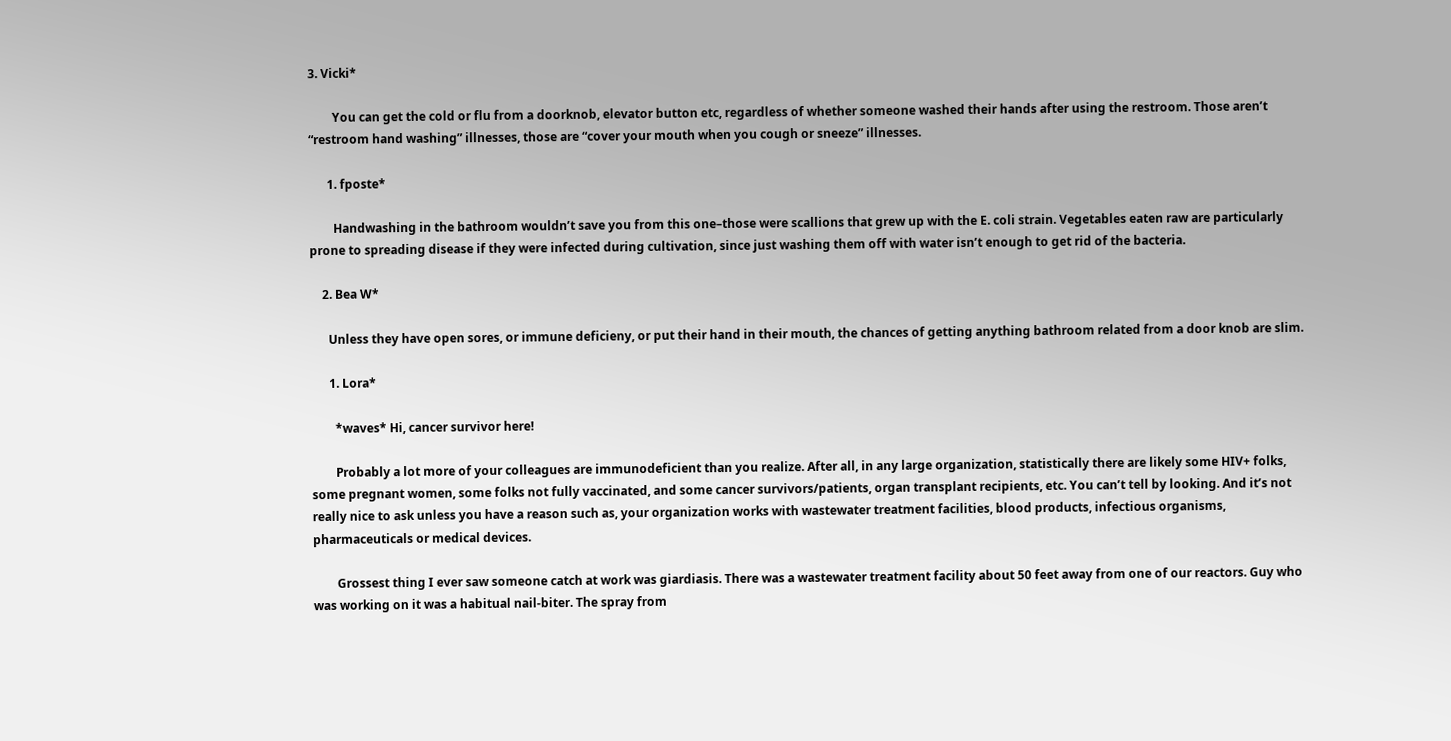3. Vicki*

        You can get the cold or flu from a doorknob, elevator button etc, regardless of whether someone washed their hands after using the restroom. Those aren’t “restroom hand washing” illnesses, those are “cover your mouth when you cough or sneeze” illnesses.

      1. fposte*

        Handwashing in the bathroom wouldn’t save you from this one–those were scallions that grew up with the E. coli strain. Vegetables eaten raw are particularly prone to spreading disease if they were infected during cultivation, since just washing them off with water isn’t enough to get rid of the bacteria.

    2. Bea W*

      Unless they have open sores, or immune deficieny, or put their hand in their mouth, the chances of getting anything bathroom related from a door knob are slim.

      1. Lora*

        *waves* Hi, cancer survivor here!

        Probably a lot more of your colleagues are immunodeficient than you realize. After all, in any large organization, statistically there are likely some HIV+ folks, some pregnant women, some folks not fully vaccinated, and some cancer survivors/patients, organ transplant recipients, etc. You can’t tell by looking. And it’s not really nice to ask unless you have a reason such as, your organization works with wastewater treatment facilities, blood products, infectious organisms, pharmaceuticals or medical devices.

        Grossest thing I ever saw someone catch at work was giardiasis. There was a wastewater treatment facility about 50 feet away from one of our reactors. Guy who was working on it was a habitual nail-biter. The spray from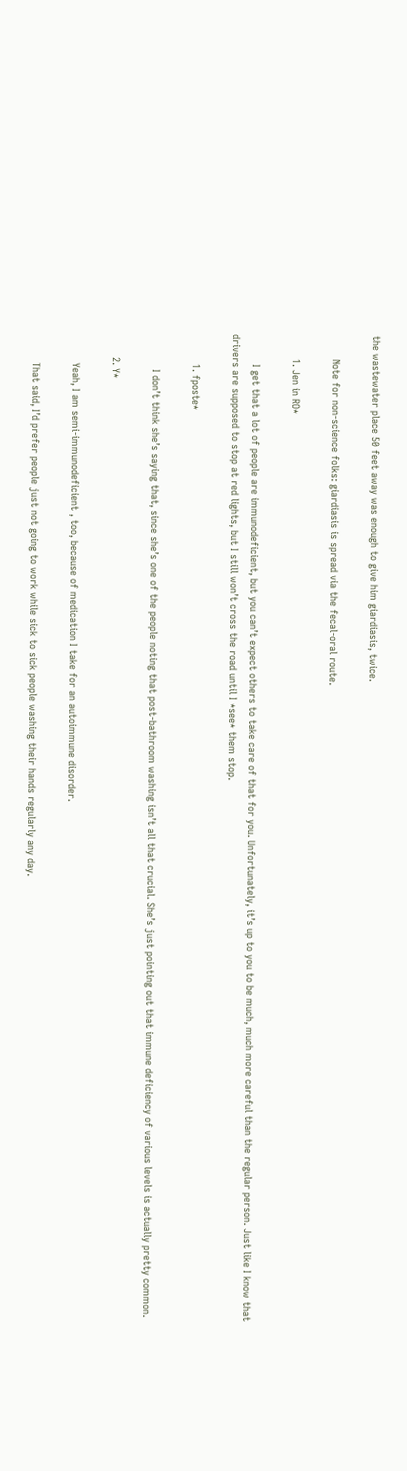the wastewater place 50 feet away was enough to give him giardiasis, twice.

        Note for non-science folks: giardiasis is spread via the fecal-oral route.

        1. Jen in RO*

          I get that a lot of people are immunodeficient, but you can’t expect others to take care of that for you. Unfortunately, it’s up to you to be much, much more careful than the regular person. Just like I know that drivers are supposed to stop at red lights, but I still won’t cross the road until I *see* them stop.

          1. fposte*

            I don’t think she’s saying that, since she’s one of the people noting that post-bathroom washing isn’t all that crucial. She’s just pointing out that immune deficiency of various levels is actually pretty common.

        2. Y*

          Yeah, I am semi-immunodeficient , too, because of medication I take for an autoimmune disorder.

          That said, I’d prefer people just not going to work while sick to sick people washing their hands regularly any day.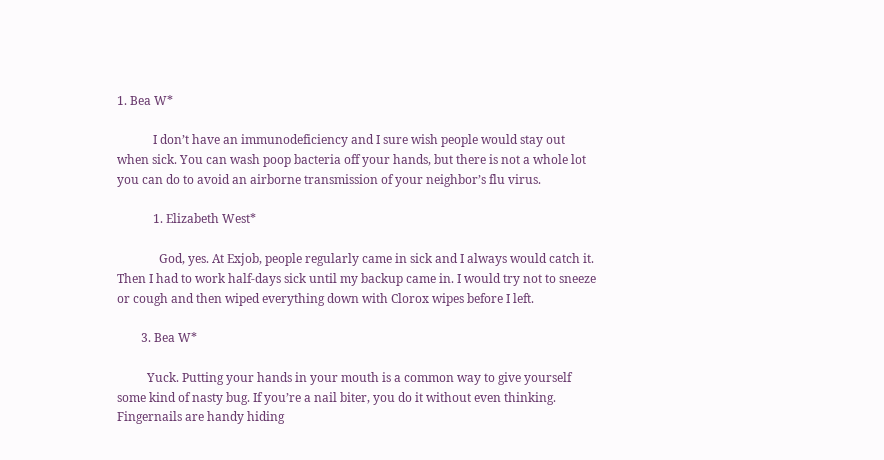1. Bea W*

            I don’t have an immunodeficiency and I sure wish people would stay out when sick. You can wash poop bacteria off your hands, but there is not a whole lot you can do to avoid an airborne transmission of your neighbor’s flu virus.

            1. Elizabeth West*

              God, yes. At Exjob, people regularly came in sick and I always would catch it. Then I had to work half-days sick until my backup came in. I would try not to sneeze or cough and then wiped everything down with Clorox wipes before I left.

        3. Bea W*

          Yuck. Putting your hands in your mouth is a common way to give yourself some kind of nasty bug. If you’re a nail biter, you do it without even thinking. Fingernails are handy hiding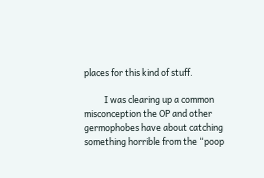places for this kind of stuff.

          I was clearing up a common misconception the OP and other germophobes have about catching something horrible from the “poop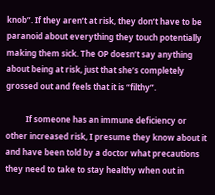knob”. If they aren’t at risk, they don’t have to be paranoid about everything they touch potentially making them sick. The OP doesn’t say anything about being at risk, just that she’s completely grossed out and feels that it is “filthy”.

          If someone has an immune deficiency or other increased risk, I presume they know about it and have been told by a doctor what precautions they need to take to stay healthy when out in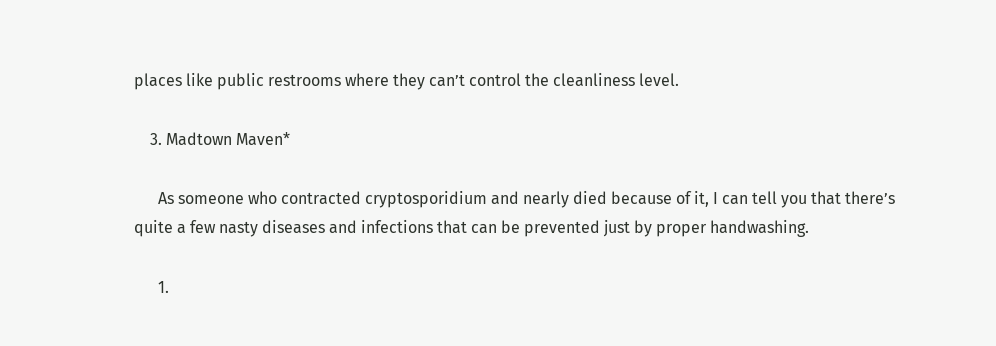places like public restrooms where they can’t control the cleanliness level.

    3. Madtown Maven*

      As someone who contracted cryptosporidium and nearly died because of it, I can tell you that there’s quite a few nasty diseases and infections that can be prevented just by proper handwashing.

      1.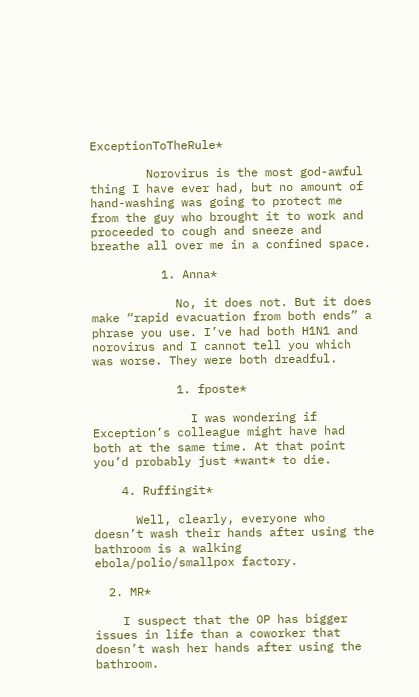ExceptionToTheRule*

        Norovirus is the most god-awful thing I have ever had, but no amount of hand-washing was going to protect me from the guy who brought it to work and proceeded to cough and sneeze and breathe all over me in a confined space.

          1. Anna*

            No, it does not. But it does make “rapid evacuation from both ends” a phrase you use. I’ve had both H1N1 and norovirus and I cannot tell you which was worse. They were both dreadful.

            1. fposte*

              I was wondering if Exception’s colleague might have had both at the same time. At that point you’d probably just *want* to die.

    4. Ruffingit*

      Well, clearly, everyone who doesn’t wash their hands after using the bathroom is a walking ebola/polio/smallpox factory.

  2. MR*

    I suspect that the OP has bigger issues in life than a coworker that doesn’t wash her hands after using the bathroom.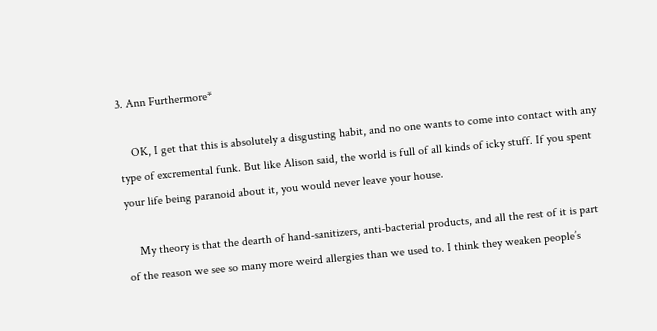3. Ann Furthermore*

    OK, I get that this is absolutely a disgusting habit, and no one wants to come into contact with any type of excremental funk. But like Alison said, the world is full of all kinds of icky stuff. If you spent your life being paranoid about it, you would never leave your house.

    My theory is that the dearth of hand-sanitizers, anti-bacterial products, and all the rest of it is part of the reason we see so many more weird allergies than we used to. I think they weaken people’s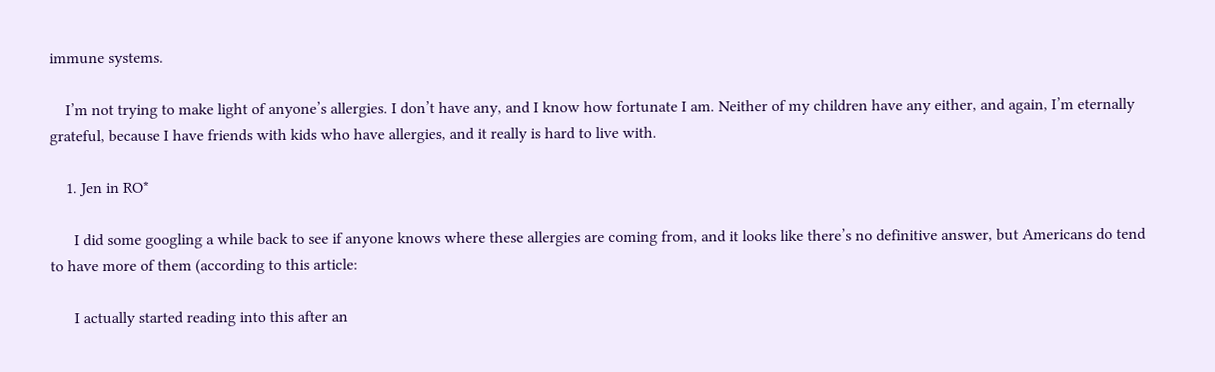immune systems.

    I’m not trying to make light of anyone’s allergies. I don’t have any, and I know how fortunate I am. Neither of my children have any either, and again, I’m eternally grateful, because I have friends with kids who have allergies, and it really is hard to live with.

    1. Jen in RO*

      I did some googling a while back to see if anyone knows where these allergies are coming from, and it looks like there’s no definitive answer, but Americans do tend to have more of them (according to this article:

      I actually started reading into this after an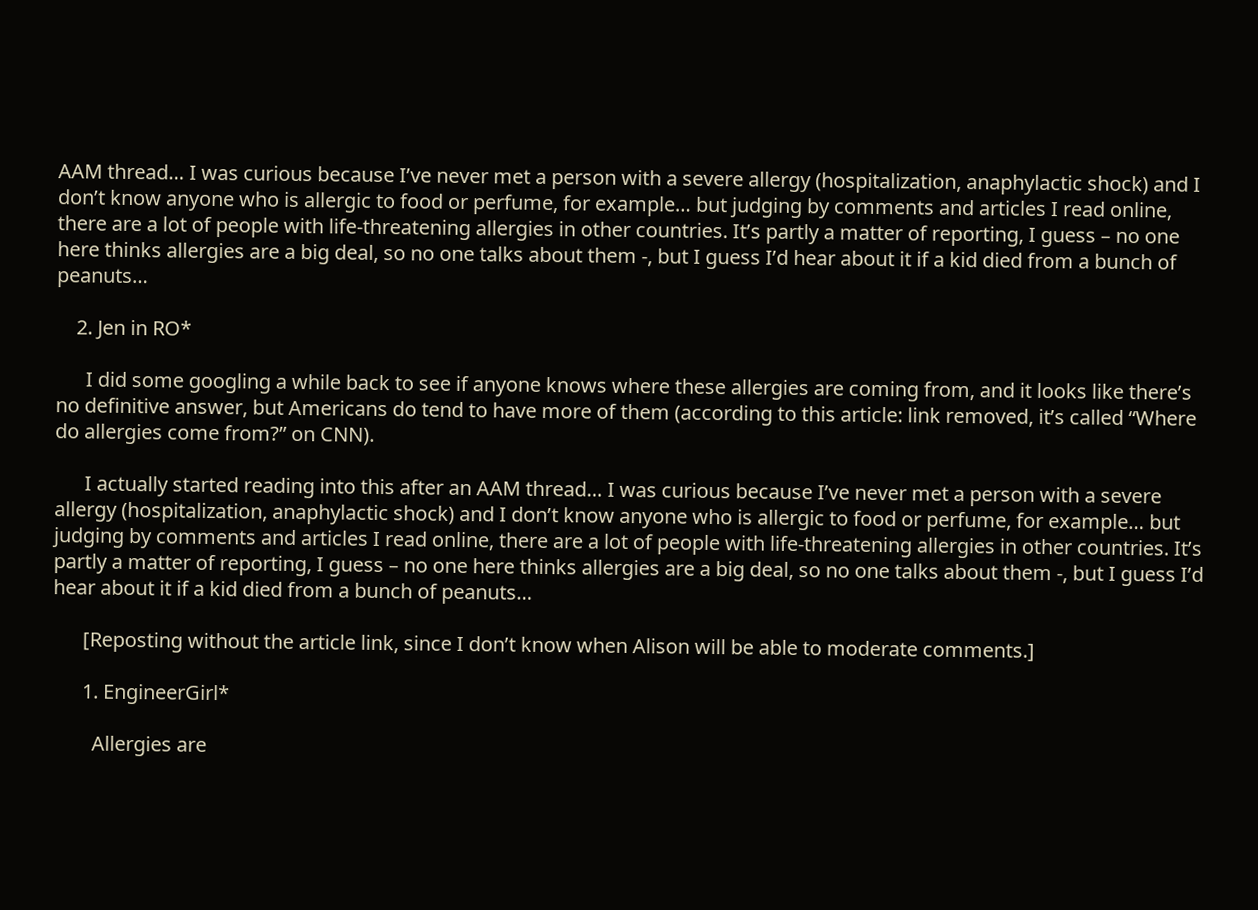AAM thread… I was curious because I’ve never met a person with a severe allergy (hospitalization, anaphylactic shock) and I don’t know anyone who is allergic to food or perfume, for example… but judging by comments and articles I read online, there are a lot of people with life-threatening allergies in other countries. It’s partly a matter of reporting, I guess – no one here thinks allergies are a big deal, so no one talks about them -, but I guess I’d hear about it if a kid died from a bunch of peanuts…

    2. Jen in RO*

      I did some googling a while back to see if anyone knows where these allergies are coming from, and it looks like there’s no definitive answer, but Americans do tend to have more of them (according to this article: link removed, it’s called “Where do allergies come from?” on CNN).

      I actually started reading into this after an AAM thread… I was curious because I’ve never met a person with a severe allergy (hospitalization, anaphylactic shock) and I don’t know anyone who is allergic to food or perfume, for example… but judging by comments and articles I read online, there are a lot of people with life-threatening allergies in other countries. It’s partly a matter of reporting, I guess – no one here thinks allergies are a big deal, so no one talks about them -, but I guess I’d hear about it if a kid died from a bunch of peanuts…

      [Reposting without the article link, since I don’t know when Alison will be able to moderate comments.]

      1. EngineerGirl*

        Allergies are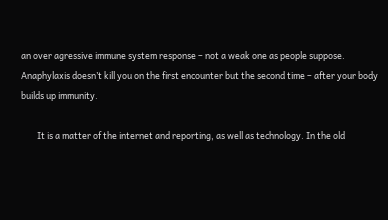an over agressive immune system response – not a weak one as people suppose. Anaphylaxis doesn’t kill you on the first encounter but the second time – after your body builds up immunity.

        It is a matter of the internet and reporting, as well as technology. In the old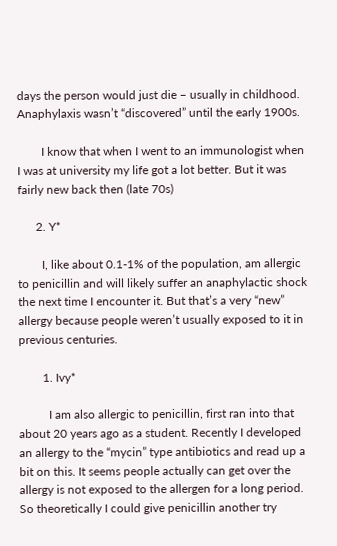days the person would just die – usually in childhood. Anaphylaxis wasn’t “discovered” until the early 1900s.

        I know that when I went to an immunologist when I was at university my life got a lot better. But it was fairly new back then (late 70s)

      2. Y*

        I, like about 0.1-1% of the population, am allergic to penicillin and will likely suffer an anaphylactic shock the next time I encounter it. But that’s a very “new” allergy because people weren’t usually exposed to it in previous centuries.

        1. Ivy*

          I am also allergic to penicillin, first ran into that about 20 years ago as a student. Recently I developed an allergy to the “mycin” type antibiotics and read up a bit on this. It seems people actually can get over the allergy is not exposed to the allergen for a long period. So theoretically I could give penicillin another try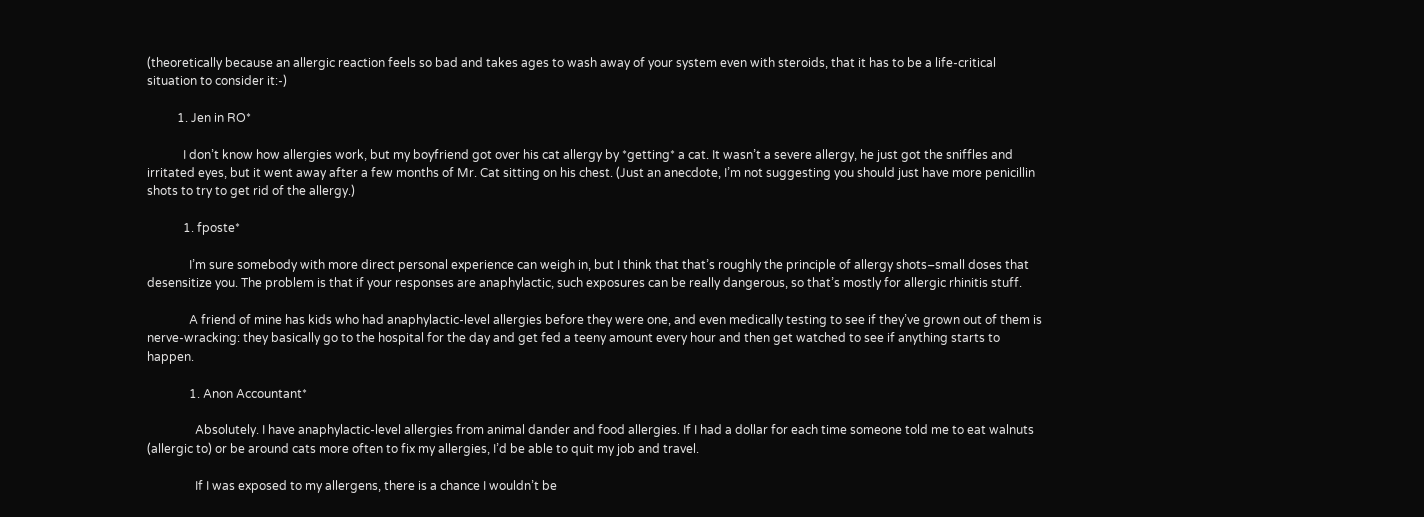(theoretically because an allergic reaction feels so bad and takes ages to wash away of your system even with steroids, that it has to be a life-critical situation to consider it:-)

          1. Jen in RO*

            I don’t know how allergies work, but my boyfriend got over his cat allergy by *getting* a cat. It wasn’t a severe allergy, he just got the sniffles and irritated eyes, but it went away after a few months of Mr. Cat sitting on his chest. (Just an anecdote, I’m not suggesting you should just have more penicillin shots to try to get rid of the allergy.)

            1. fposte*

              I’m sure somebody with more direct personal experience can weigh in, but I think that that’s roughly the principle of allergy shots–small doses that desensitize you. The problem is that if your responses are anaphylactic, such exposures can be really dangerous, so that’s mostly for allergic rhinitis stuff.

              A friend of mine has kids who had anaphylactic-level allergies before they were one, and even medically testing to see if they’ve grown out of them is nerve-wracking: they basically go to the hospital for the day and get fed a teeny amount every hour and then get watched to see if anything starts to happen.

              1. Anon Accountant*

                Absolutely. I have anaphylactic-level allergies from animal dander and food allergies. If I had a dollar for each time someone told me to eat walnuts (allergic to) or be around cats more often to fix my allergies, I’d be able to quit my job and travel.

                If I was exposed to my allergens, there is a chance I wouldn’t be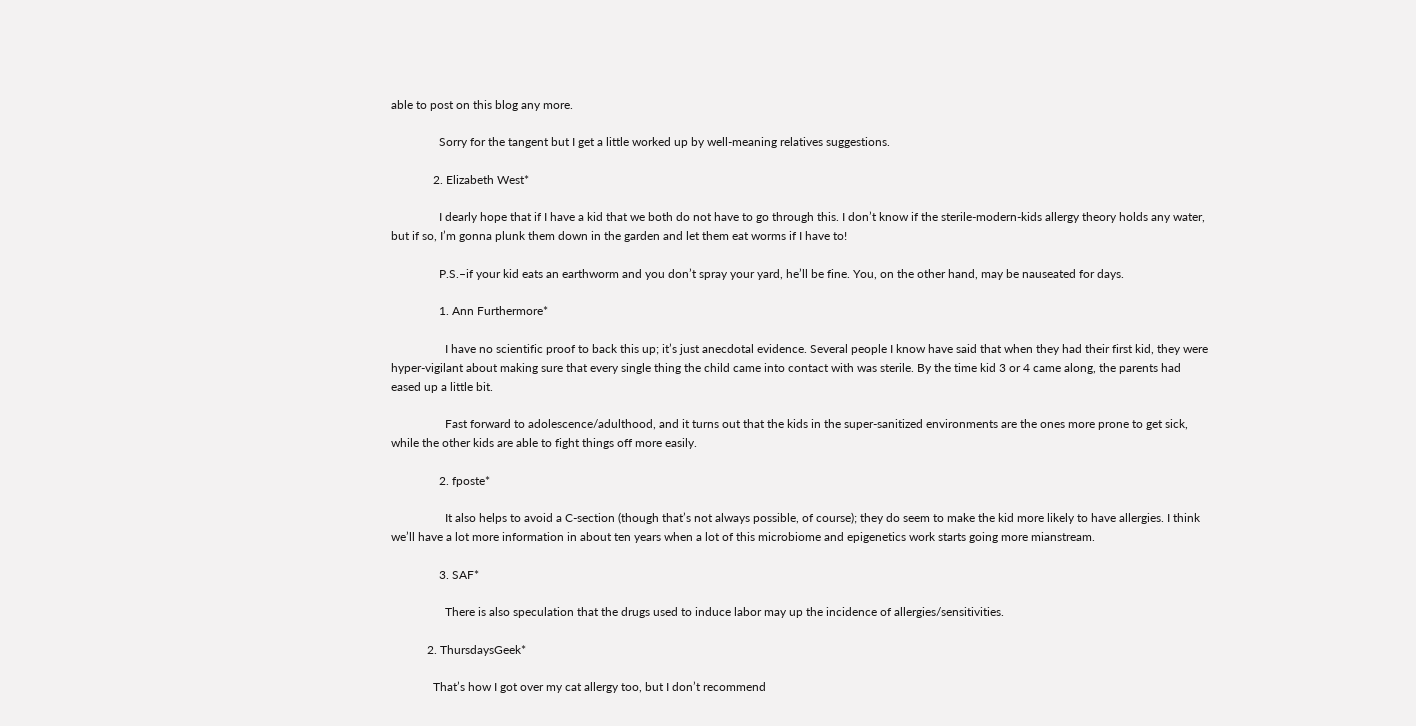able to post on this blog any more.

                Sorry for the tangent but I get a little worked up by well-meaning relatives suggestions.

              2. Elizabeth West*

                I dearly hope that if I have a kid that we both do not have to go through this. I don’t know if the sterile-modern-kids allergy theory holds any water, but if so, I’m gonna plunk them down in the garden and let them eat worms if I have to!

                P.S.–if your kid eats an earthworm and you don’t spray your yard, he’ll be fine. You, on the other hand, may be nauseated for days.

                1. Ann Furthermore*

                  I have no scientific proof to back this up; it’s just anecdotal evidence. Several people I know have said that when they had their first kid, they were hyper-vigilant about making sure that every single thing the child came into contact with was sterile. By the time kid 3 or 4 came along, the parents had eased up a little bit.

                  Fast forward to adolescence/adulthood, and it turns out that the kids in the super-sanitized environments are the ones more prone to get sick, while the other kids are able to fight things off more easily.

                2. fposte*

                  It also helps to avoid a C-section (though that’s not always possible, of course); they do seem to make the kid more likely to have allergies. I think we’ll have a lot more information in about ten years when a lot of this microbiome and epigenetics work starts going more mianstream.

                3. SAF*

                  There is also speculation that the drugs used to induce labor may up the incidence of allergies/sensitivities.

            2. ThursdaysGeek*

              That’s how I got over my cat allergy too, but I don’t recommend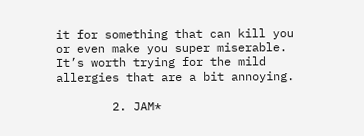it for something that can kill you or even make you super miserable. It’s worth trying for the mild allergies that are a bit annoying.

        2. JAM*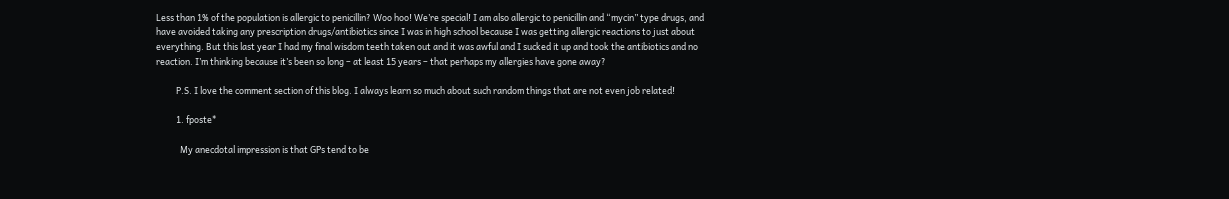Less than 1% of the population is allergic to penicillin? Woo hoo! We’re special! I am also allergic to penicillin and “mycin” type drugs, and have avoided taking any prescription drugs/antibiotics since I was in high school because I was getting allergic reactions to just about everything. But this last year I had my final wisdom teeth taken out and it was awful and I sucked it up and took the antibiotics and no reaction. I’m thinking because it’s been so long – at least 15 years – that perhaps my allergies have gone away?

          P.S. I love the comment section of this blog. I always learn so much about such random things that are not even job related!

          1. fposte*

            My anecdotal impression is that GPs tend to be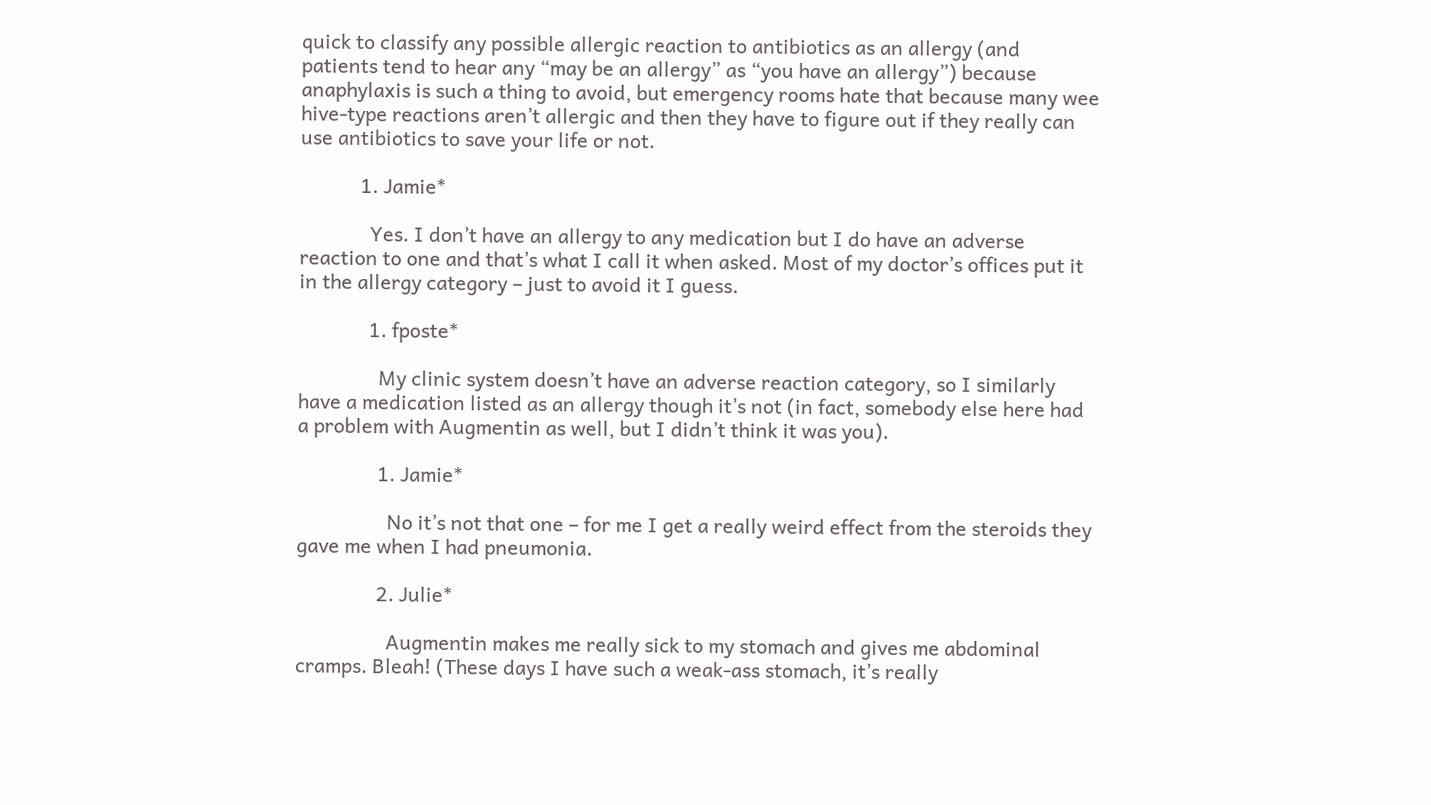quick to classify any possible allergic reaction to antibiotics as an allergy (and patients tend to hear any “may be an allergy” as “you have an allergy”) because anaphylaxis is such a thing to avoid, but emergency rooms hate that because many wee hive-type reactions aren’t allergic and then they have to figure out if they really can use antibiotics to save your life or not.

            1. Jamie*

              Yes. I don’t have an allergy to any medication but I do have an adverse reaction to one and that’s what I call it when asked. Most of my doctor’s offices put it in the allergy category – just to avoid it I guess.

              1. fposte*

                My clinic system doesn’t have an adverse reaction category, so I similarly have a medication listed as an allergy though it’s not (in fact, somebody else here had a problem with Augmentin as well, but I didn’t think it was you).

                1. Jamie*

                  No it’s not that one – for me I get a really weird effect from the steroids they gave me when I had pneumonia.

                2. Julie*

                  Augmentin makes me really sick to my stomach and gives me abdominal cramps. Bleah! (These days I have such a weak-ass stomach, it’s really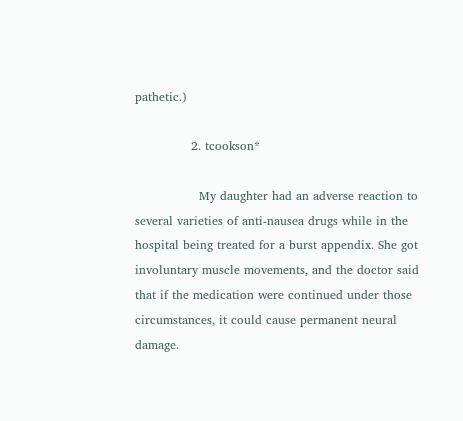pathetic.)

              2. tcookson*

                My daughter had an adverse reaction to several varieties of anti-nausea drugs while in the hospital being treated for a burst appendix. She got involuntary muscle movements, and the doctor said that if the medication were continued under those circumstances, it could cause permanent neural damage.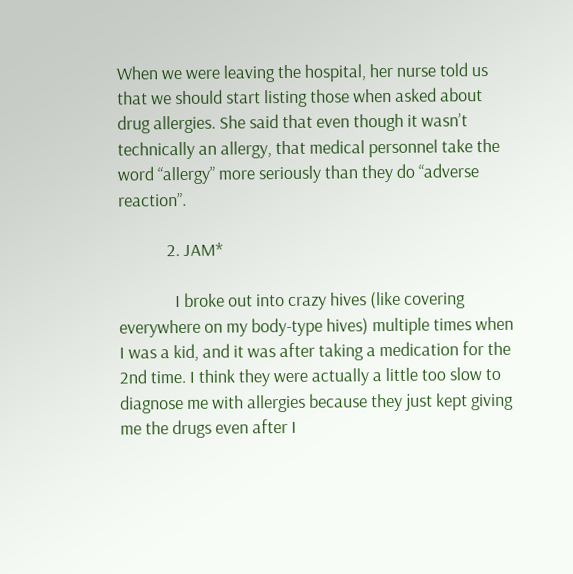When we were leaving the hospital, her nurse told us that we should start listing those when asked about drug allergies. She said that even though it wasn’t technically an allergy, that medical personnel take the word “allergy” more seriously than they do “adverse reaction”.

            2. JAM*

              I broke out into crazy hives (like covering everywhere on my body-type hives) multiple times when I was a kid, and it was after taking a medication for the 2nd time. I think they were actually a little too slow to diagnose me with allergies because they just kept giving me the drugs even after I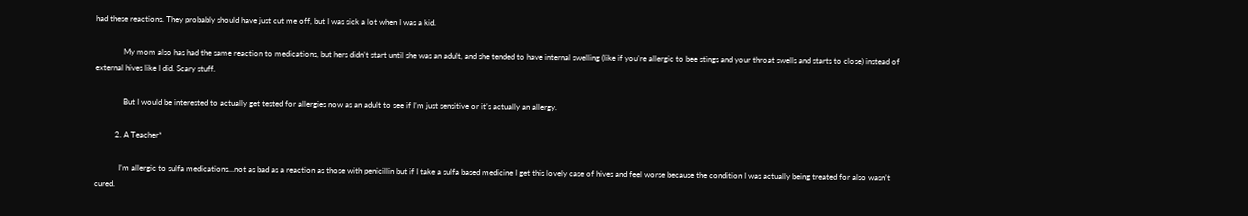had these reactions. They probably should have just cut me off, but I was sick a lot when I was a kid.

              My mom also has had the same reaction to medications, but hers didn’t start until she was an adult, and she tended to have internal swelling (like if you’re allergic to bee stings and your throat swells and starts to close) instead of external hives like I did. Scary stuff.

              But I would be interested to actually get tested for allergies now as an adult to see if I’m just sensitive or it’s actually an allergy.

          2. A Teacher*

            I’m allergic to sulfa medications…not as bad as a reaction as those with penicillin but if I take a sulfa based medicine I get this lovely case of hives and feel worse because the condition I was actually being treated for also wasn’t cured.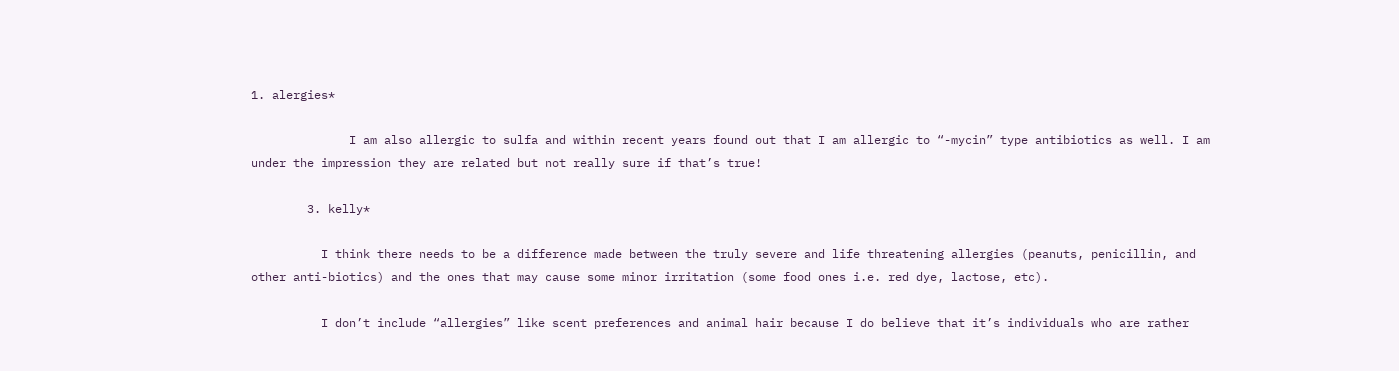1. alergies*

              I am also allergic to sulfa and within recent years found out that I am allergic to “-mycin” type antibiotics as well. I am under the impression they are related but not really sure if that’s true!

        3. kelly*

          I think there needs to be a difference made between the truly severe and life threatening allergies (peanuts, penicillin, and other anti-biotics) and the ones that may cause some minor irritation (some food ones i.e. red dye, lactose, etc).

          I don’t include “allergies” like scent preferences and animal hair because I do believe that it’s individuals who are rather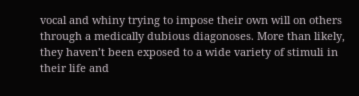vocal and whiny trying to impose their own will on others through a medically dubious diagonoses. More than likely, they haven’t been exposed to a wide variety of stimuli in their life and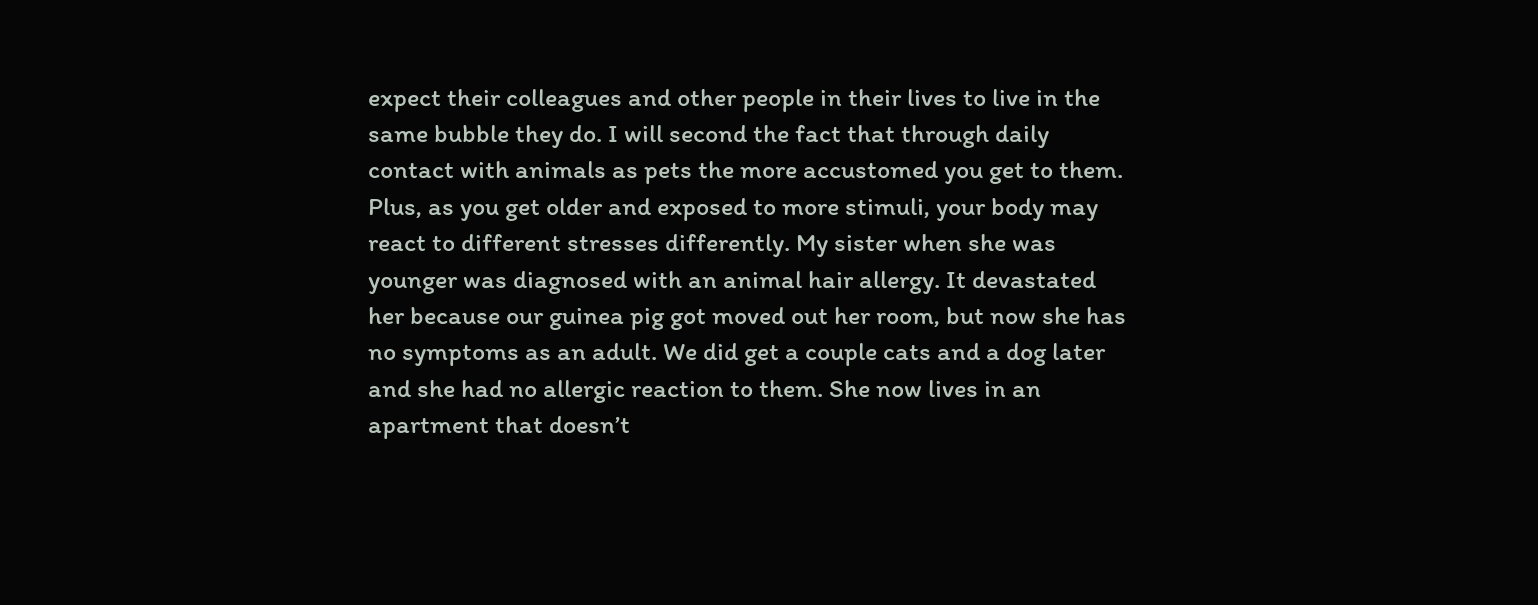expect their colleagues and other people in their lives to live in the same bubble they do. I will second the fact that through daily contact with animals as pets the more accustomed you get to them. Plus, as you get older and exposed to more stimuli, your body may react to different stresses differently. My sister when she was younger was diagnosed with an animal hair allergy. It devastated her because our guinea pig got moved out her room, but now she has no symptoms as an adult. We did get a couple cats and a dog later and she had no allergic reaction to them. She now lives in an apartment that doesn’t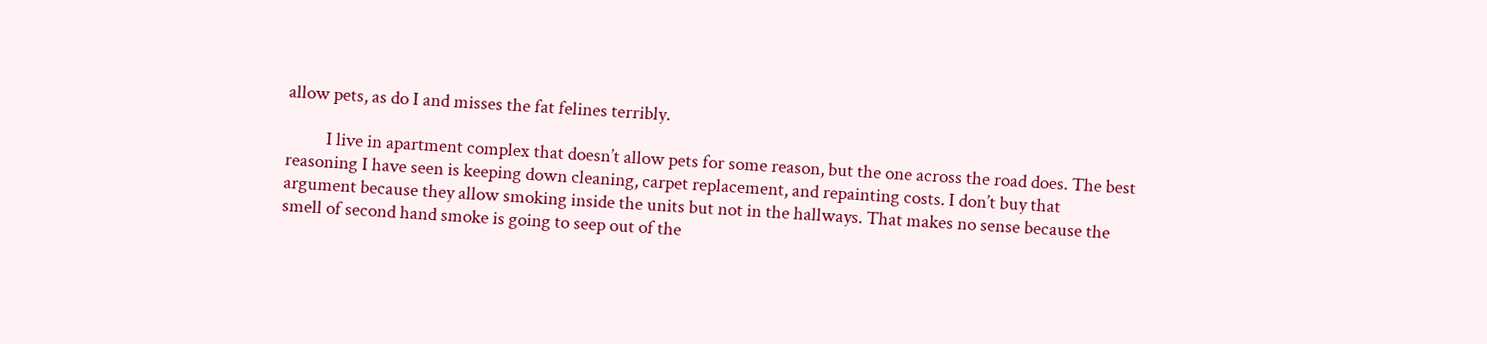allow pets, as do I and misses the fat felines terribly.

          I live in apartment complex that doesn’t allow pets for some reason, but the one across the road does. The best reasoning I have seen is keeping down cleaning, carpet replacement, and repainting costs. I don’t buy that argument because they allow smoking inside the units but not in the hallways. That makes no sense because the smell of second hand smoke is going to seep out of the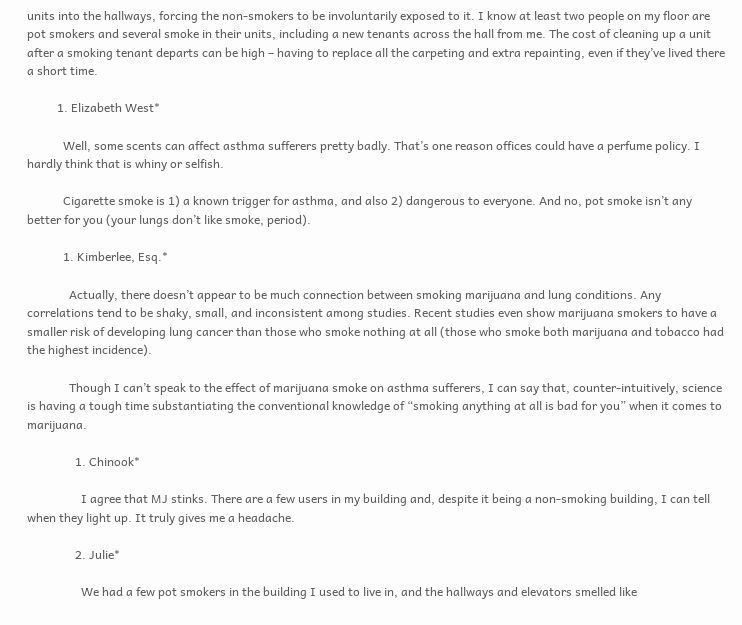units into the hallways, forcing the non-smokers to be involuntarily exposed to it. I know at least two people on my floor are pot smokers and several smoke in their units, including a new tenants across the hall from me. The cost of cleaning up a unit after a smoking tenant departs can be high – having to replace all the carpeting and extra repainting, even if they’ve lived there a short time.

          1. Elizabeth West*

            Well, some scents can affect asthma sufferers pretty badly. That’s one reason offices could have a perfume policy. I hardly think that is whiny or selfish.

            Cigarette smoke is 1) a known trigger for asthma, and also 2) dangerous to everyone. And no, pot smoke isn’t any better for you (your lungs don’t like smoke, period).

            1. Kimberlee, Esq.*

              Actually, there doesn’t appear to be much connection between smoking marijuana and lung conditions. Any correlations tend to be shaky, small, and inconsistent among studies. Recent studies even show marijuana smokers to have a smaller risk of developing lung cancer than those who smoke nothing at all (those who smoke both marijuana and tobacco had the highest incidence).

              Though I can’t speak to the effect of marijuana smoke on asthma sufferers, I can say that, counter-intuitively, science is having a tough time substantiating the conventional knowledge of “smoking anything at all is bad for you” when it comes to marijuana.

                1. Chinook*

                  I agree that MJ stinks. There are a few users in my building and, despite it being a non-smoking building, I can tell when they light up. It truly gives me a headache.

                2. Julie*

                  We had a few pot smokers in the building I used to live in, and the hallways and elevators smelled like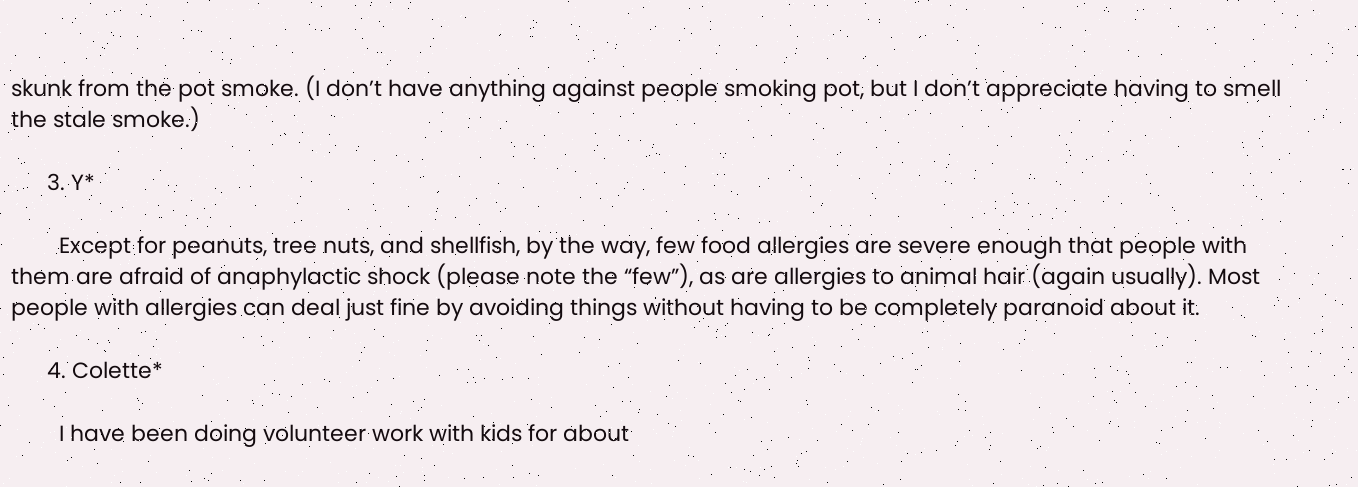skunk from the pot smoke. (I don’t have anything against people smoking pot, but I don’t appreciate having to smell the stale smoke.)

      3. Y*

        Except for peanuts, tree nuts, and shellfish, by the way, few food allergies are severe enough that people with them are afraid of anaphylactic shock (please note the “few”), as are allergies to animal hair (again usually). Most people with allergies can deal just fine by avoiding things without having to be completely paranoid about it.

      4. Colette*

        I have been doing volunteer work with kids for about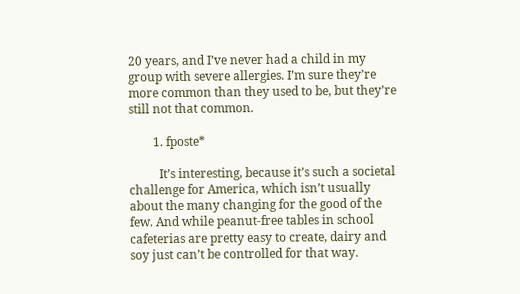20 years, and I’ve never had a child in my group with severe allergies. I’m sure they’re more common than they used to be, but they’re still not that common.

        1. fposte*

          It’s interesting, because it’s such a societal challenge for America, which isn’t usually about the many changing for the good of the few. And while peanut-free tables in school cafeterias are pretty easy to create, dairy and soy just can’t be controlled for that way.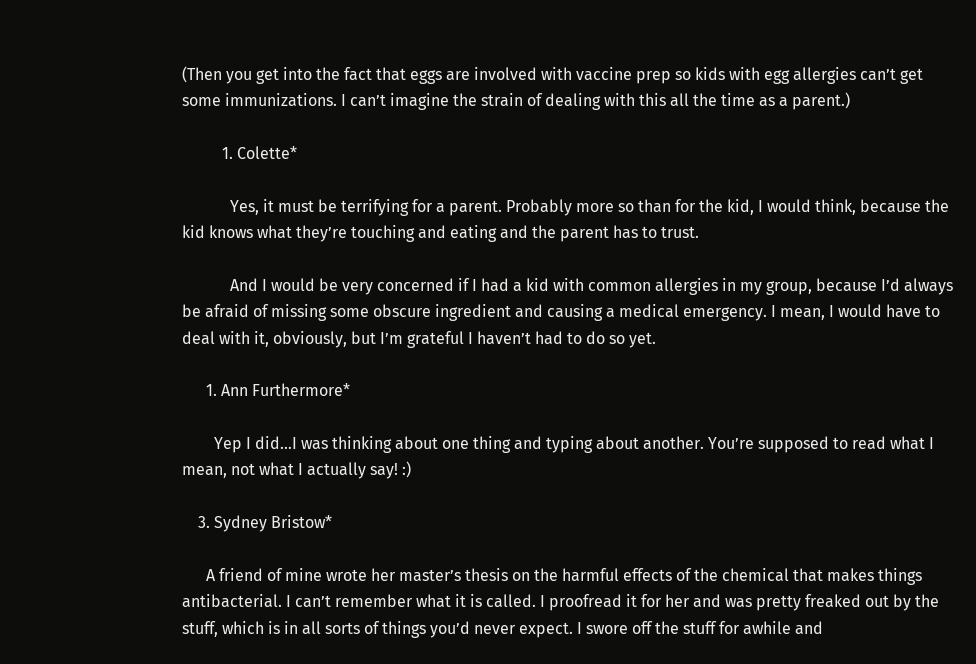(Then you get into the fact that eggs are involved with vaccine prep so kids with egg allergies can’t get some immunizations. I can’t imagine the strain of dealing with this all the time as a parent.)

          1. Colette*

            Yes, it must be terrifying for a parent. Probably more so than for the kid, I would think, because the kid knows what they’re touching and eating and the parent has to trust.

            And I would be very concerned if I had a kid with common allergies in my group, because I’d always be afraid of missing some obscure ingredient and causing a medical emergency. I mean, I would have to deal with it, obviously, but I’m grateful I haven’t had to do so yet.

      1. Ann Furthermore*

        Yep I did…I was thinking about one thing and typing about another. You’re supposed to read what I mean, not what I actually say! :)

    3. Sydney Bristow*

      A friend of mine wrote her master’s thesis on the harmful effects of the chemical that makes things antibacterial. I can’t remember what it is called. I proofread it for her and was pretty freaked out by the stuff, which is in all sorts of things you’d never expect. I swore off the stuff for awhile and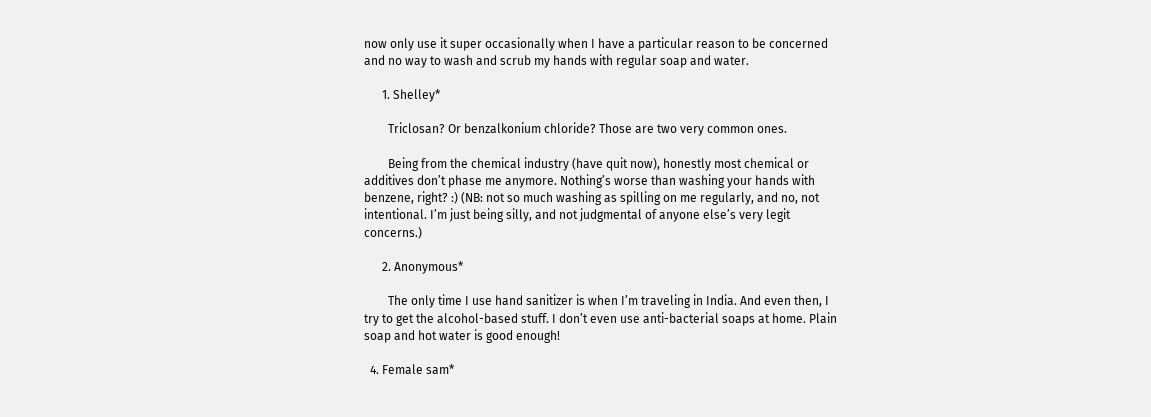now only use it super occasionally when I have a particular reason to be concerned and no way to wash and scrub my hands with regular soap and water.

      1. Shelley*

        Triclosan? Or benzalkonium chloride? Those are two very common ones.

        Being from the chemical industry (have quit now), honestly most chemical or additives don’t phase me anymore. Nothing’s worse than washing your hands with benzene, right? :) (NB: not so much washing as spilling on me regularly, and no, not intentional. I’m just being silly, and not judgmental of anyone else’s very legit concerns.)

      2. Anonymous*

        The only time I use hand sanitizer is when I’m traveling in India. And even then, I try to get the alcohol-based stuff. I don’t even use anti-bacterial soaps at home. Plain soap and hot water is good enough!

  4. Female sam*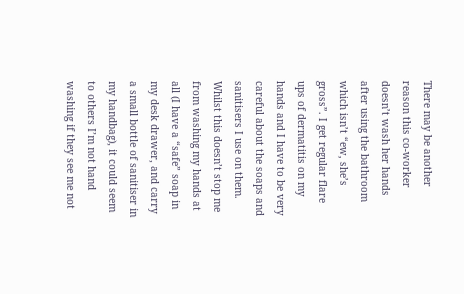There may be another reason this co-worker doesn’t wash her hands after using the bathroom which isn’t “ew, she’s gross”. I get regular flare ups of dermatitis on my hands and I have to be very careful about the soaps and sanitisers I use on them. Whilst this doesn’t stop me from washing my hands at all (I have a “safe” soap in my desk drawer, and carry a small bottle of sanitiser in my handbag), it could seem to others I’m not hand washing if they see me not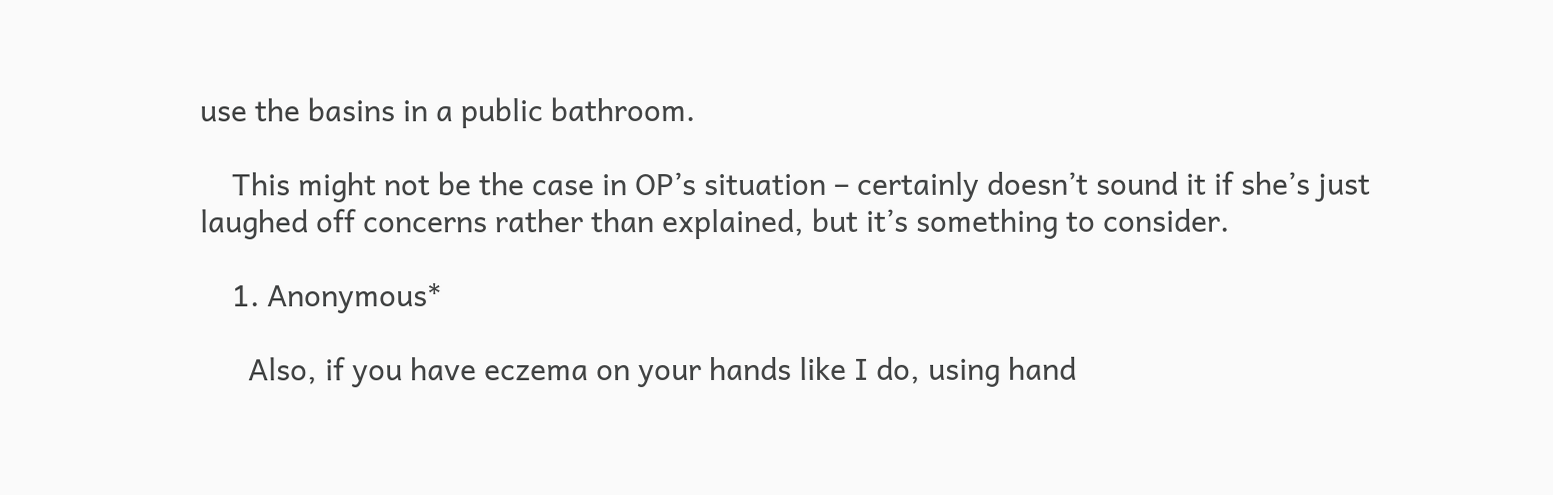use the basins in a public bathroom.

    This might not be the case in OP’s situation – certainly doesn’t sound it if she’s just laughed off concerns rather than explained, but it’s something to consider.

    1. Anonymous*

      Also, if you have eczema on your hands like I do, using hand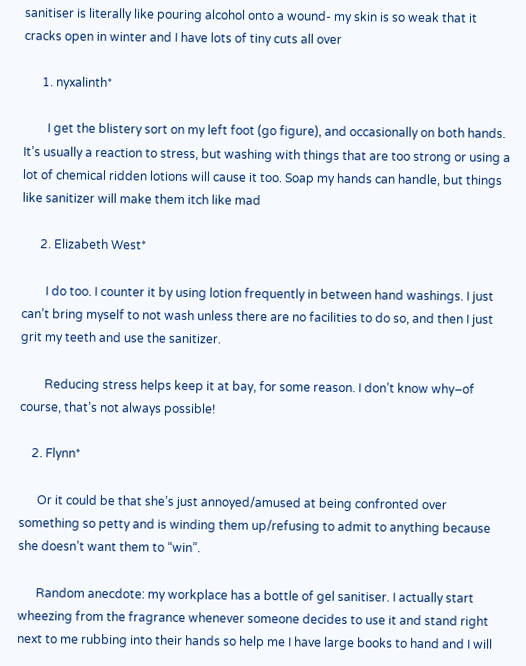sanitiser is literally like pouring alcohol onto a wound- my skin is so weak that it cracks open in winter and I have lots of tiny cuts all over

      1. nyxalinth*

        I get the blistery sort on my left foot (go figure), and occasionally on both hands. It’s usually a reaction to stress, but washing with things that are too strong or using a lot of chemical ridden lotions will cause it too. Soap my hands can handle, but things like sanitizer will make them itch like mad

      2. Elizabeth West*

        I do too. I counter it by using lotion frequently in between hand washings. I just can’t bring myself to not wash unless there are no facilities to do so, and then I just grit my teeth and use the sanitizer.

        Reducing stress helps keep it at bay, for some reason. I don’t know why–of course, that’s not always possible!

    2. Flynn*

      Or it could be that she’s just annoyed/amused at being confronted over something so petty and is winding them up/refusing to admit to anything because she doesn’t want them to “win”.

      Random anecdote: my workplace has a bottle of gel sanitiser. I actually start wheezing from the fragrance whenever someone decides to use it and stand right next to me rubbing into their hands so help me I have large books to hand and I will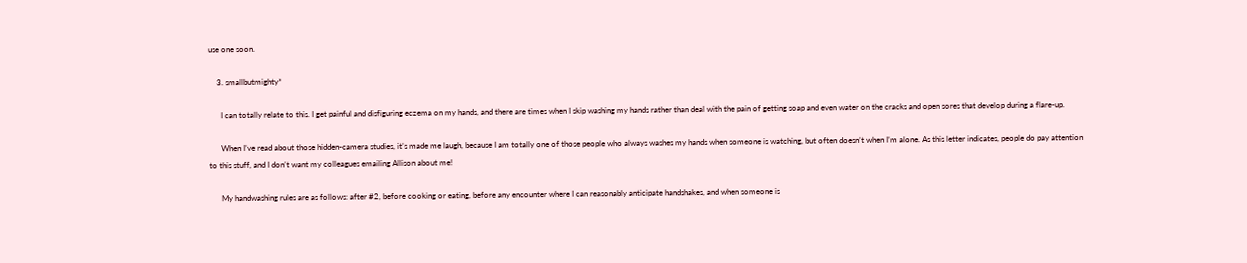use one soon.

    3. smallbutmighty*

      I can totally relate to this. I get painful and disfiguring eczema on my hands, and there are times when I skip washing my hands rather than deal with the pain of getting soap and even water on the cracks and open sores that develop during a flare-up.

      When I’ve read about those hidden-camera studies, it’s made me laugh, because I am totally one of those people who always washes my hands when someone is watching, but often doesn’t when I’m alone. As this letter indicates, people do pay attention to this stuff, and I don’t want my colleagues emailing Allison about me!

      My handwashing rules are as follows: after #2, before cooking or eating, before any encounter where I can reasonably anticipate handshakes, and when someone is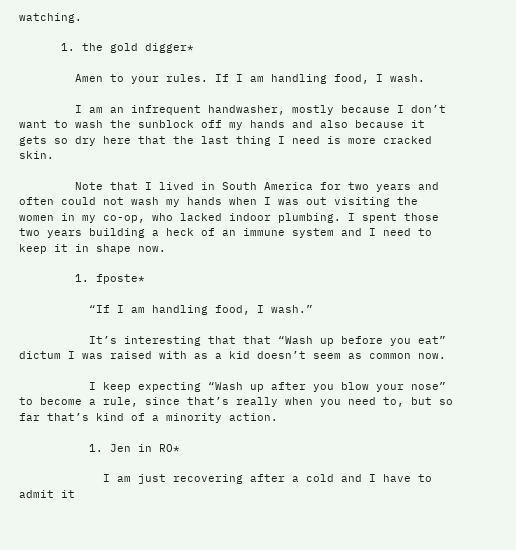watching.

      1. the gold digger*

        Amen to your rules. If I am handling food, I wash.

        I am an infrequent handwasher, mostly because I don’t want to wash the sunblock off my hands and also because it gets so dry here that the last thing I need is more cracked skin.

        Note that I lived in South America for two years and often could not wash my hands when I was out visiting the women in my co-op, who lacked indoor plumbing. I spent those two years building a heck of an immune system and I need to keep it in shape now.

        1. fposte*

          “If I am handling food, I wash.”

          It’s interesting that that “Wash up before you eat” dictum I was raised with as a kid doesn’t seem as common now.

          I keep expecting “Wash up after you blow your nose” to become a rule, since that’s really when you need to, but so far that’s kind of a minority action.

          1. Jen in RO*

            I am just recovering after a cold and I have to admit it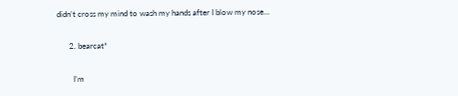didn’t cross my mind to wash my hands after I blow my nose…

      2. bearcat*

        I’m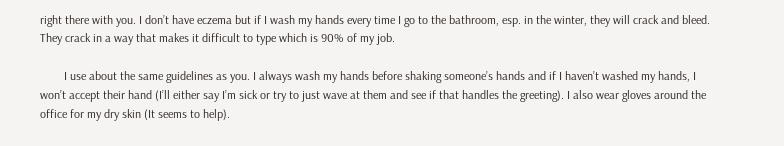right there with you. I don’t have eczema but if I wash my hands every time I go to the bathroom, esp. in the winter, they will crack and bleed. They crack in a way that makes it difficult to type which is 90% of my job.

        I use about the same guidelines as you. I always wash my hands before shaking someone’s hands and if I haven’t washed my hands, I won’t accept their hand (I’ll either say I’m sick or try to just wave at them and see if that handles the greeting). I also wear gloves around the office for my dry skin (It seems to help).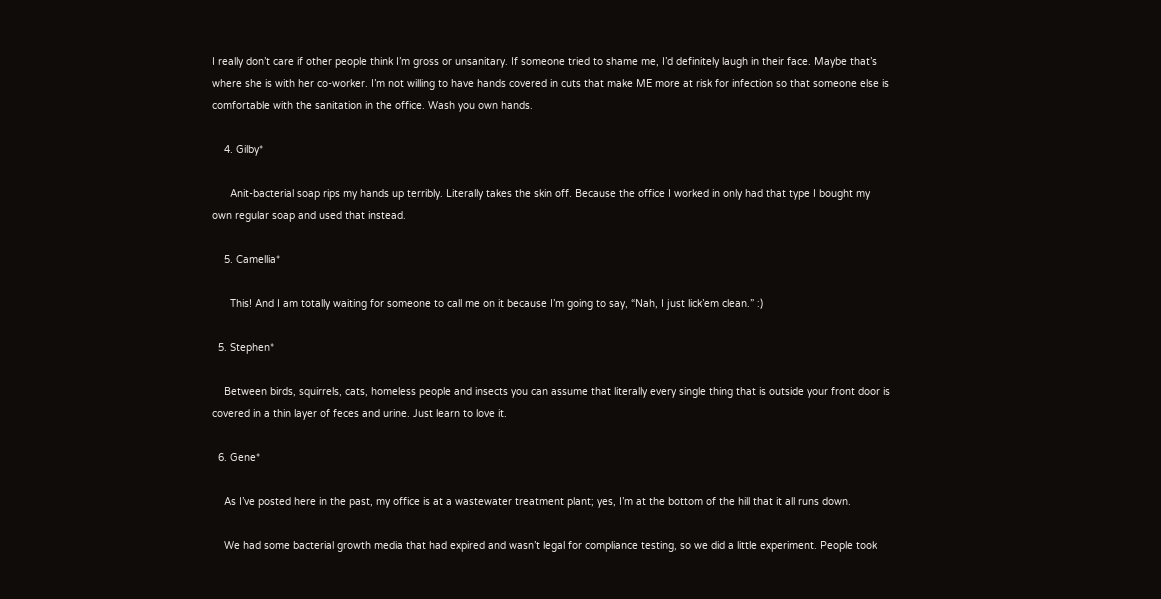I really don’t care if other people think I’m gross or unsanitary. If someone tried to shame me, I’d definitely laugh in their face. Maybe that’s where she is with her co-worker. I’m not willing to have hands covered in cuts that make ME more at risk for infection so that someone else is comfortable with the sanitation in the office. Wash you own hands.

    4. Gilby*

      Anit-bacterial soap rips my hands up terribly. Literally takes the skin off. Because the office I worked in only had that type I bought my own regular soap and used that instead.

    5. Camellia*

      This! And I am totally waiting for someone to call me on it because I’m going to say, “Nah, I just lick’em clean.” :)

  5. Stephen*

    Between birds, squirrels, cats, homeless people and insects you can assume that literally every single thing that is outside your front door is covered in a thin layer of feces and urine. Just learn to love it.

  6. Gene*

    As I’ve posted here in the past, my office is at a wastewater treatment plant; yes, I’m at the bottom of the hill that it all runs down.

    We had some bacterial growth media that had expired and wasn’t legal for compliance testing, so we did a little experiment. People took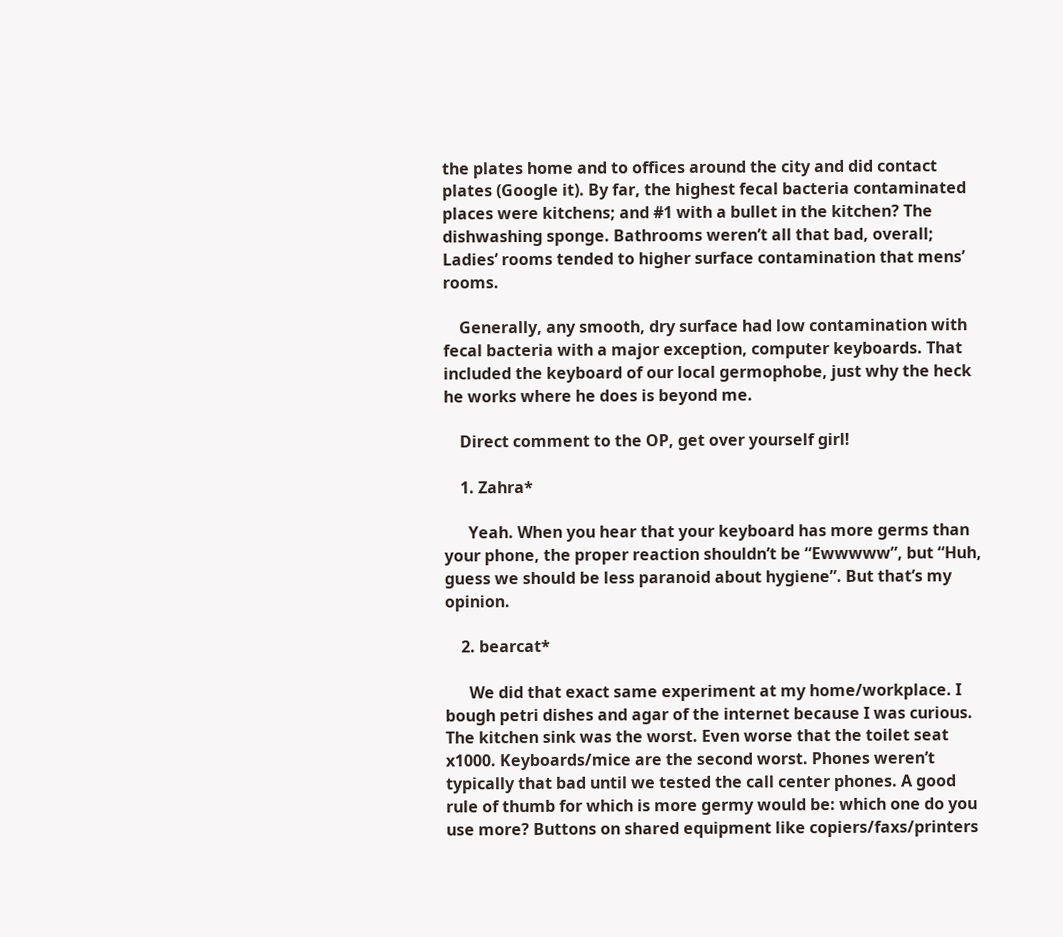the plates home and to offices around the city and did contact plates (Google it). By far, the highest fecal bacteria contaminated places were kitchens; and #1 with a bullet in the kitchen? The dishwashing sponge. Bathrooms weren’t all that bad, overall; Ladies’ rooms tended to higher surface contamination that mens’ rooms.

    Generally, any smooth, dry surface had low contamination with fecal bacteria with a major exception, computer keyboards. That included the keyboard of our local germophobe, just why the heck he works where he does is beyond me.

    Direct comment to the OP, get over yourself girl!

    1. Zahra*

      Yeah. When you hear that your keyboard has more germs than your phone, the proper reaction shouldn’t be “Ewwwww”, but “Huh, guess we should be less paranoid about hygiene”. But that’s my opinion.

    2. bearcat*

      We did that exact same experiment at my home/workplace. I bough petri dishes and agar of the internet because I was curious. The kitchen sink was the worst. Even worse that the toilet seat x1000. Keyboards/mice are the second worst. Phones weren’t typically that bad until we tested the call center phones. A good rule of thumb for which is more germy would be: which one do you use more? Buttons on shared equipment like copiers/faxs/printers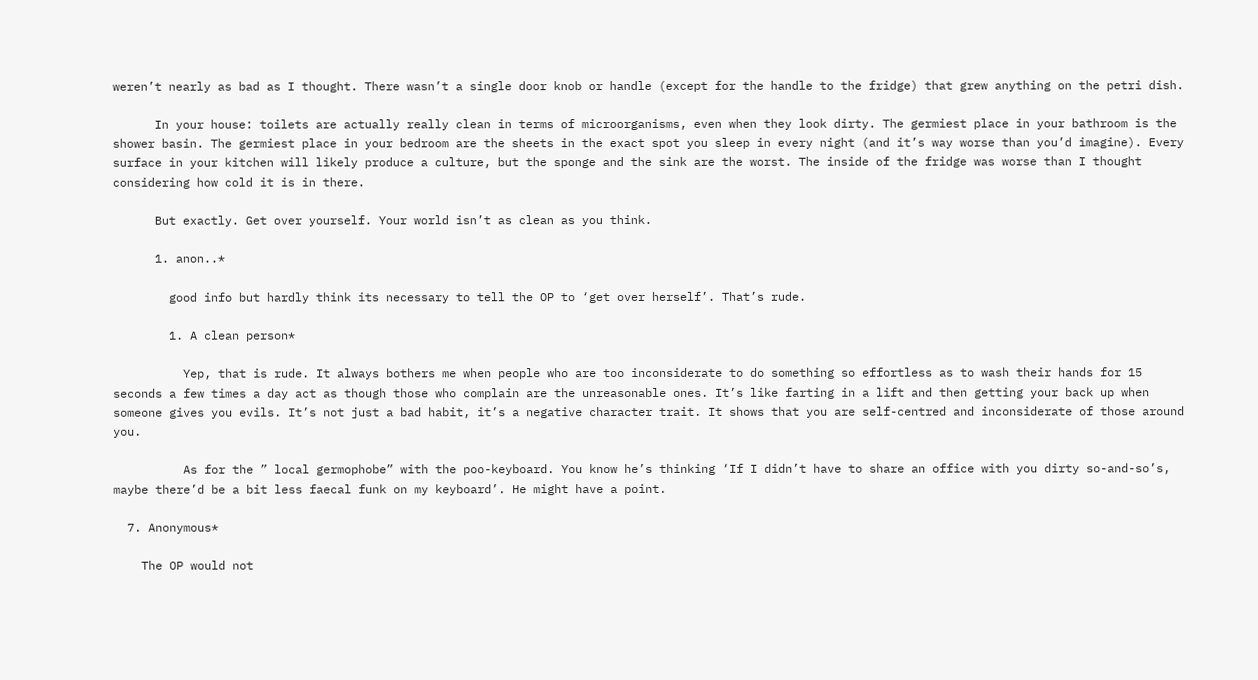weren’t nearly as bad as I thought. There wasn’t a single door knob or handle (except for the handle to the fridge) that grew anything on the petri dish.

      In your house: toilets are actually really clean in terms of microorganisms, even when they look dirty. The germiest place in your bathroom is the shower basin. The germiest place in your bedroom are the sheets in the exact spot you sleep in every night (and it’s way worse than you’d imagine). Every surface in your kitchen will likely produce a culture, but the sponge and the sink are the worst. The inside of the fridge was worse than I thought considering how cold it is in there.

      But exactly. Get over yourself. Your world isn’t as clean as you think.

      1. anon..*

        good info but hardly think its necessary to tell the OP to ‘get over herself’. That’s rude.

        1. A clean person*

          Yep, that is rude. It always bothers me when people who are too inconsiderate to do something so effortless as to wash their hands for 15 seconds a few times a day act as though those who complain are the unreasonable ones. It’s like farting in a lift and then getting your back up when someone gives you evils. It’s not just a bad habit, it’s a negative character trait. It shows that you are self-centred and inconsiderate of those around you.

          As for the ” local germophobe” with the poo-keyboard. You know he’s thinking ‘If I didn’t have to share an office with you dirty so-and-so’s, maybe there’d be a bit less faecal funk on my keyboard’. He might have a point.

  7. Anonymous*

    The OP would not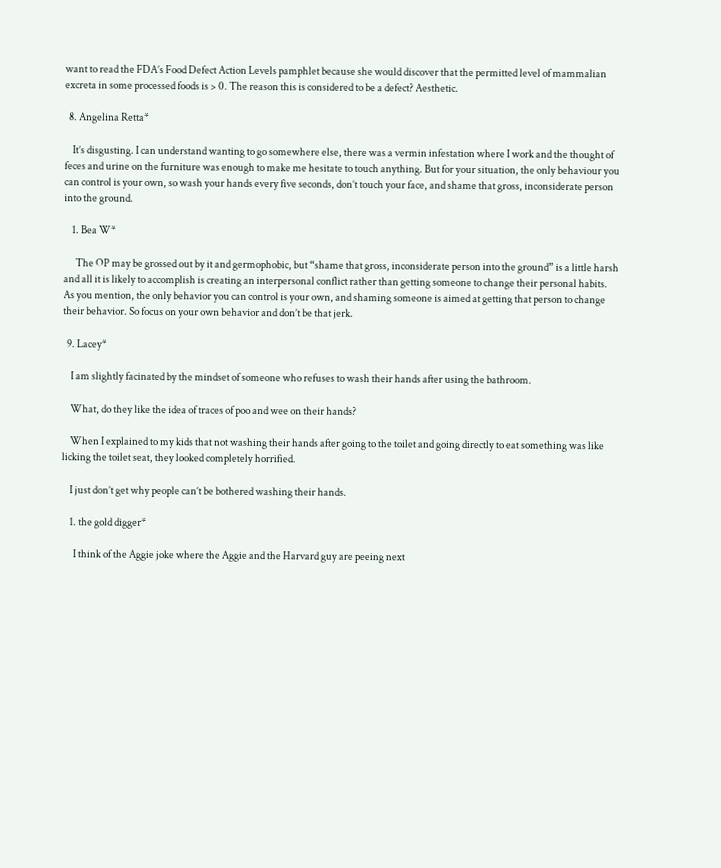want to read the FDA’s Food Defect Action Levels pamphlet because she would discover that the permitted level of mammalian excreta in some processed foods is > 0. The reason this is considered to be a defect? Aesthetic.

  8. Angelina Retta*

    It’s disgusting. I can understand wanting to go somewhere else, there was a vermin infestation where I work and the thought of feces and urine on the furniture was enough to make me hesitate to touch anything. But for your situation, the only behaviour you can control is your own, so wash your hands every five seconds, don’t touch your face, and shame that gross, inconsiderate person into the ground.

    1. Bea W*

      The OP may be grossed out by it and germophobic, but “shame that gross, inconsiderate person into the ground” is a little harsh and all it is likely to accomplish is creating an interpersonal conflict rather than getting someone to change their personal habits. As you mention, the only behavior you can control is your own, and shaming someone is aimed at getting that person to change their behavior. So focus on your own behavior and don’t be that jerk.

  9. Lacey*

    I am slightly facinated by the mindset of someone who refuses to wash their hands after using the bathroom.

    What, do they like the idea of traces of poo and wee on their hands?

    When I explained to my kids that not washing their hands after going to the toilet and going directly to eat something was like licking the toilet seat, they looked completely horrified.

    I just don’t get why people can’t be bothered washing their hands.

    1. the gold digger*

      I think of the Aggie joke where the Aggie and the Harvard guy are peeing next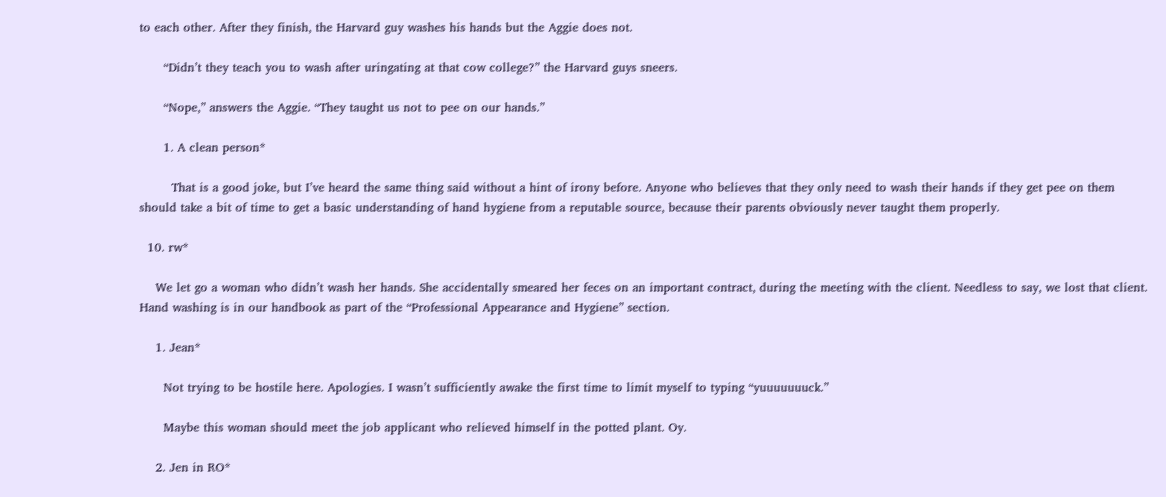to each other. After they finish, the Harvard guy washes his hands but the Aggie does not.

      “Didn’t they teach you to wash after uringating at that cow college?” the Harvard guys sneers.

      “Nope,” answers the Aggie. “They taught us not to pee on our hands.”

      1. A clean person*

        That is a good joke, but I’ve heard the same thing said without a hint of irony before. Anyone who believes that they only need to wash their hands if they get pee on them should take a bit of time to get a basic understanding of hand hygiene from a reputable source, because their parents obviously never taught them properly.

  10. rw*

    We let go a woman who didn’t wash her hands. She accidentally smeared her feces on an important contract, during the meeting with the client. Needless to say, we lost that client. Hand washing is in our handbook as part of the “Professional Appearance and Hygiene” section.

    1. Jean*

      Not trying to be hostile here. Apologies. I wasn’t sufficiently awake the first time to limit myself to typing “yuuuuuuuck.”

      Maybe this woman should meet the job applicant who relieved himself in the potted plant. Oy.

    2. Jen in RO*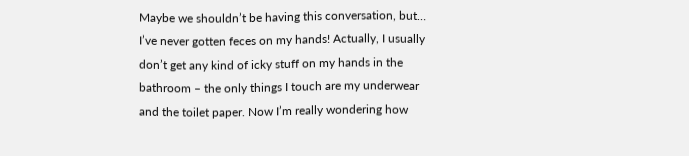Maybe we shouldn’t be having this conversation, but… I’ve never gotten feces on my hands! Actually, I usually don’t get any kind of icky stuff on my hands in the bathroom – the only things I touch are my underwear and the toilet paper. Now I’m really wondering how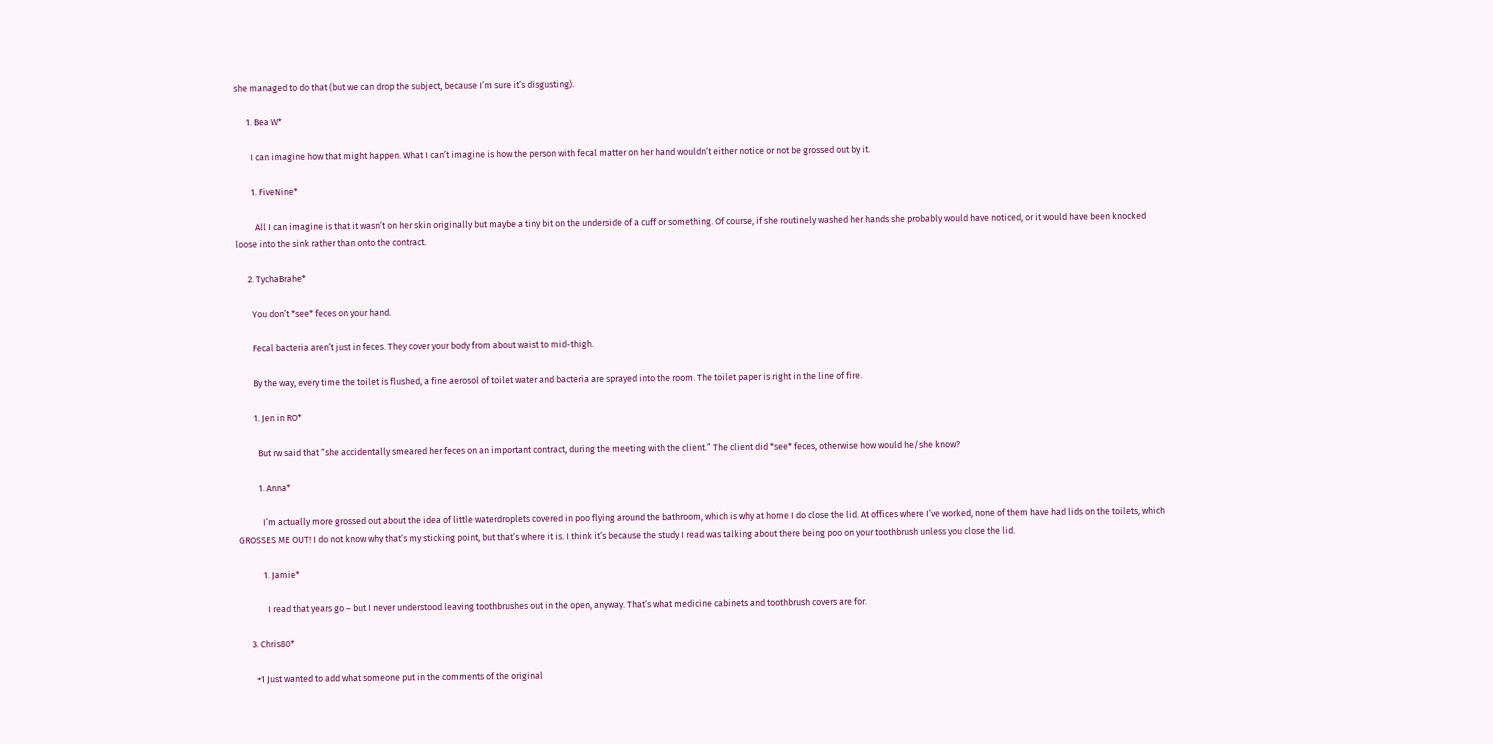she managed to do that (but we can drop the subject, because I’m sure it’s disgusting).

      1. Bea W*

        I can imagine how that might happen. What I can’t imagine is how the person with fecal matter on her hand wouldn’t either notice or not be grossed out by it.

        1. FiveNine*

          All I can imagine is that it wasn’t on her skin originally but maybe a tiny bit on the underside of a cuff or something. Of course, if she routinely washed her hands she probably would have noticed, or it would have been knocked loose into the sink rather than onto the contract.

      2. TychaBrahe*

        You don’t *see* feces on your hand.

        Fecal bacteria aren’t just in feces. They cover your body from about waist to mid-thigh.

        By the way, every time the toilet is flushed, a fine aerosol of toilet water and bacteria are sprayed into the room. The toilet paper is right in the line of fire.

        1. Jen in RO*

          But rw said that “she accidentally smeared her feces on an important contract, during the meeting with the client.” The client did *see* feces, otherwise how would he/she know?

          1. Anna*

            I’m actually more grossed out about the idea of little waterdroplets covered in poo flying around the bathroom, which is why at home I do close the lid. At offices where I’ve worked, none of them have had lids on the toilets, which GROSSES ME OUT! I do not know why that’s my sticking point, but that’s where it is. I think it’s because the study I read was talking about there being poo on your toothbrush unless you close the lid.

            1. Jamie*

              I read that years go – but I never understood leaving toothbrushes out in the open, anyway. That’s what medicine cabinets and toothbrush covers are for.

      3. Chris80*

        +1 Just wanted to add what someone put in the comments of the original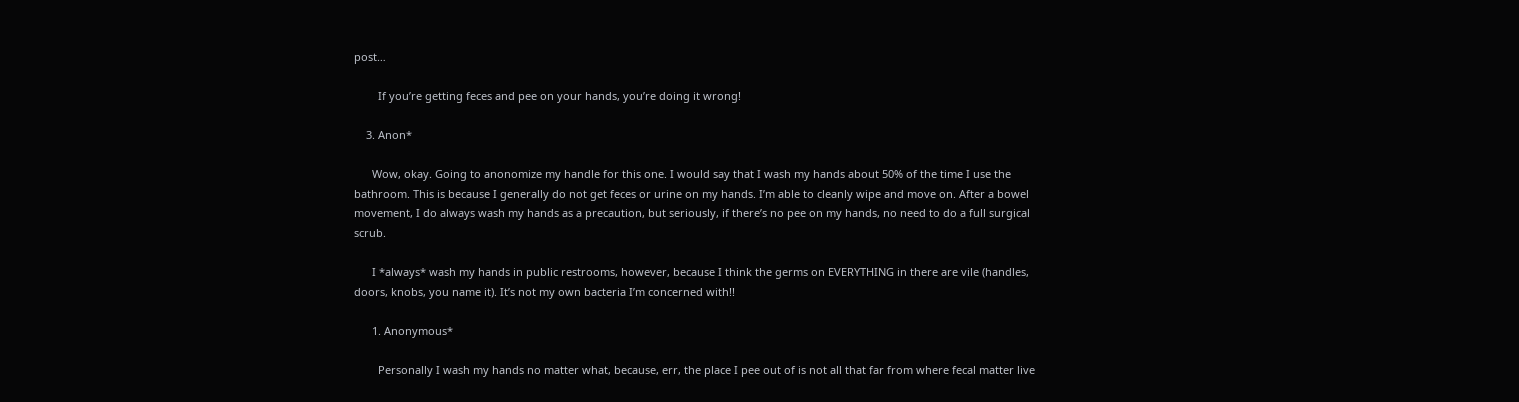post…

        If you’re getting feces and pee on your hands, you’re doing it wrong!

    3. Anon*

      Wow, okay. Going to anonomize my handle for this one. I would say that I wash my hands about 50% of the time I use the bathroom. This is because I generally do not get feces or urine on my hands. I’m able to cleanly wipe and move on. After a bowel movement, I do always wash my hands as a precaution, but seriously, if there’s no pee on my hands, no need to do a full surgical scrub.

      I *always* wash my hands in public restrooms, however, because I think the germs on EVERYTHING in there are vile (handles, doors, knobs, you name it). It’s not my own bacteria I’m concerned with!!

      1. Anonymous*

        Personally I wash my hands no matter what, because, err, the place I pee out of is not all that far from where fecal matter live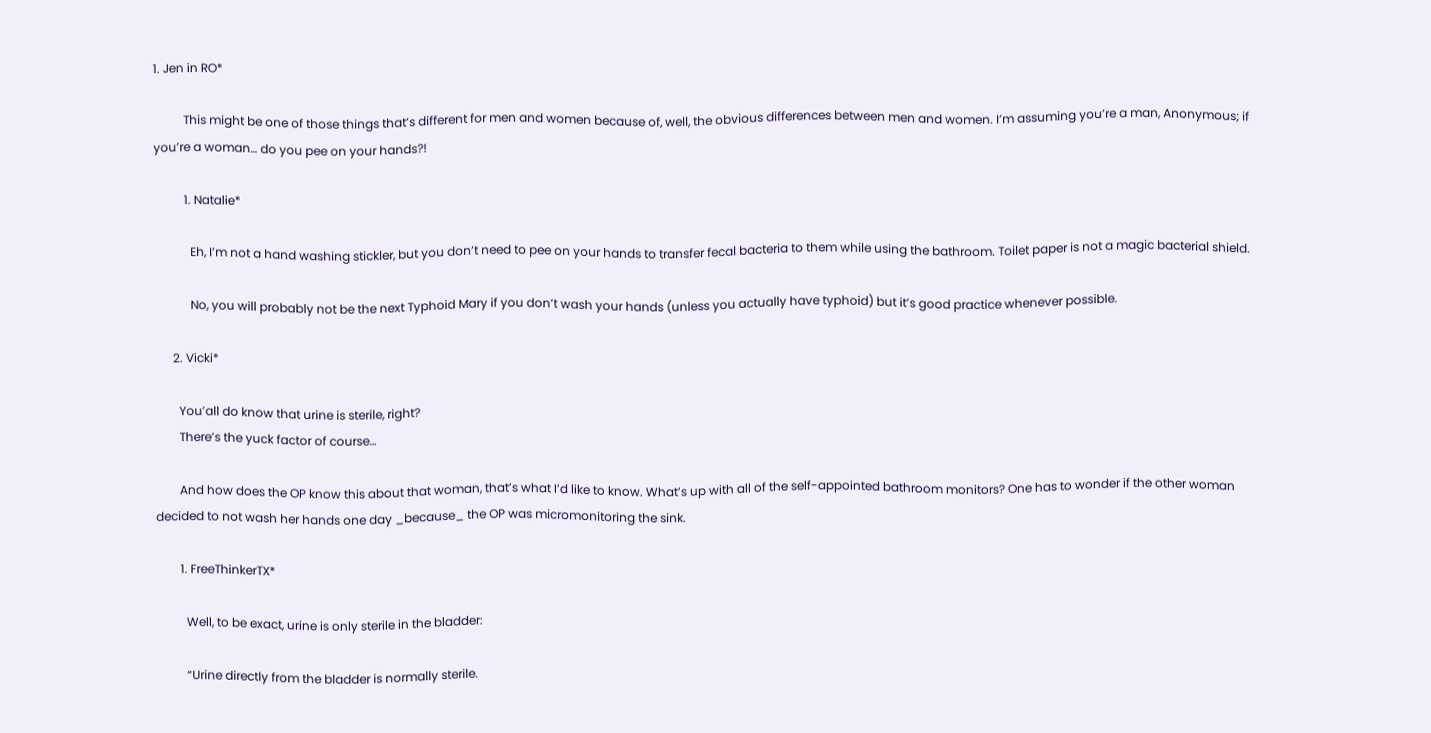1. Jen in RO*

          This might be one of those things that’s different for men and women because of, well, the obvious differences between men and women. I’m assuming you’re a man, Anonymous; if you’re a woman… do you pee on your hands?!

          1. Natalie*

            Eh, I’m not a hand washing stickler, but you don’t need to pee on your hands to transfer fecal bacteria to them while using the bathroom. Toilet paper is not a magic bacterial shield.

            No, you will probably not be the next Typhoid Mary if you don’t wash your hands (unless you actually have typhoid) but it’s good practice whenever possible.

      2. Vicki*

        You’all do know that urine is sterile, right?
        There’s the yuck factor of course…

        And how does the OP know this about that woman, that’s what I’d like to know. What’s up with all of the self-appointed bathroom monitors? One has to wonder if the other woman decided to not wash her hands one day _because_ the OP was micromonitoring the sink.

        1. FreeThinkerTX*

          Well, to be exact, urine is only sterile in the bladder:

          “Urine directly from the bladder is normally sterile.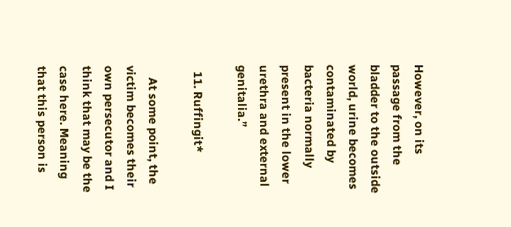However, on its passage from the bladder to the outside world, urine becomes contaminated by bacteria normally present in the lower urethra and external genitalia.”

  11. Ruffingit*

    At some point, the victim becomes their own persecutor and I think that may be the case here. Meaning that this person is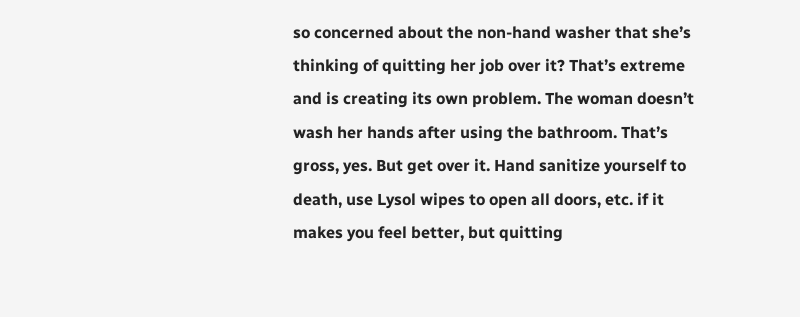so concerned about the non-hand washer that she’s thinking of quitting her job over it? That’s extreme and is creating its own problem. The woman doesn’t wash her hands after using the bathroom. That’s gross, yes. But get over it. Hand sanitize yourself to death, use Lysol wipes to open all doors, etc. if it makes you feel better, but quitting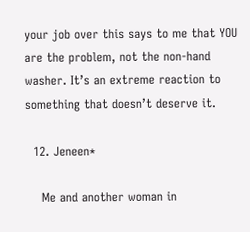your job over this says to me that YOU are the problem, not the non-hand washer. It’s an extreme reaction to something that doesn’t deserve it.

  12. Jeneen*

    Me and another woman in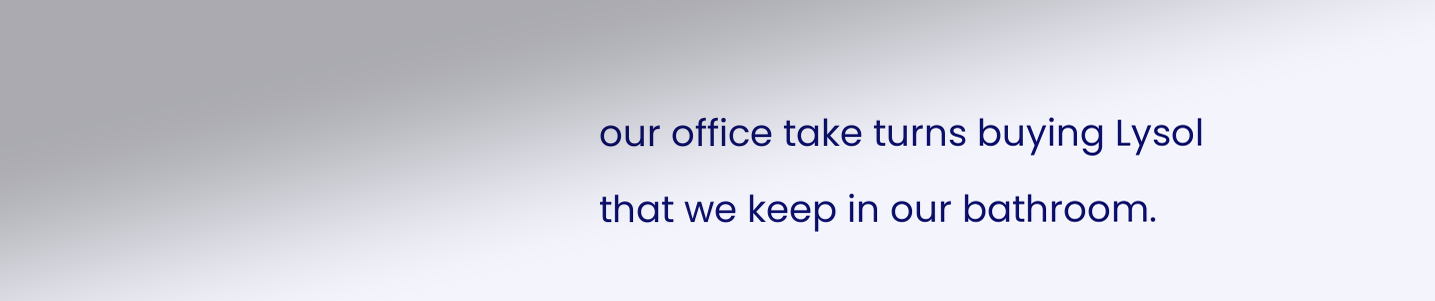our office take turns buying Lysol that we keep in our bathroom.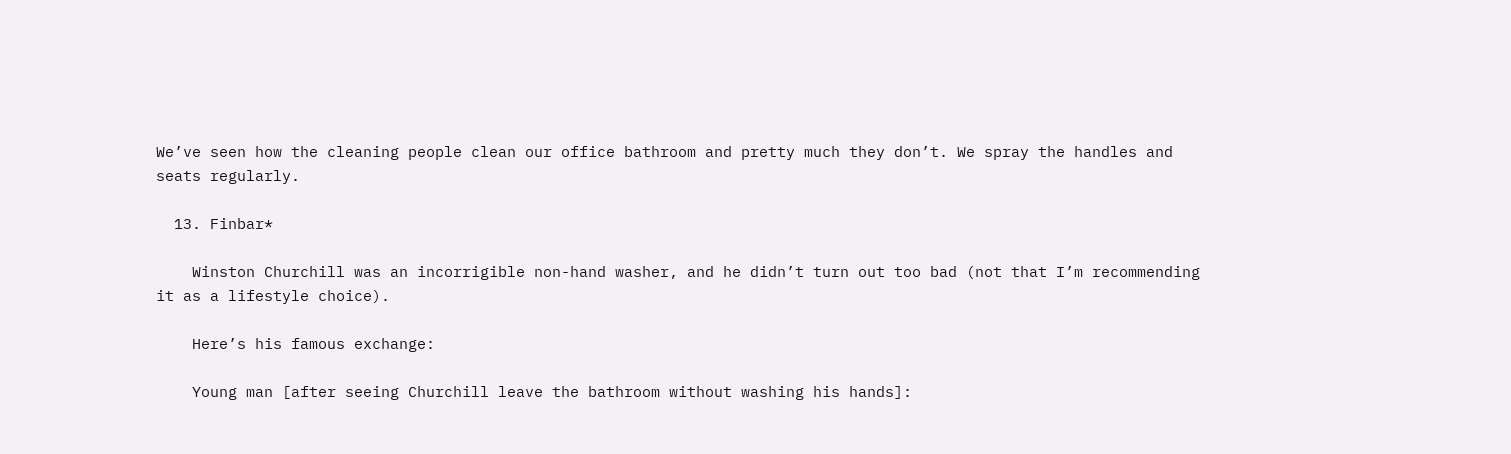We’ve seen how the cleaning people clean our office bathroom and pretty much they don’t. We spray the handles and seats regularly.

  13. Finbar*

    Winston Churchill was an incorrigible non-hand washer, and he didn’t turn out too bad (not that I’m recommending it as a lifestyle choice).

    Here’s his famous exchange:

    Young man [after seeing Churchill leave the bathroom without washing his hands]: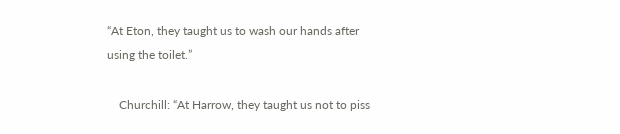“At Eton, they taught us to wash our hands after using the toilet.”

    Churchill: “At Harrow, they taught us not to piss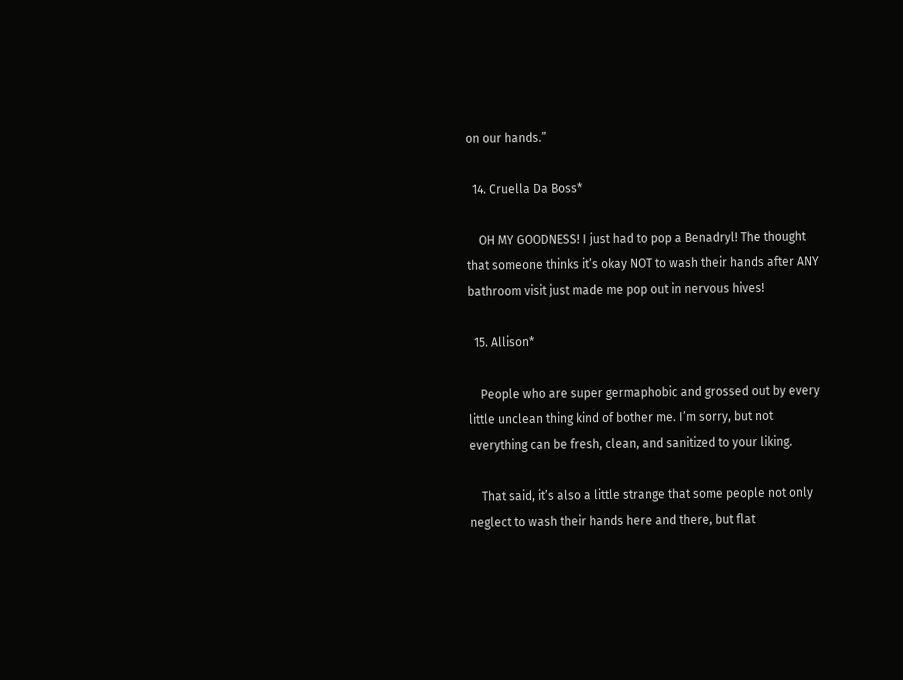on our hands.”

  14. Cruella Da Boss*

    OH MY GOODNESS! I just had to pop a Benadryl! The thought that someone thinks it’s okay NOT to wash their hands after ANY bathroom visit just made me pop out in nervous hives!

  15. Allison*

    People who are super germaphobic and grossed out by every little unclean thing kind of bother me. I’m sorry, but not everything can be fresh, clean, and sanitized to your liking.

    That said, it’s also a little strange that some people not only neglect to wash their hands here and there, but flat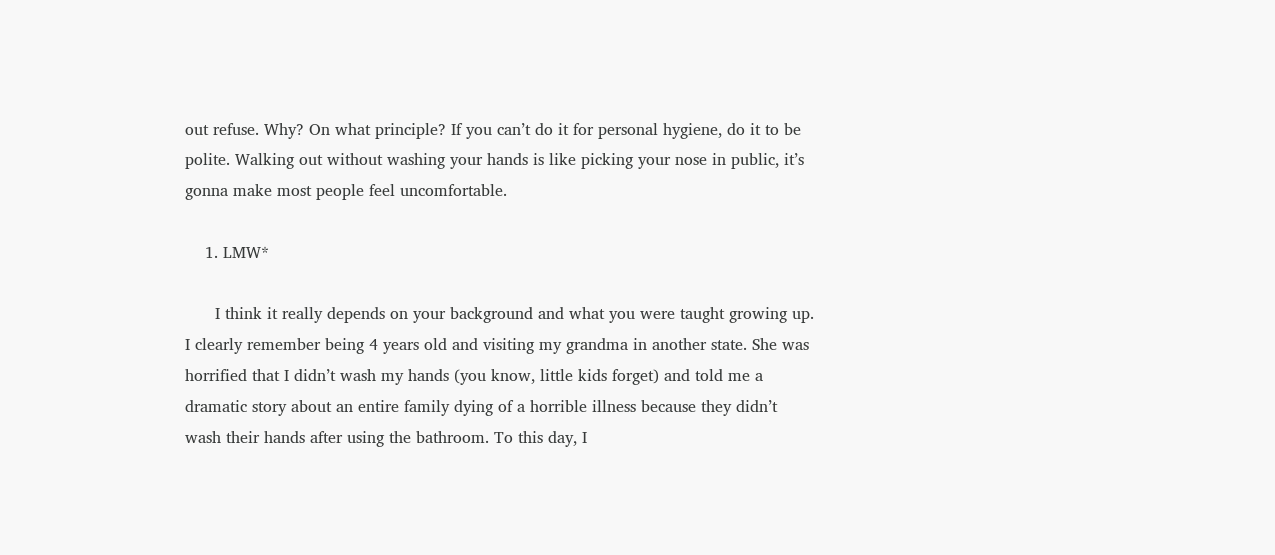out refuse. Why? On what principle? If you can’t do it for personal hygiene, do it to be polite. Walking out without washing your hands is like picking your nose in public, it’s gonna make most people feel uncomfortable.

    1. LMW*

      I think it really depends on your background and what you were taught growing up. I clearly remember being 4 years old and visiting my grandma in another state. She was horrified that I didn’t wash my hands (you know, little kids forget) and told me a dramatic story about an entire family dying of a horrible illness because they didn’t wash their hands after using the bathroom. To this day, I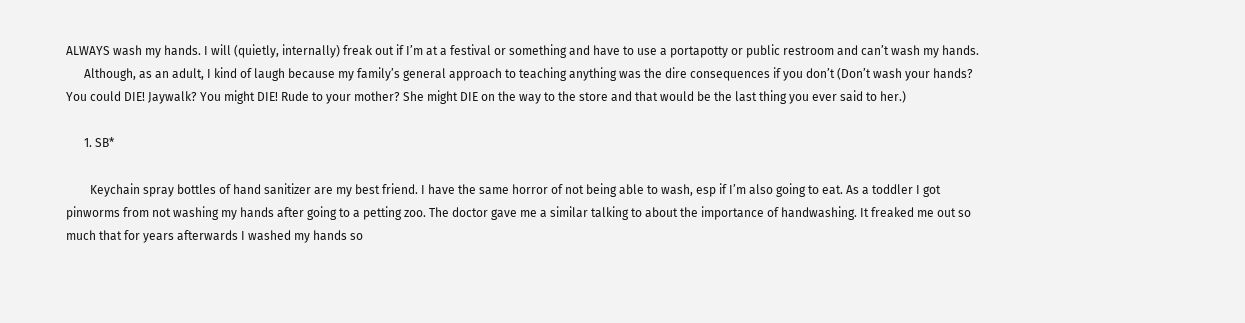ALWAYS wash my hands. I will (quietly, internally) freak out if I’m at a festival or something and have to use a portapotty or public restroom and can’t wash my hands.
      Although, as an adult, I kind of laugh because my family’s general approach to teaching anything was the dire consequences if you don’t (Don’t wash your hands? You could DIE! Jaywalk? You might DIE! Rude to your mother? She might DIE on the way to the store and that would be the last thing you ever said to her.)

      1. SB*

        Keychain spray bottles of hand sanitizer are my best friend. I have the same horror of not being able to wash, esp if I’m also going to eat. As a toddler I got pinworms from not washing my hands after going to a petting zoo. The doctor gave me a similar talking to about the importance of handwashing. It freaked me out so much that for years afterwards I washed my hands so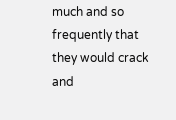much and so frequently that they would crack and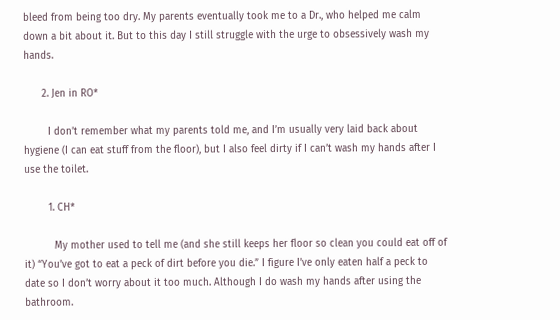bleed from being too dry. My parents eventually took me to a Dr., who helped me calm down a bit about it. But to this day I still struggle with the urge to obsessively wash my hands.

      2. Jen in RO*

        I don’t remember what my parents told me, and I’m usually very laid back about hygiene (I can eat stuff from the floor), but I also feel dirty if I can’t wash my hands after I use the toilet.

        1. CH*

          My mother used to tell me (and she still keeps her floor so clean you could eat off of it) “You’ve got to eat a peck of dirt before you die.” I figure I’ve only eaten half a peck to date so I don’t worry about it too much. Although I do wash my hands after using the bathroom.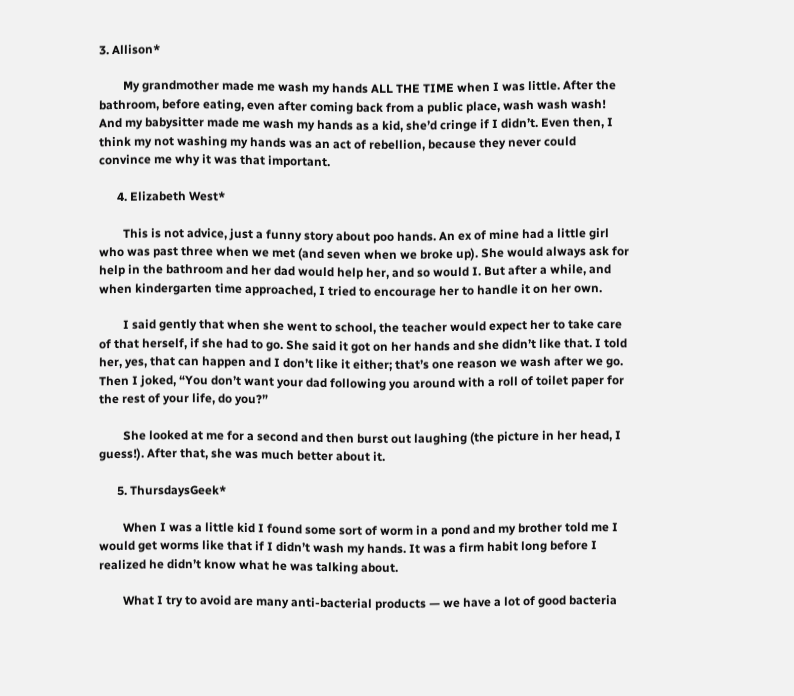3. Allison*

        My grandmother made me wash my hands ALL THE TIME when I was little. After the bathroom, before eating, even after coming back from a public place, wash wash wash! And my babysitter made me wash my hands as a kid, she’d cringe if I didn’t. Even then, I think my not washing my hands was an act of rebellion, because they never could convince me why it was that important.

      4. Elizabeth West*

        This is not advice, just a funny story about poo hands. An ex of mine had a little girl who was past three when we met (and seven when we broke up). She would always ask for help in the bathroom and her dad would help her, and so would I. But after a while, and when kindergarten time approached, I tried to encourage her to handle it on her own.

        I said gently that when she went to school, the teacher would expect her to take care of that herself, if she had to go. She said it got on her hands and she didn’t like that. I told her, yes, that can happen and I don’t like it either; that’s one reason we wash after we go. Then I joked, “You don’t want your dad following you around with a roll of toilet paper for the rest of your life, do you?”

        She looked at me for a second and then burst out laughing (the picture in her head, I guess!). After that, she was much better about it.

      5. ThursdaysGeek*

        When I was a little kid I found some sort of worm in a pond and my brother told me I would get worms like that if I didn’t wash my hands. It was a firm habit long before I realized he didn’t know what he was talking about.

        What I try to avoid are many anti-bacterial products — we have a lot of good bacteria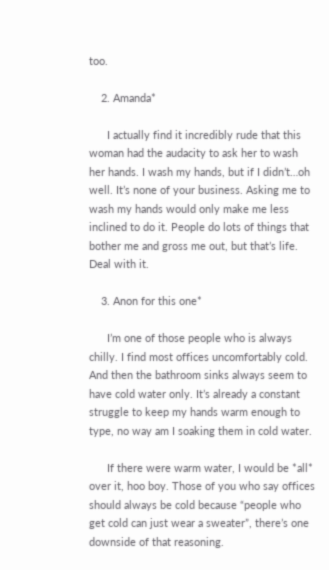too.

    2. Amanda*

      I actually find it incredibly rude that this woman had the audacity to ask her to wash her hands. I wash my hands, but if I didn’t…oh well. It’s none of your business. Asking me to wash my hands would only make me less inclined to do it. People do lots of things that bother me and gross me out, but that’s life. Deal with it.

    3. Anon for this one*

      I’m one of those people who is always chilly. I find most offices uncomfortably cold. And then the bathroom sinks always seem to have cold water only. It’s already a constant struggle to keep my hands warm enough to type, no way am I soaking them in cold water.

      If there were warm water, I would be *all* over it, hoo boy. Those of you who say offices should always be cold because “people who get cold can just wear a sweater”, there’s one downside of that reasoning.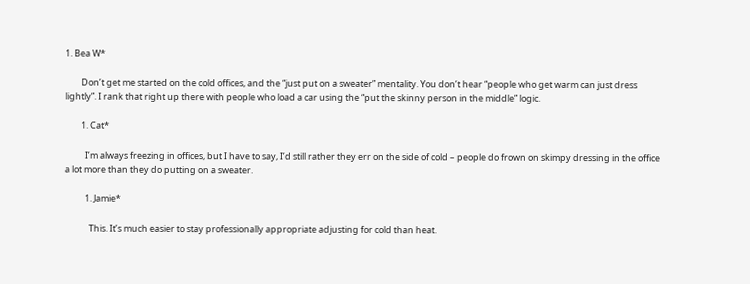1. Bea W*

        Don’t get me started on the cold offices, and the “just put on a sweater” mentality. You don’t hear “people who get warm can just dress lightly”. I rank that right up there with people who load a car using the “put the skinny person in the middle” logic.

        1. Cat*

          I’m always freezing in offices, but I have to say, I’d still rather they err on the side of cold – people do frown on skimpy dressing in the office a lot more than they do putting on a sweater.

          1. Jamie*

            This. It’s much easier to stay professionally appropriate adjusting for cold than heat.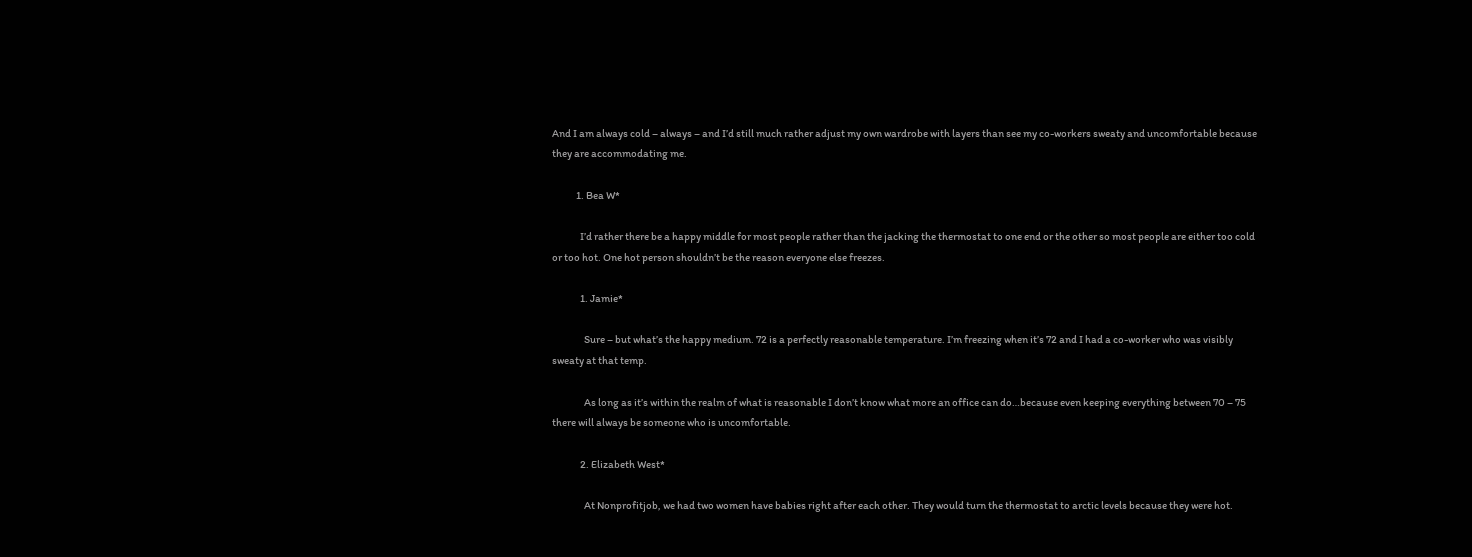And I am always cold – always – and I’d still much rather adjust my own wardrobe with layers than see my co-workers sweaty and uncomfortable because they are accommodating me.

            1. Bea W*

              I’d rather there be a happy middle for most people rather than the jacking the thermostat to one end or the other so most people are either too cold or too hot. One hot person shouldn’t be the reason everyone else freezes.

              1. Jamie*

                Sure – but what’s the happy medium. 72 is a perfectly reasonable temperature. I’m freezing when it’s 72 and I had a co-worker who was visibly sweaty at that temp.

                As long as it’s within the realm of what is reasonable I don’t know what more an office can do…because even keeping everything between 70 – 75 there will always be someone who is uncomfortable.

              2. Elizabeth West*

                At Nonprofitjob, we had two women have babies right after each other. They would turn the thermostat to arctic levels because they were hot.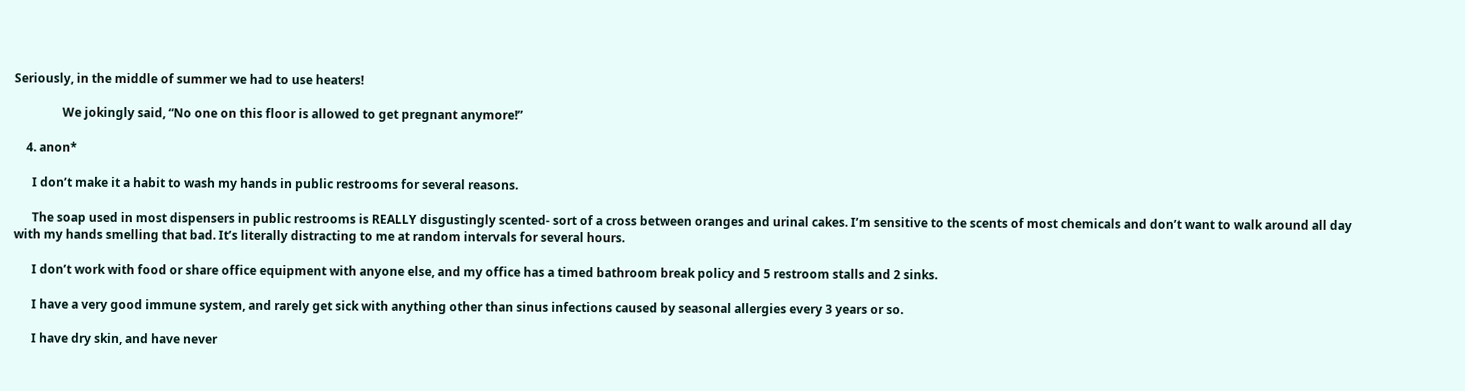Seriously, in the middle of summer we had to use heaters!

                We jokingly said, “No one on this floor is allowed to get pregnant anymore!”

    4. anon*

      I don’t make it a habit to wash my hands in public restrooms for several reasons.

      The soap used in most dispensers in public restrooms is REALLY disgustingly scented- sort of a cross between oranges and urinal cakes. I’m sensitive to the scents of most chemicals and don’t want to walk around all day with my hands smelling that bad. It’s literally distracting to me at random intervals for several hours.

      I don’t work with food or share office equipment with anyone else, and my office has a timed bathroom break policy and 5 restroom stalls and 2 sinks.

      I have a very good immune system, and rarely get sick with anything other than sinus infections caused by seasonal allergies every 3 years or so.

      I have dry skin, and have never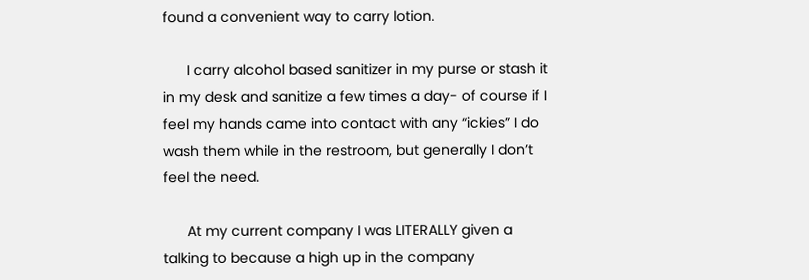found a convenient way to carry lotion.

      I carry alcohol based sanitizer in my purse or stash it in my desk and sanitize a few times a day- of course if I feel my hands came into contact with any “ickies” I do wash them while in the restroom, but generally I don’t feel the need.

      At my current company I was LITERALLY given a talking to because a high up in the company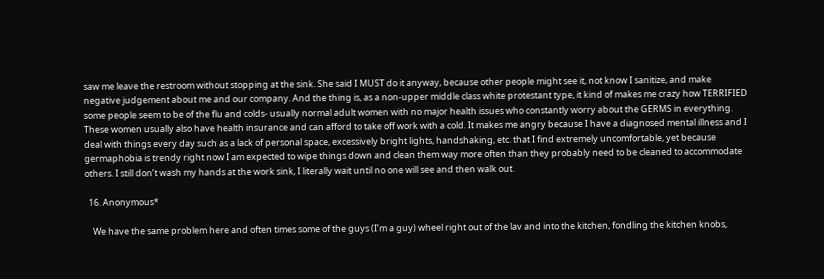saw me leave the restroom without stopping at the sink. She said I MUST do it anyway, because other people might see it, not know I sanitize, and make negative judgement about me and our company. And the thing is, as a non-upper middle class white protestant type, it kind of makes me crazy how TERRIFIED some people seem to be of the flu and colds- usually normal adult women with no major health issues who constantly worry about the GERMS in everything. These women usually also have health insurance and can afford to take off work with a cold. It makes me angry because I have a diagnosed mental illness and I deal with things every day such as a lack of personal space, excessively bright lights, handshaking, etc. that I find extremely uncomfortable, yet because germaphobia is trendy right now I am expected to wipe things down and clean them way more often than they probably need to be cleaned to accommodate others. I still don’t wash my hands at the work sink, I literally wait until no one will see and then walk out.

  16. Anonymous*

    We have the same problem here and often times some of the guys (I’m a guy) wheel right out of the lav and into the kitchen, fondling the kitchen knobs,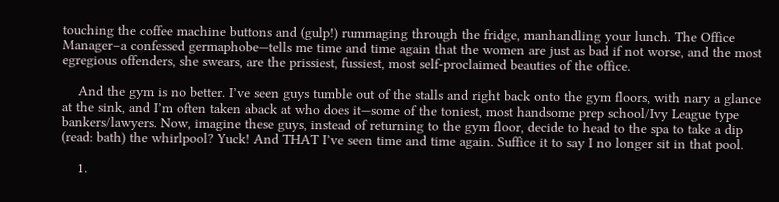touching the coffee machine buttons and (gulp!) rummaging through the fridge, manhandling your lunch. The Office Manager–a confessed germaphobe—tells me time and time again that the women are just as bad if not worse, and the most egregious offenders, she swears, are the prissiest, fussiest, most self-proclaimed beauties of the office.

    And the gym is no better. I’ve seen guys tumble out of the stalls and right back onto the gym floors, with nary a glance at the sink, and I’m often taken aback at who does it—some of the toniest, most handsome prep school/Ivy League type bankers/lawyers. Now, imagine these guys, instead of returning to the gym floor, decide to head to the spa to take a dip (read: bath) the whirlpool? Yuck! And THAT I’ve seen time and time again. Suffice it to say I no longer sit in that pool.

    1.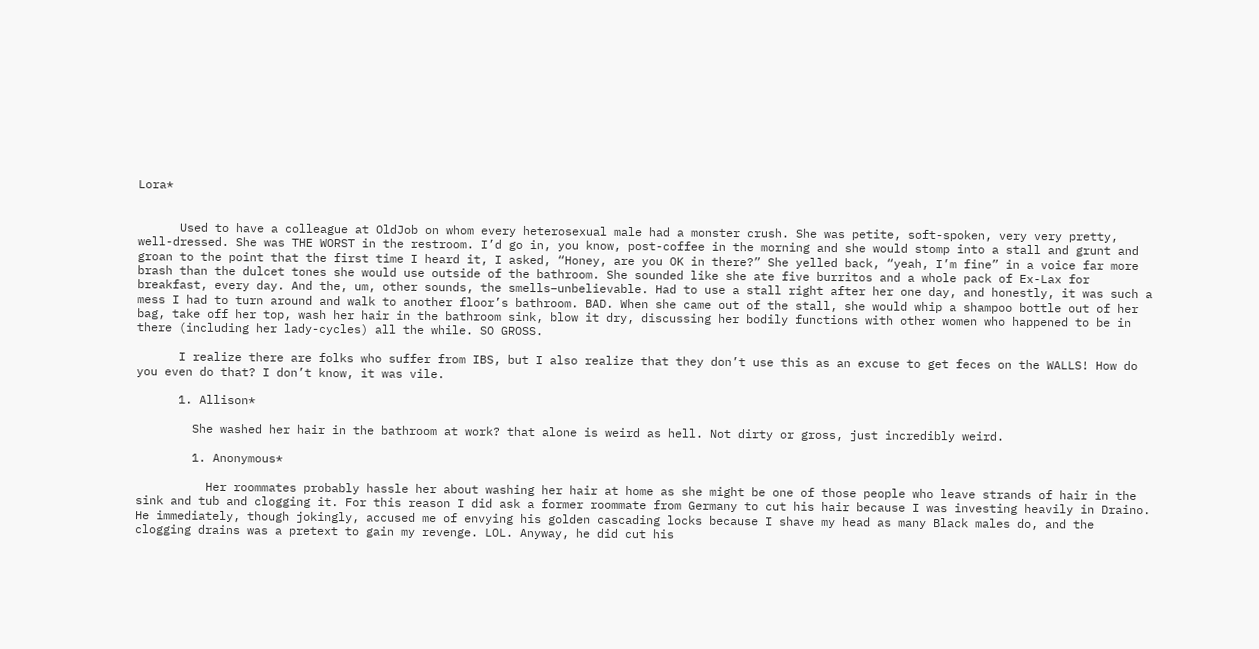Lora*


      Used to have a colleague at OldJob on whom every heterosexual male had a monster crush. She was petite, soft-spoken, very very pretty, well-dressed. She was THE WORST in the restroom. I’d go in, you know, post-coffee in the morning and she would stomp into a stall and grunt and groan to the point that the first time I heard it, I asked, “Honey, are you OK in there?” She yelled back, “yeah, I’m fine” in a voice far more brash than the dulcet tones she would use outside of the bathroom. She sounded like she ate five burritos and a whole pack of Ex-Lax for breakfast, every day. And the, um, other sounds, the smells–unbelievable. Had to use a stall right after her one day, and honestly, it was such a mess I had to turn around and walk to another floor’s bathroom. BAD. When she came out of the stall, she would whip a shampoo bottle out of her bag, take off her top, wash her hair in the bathroom sink, blow it dry, discussing her bodily functions with other women who happened to be in there (including her lady-cycles) all the while. SO GROSS.

      I realize there are folks who suffer from IBS, but I also realize that they don’t use this as an excuse to get feces on the WALLS! How do you even do that? I don’t know, it was vile.

      1. Allison*

        She washed her hair in the bathroom at work? that alone is weird as hell. Not dirty or gross, just incredibly weird.

        1. Anonymous*

          Her roommates probably hassle her about washing her hair at home as she might be one of those people who leave strands of hair in the sink and tub and clogging it. For this reason I did ask a former roommate from Germany to cut his hair because I was investing heavily in Draino. He immediately, though jokingly, accused me of envying his golden cascading locks because I shave my head as many Black males do, and the clogging drains was a pretext to gain my revenge. LOL. Anyway, he did cut his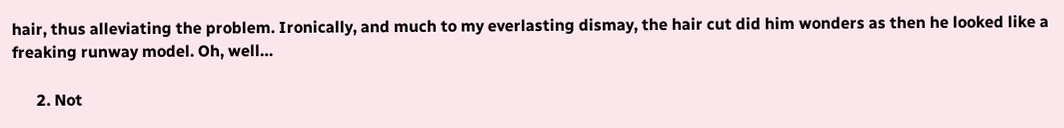hair, thus alleviating the problem. Ironically, and much to my everlasting dismay, the hair cut did him wonders as then he looked like a freaking runway model. Oh, well…

      2. Not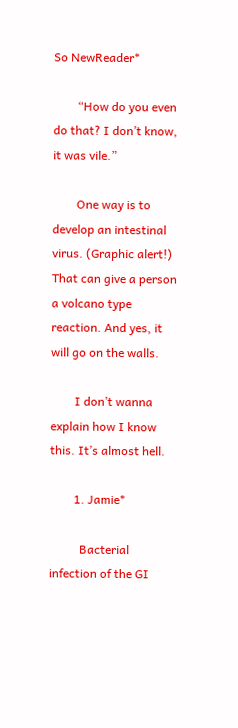So NewReader*

        “How do you even do that? I don’t know, it was vile.”

        One way is to develop an intestinal virus. (Graphic alert!) That can give a person a volcano type reaction. And yes, it will go on the walls.

        I don’t wanna explain how I know this. It’s almost hell.

        1. Jamie*

          Bacterial infection of the GI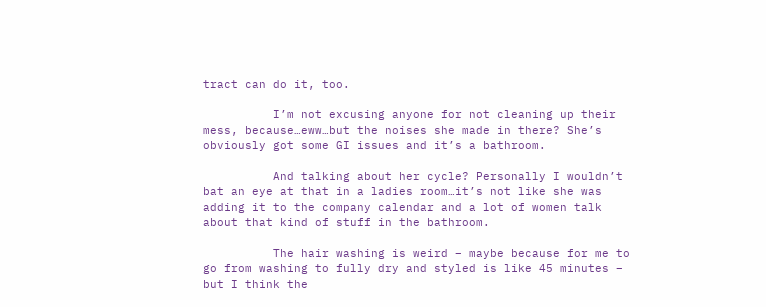tract can do it, too.

          I’m not excusing anyone for not cleaning up their mess, because…eww…but the noises she made in there? She’s obviously got some GI issues and it’s a bathroom.

          And talking about her cycle? Personally I wouldn’t bat an eye at that in a ladies room…it’s not like she was adding it to the company calendar and a lot of women talk about that kind of stuff in the bathroom.

          The hair washing is weird – maybe because for me to go from washing to fully dry and styled is like 45 minutes – but I think the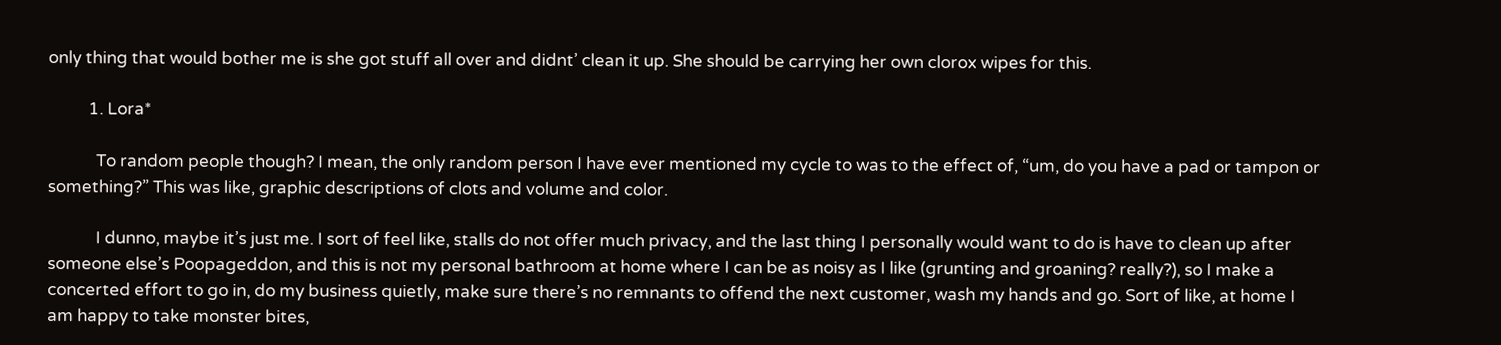only thing that would bother me is she got stuff all over and didnt’ clean it up. She should be carrying her own clorox wipes for this.

          1. Lora*

            To random people though? I mean, the only random person I have ever mentioned my cycle to was to the effect of, “um, do you have a pad or tampon or something?” This was like, graphic descriptions of clots and volume and color.

            I dunno, maybe it’s just me. I sort of feel like, stalls do not offer much privacy, and the last thing I personally would want to do is have to clean up after someone else’s Poopageddon, and this is not my personal bathroom at home where I can be as noisy as I like (grunting and groaning? really?), so I make a concerted effort to go in, do my business quietly, make sure there’s no remnants to offend the next customer, wash my hands and go. Sort of like, at home I am happy to take monster bites,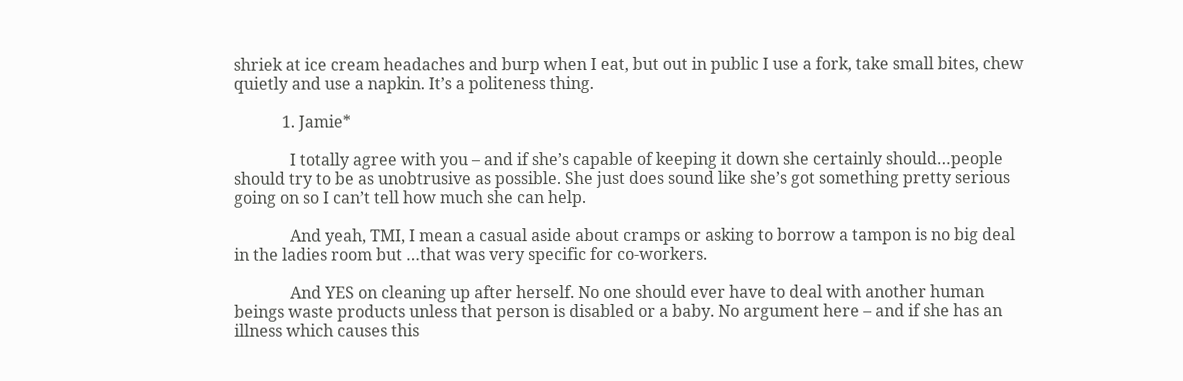shriek at ice cream headaches and burp when I eat, but out in public I use a fork, take small bites, chew quietly and use a napkin. It’s a politeness thing.

            1. Jamie*

              I totally agree with you – and if she’s capable of keeping it down she certainly should…people should try to be as unobtrusive as possible. She just does sound like she’s got something pretty serious going on so I can’t tell how much she can help.

              And yeah, TMI, I mean a casual aside about cramps or asking to borrow a tampon is no big deal in the ladies room but …that was very specific for co-workers.

              And YES on cleaning up after herself. No one should ever have to deal with another human beings waste products unless that person is disabled or a baby. No argument here – and if she has an illness which causes this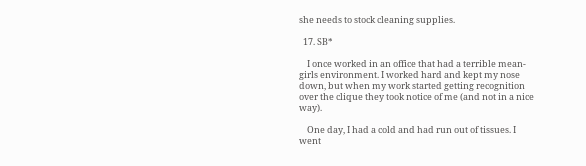she needs to stock cleaning supplies.

  17. SB*

    I once worked in an office that had a terrible mean-girls environment. I worked hard and kept my nose down, but when my work started getting recognition over the clique they took notice of me (and not in a nice way).

    One day, I had a cold and had run out of tissues. I went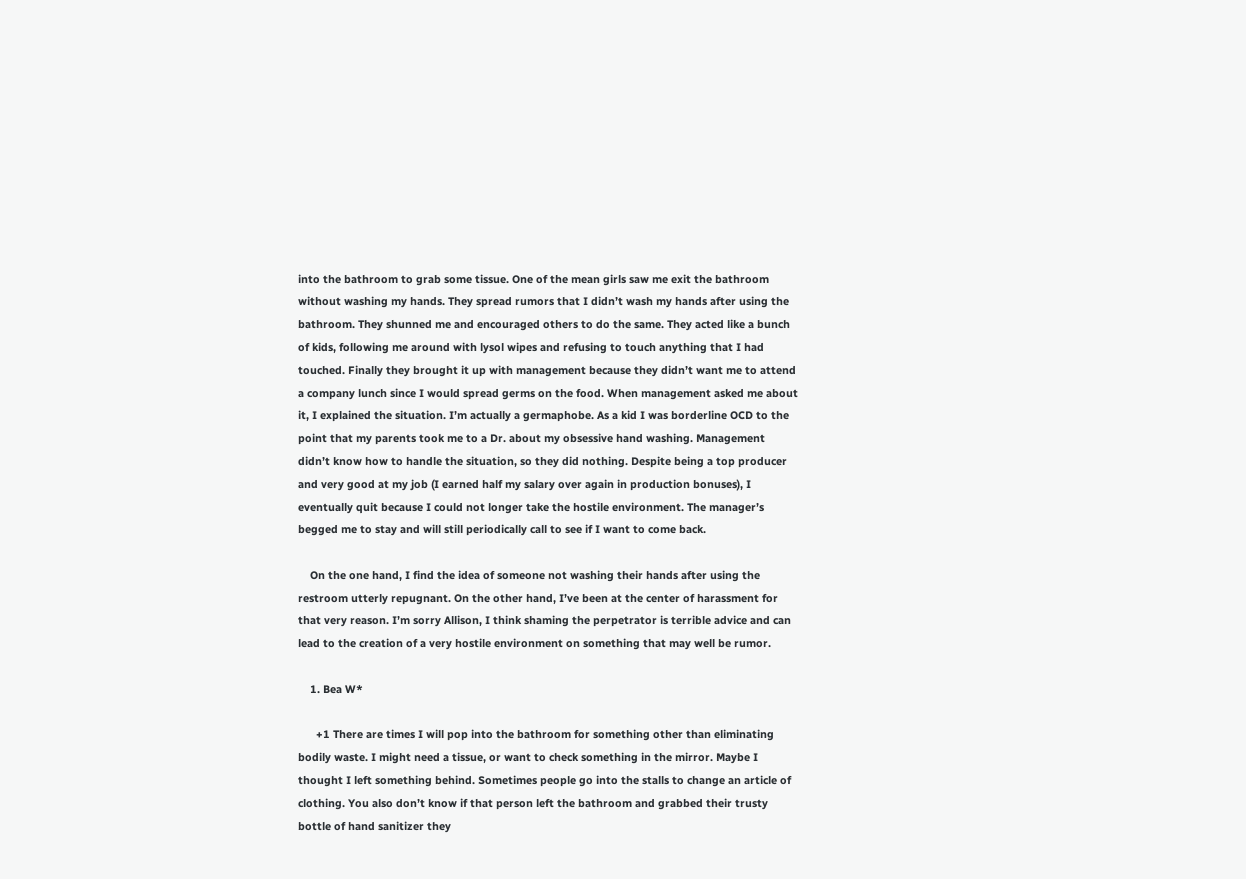into the bathroom to grab some tissue. One of the mean girls saw me exit the bathroom without washing my hands. They spread rumors that I didn’t wash my hands after using the bathroom. They shunned me and encouraged others to do the same. They acted like a bunch of kids, following me around with lysol wipes and refusing to touch anything that I had touched. Finally they brought it up with management because they didn’t want me to attend a company lunch since I would spread germs on the food. When management asked me about it, I explained the situation. I’m actually a germaphobe. As a kid I was borderline OCD to the point that my parents took me to a Dr. about my obsessive hand washing. Management didn’t know how to handle the situation, so they did nothing. Despite being a top producer and very good at my job (I earned half my salary over again in production bonuses), I eventually quit because I could not longer take the hostile environment. The manager’s begged me to stay and will still periodically call to see if I want to come back.

    On the one hand, I find the idea of someone not washing their hands after using the restroom utterly repugnant. On the other hand, I’ve been at the center of harassment for that very reason. I’m sorry Allison, I think shaming the perpetrator is terrible advice and can lead to the creation of a very hostile environment on something that may well be rumor.

    1. Bea W*

      +1 There are times I will pop into the bathroom for something other than eliminating bodily waste. I might need a tissue, or want to check something in the mirror. Maybe I thought I left something behind. Sometimes people go into the stalls to change an article of clothing. You also don’t know if that person left the bathroom and grabbed their trusty bottle of hand sanitizer they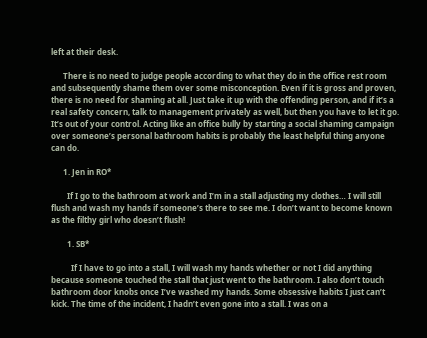left at their desk.

      There is no need to judge people according to what they do in the office rest room and subsequently shame them over some misconception. Even if it is gross and proven, there is no need for shaming at all. Just take it up with the offending person, and if it’s a real safety concern, talk to management privately as well, but then you have to let it go. It’s out of your control. Acting like an office bully by starting a social shaming campaign over someone’s personal bathroom habits is probably the least helpful thing anyone can do.

      1. Jen in RO*

        If I go to the bathroom at work and I’m in a stall adjusting my clothes… I will still flush and wash my hands if someone’s there to see me. I don’t want to become known as the filthy girl who doesn’t flush!

        1. SB*

          If I have to go into a stall, I will wash my hands whether or not I did anything because someone touched the stall that just went to the bathroom. I also don’t touch bathroom door knobs once I’ve washed my hands. Some obsessive habits I just can’t kick. The time of the incident, I hadn’t even gone into a stall. I was on a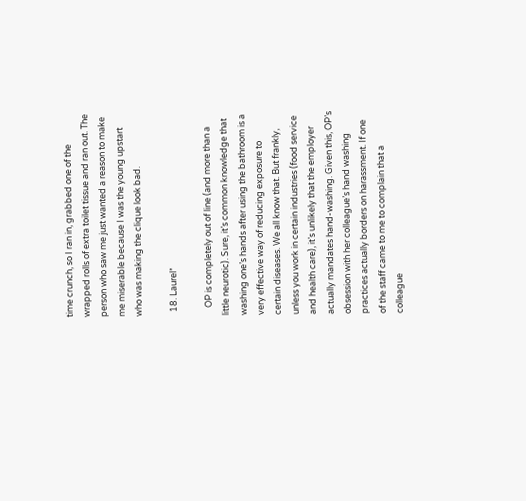time crunch, so I ran in, grabbed one of the wrapped rolls of extra toilet tissue and ran out. The person who saw me just wanted a reason to make me miserable because I was the young upstart who was making the clique look bad.

  18. Laurel*

    OP is completely out of line (and more than a little neurotic). Sure, it’s common knowledge that washing one’s hands after using the bathroom is a very effective way of reducing exposure to certain diseases. We all know that. But frankly, unless you work in certain industries (food service and health care), it’s unlikely that the employer actually mandates hand-washing. Given this, OP’s obsession with her colleague’s hand washing practices actually borders on harassment. If one of the staff came to me to complain that a colleague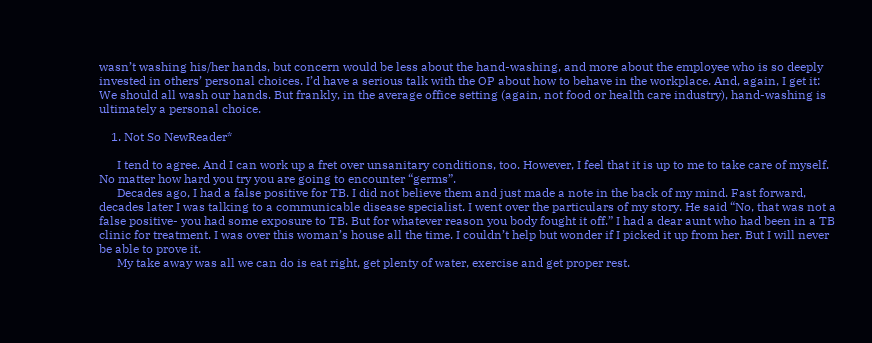wasn’t washing his/her hands, but concern would be less about the hand-washing, and more about the employee who is so deeply invested in others’ personal choices. I’d have a serious talk with the OP about how to behave in the workplace. And, again, I get it: We should all wash our hands. But frankly, in the average office setting (again, not food or health care industry), hand-washing is ultimately a personal choice.

    1. Not So NewReader*

      I tend to agree. And I can work up a fret over unsanitary conditions, too. However, I feel that it is up to me to take care of myself. No matter how hard you try you are going to encounter “germs”.
      Decades ago, I had a false positive for TB. I did not believe them and just made a note in the back of my mind. Fast forward, decades later I was talking to a communicable disease specialist. I went over the particulars of my story. He said “No, that was not a false positive- you had some exposure to TB. But for whatever reason you body fought it off.” I had a dear aunt who had been in a TB clinic for treatment. I was over this woman’s house all the time. I couldn’t help but wonder if I picked it up from her. But I will never be able to prove it.
      My take away was all we can do is eat right, get plenty of water, exercise and get proper rest.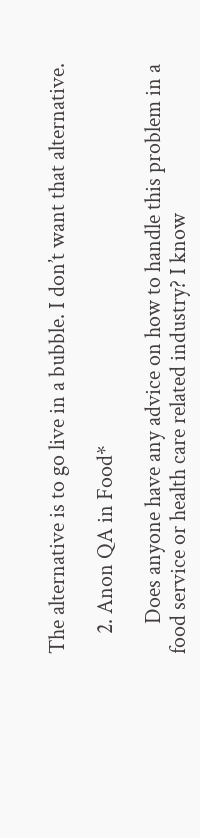The alternative is to go live in a bubble. I don’t want that alternative.

    2. Anon QA in Food*

      Does anyone have any advice on how to handle this problem in a food service or health care related industry? I know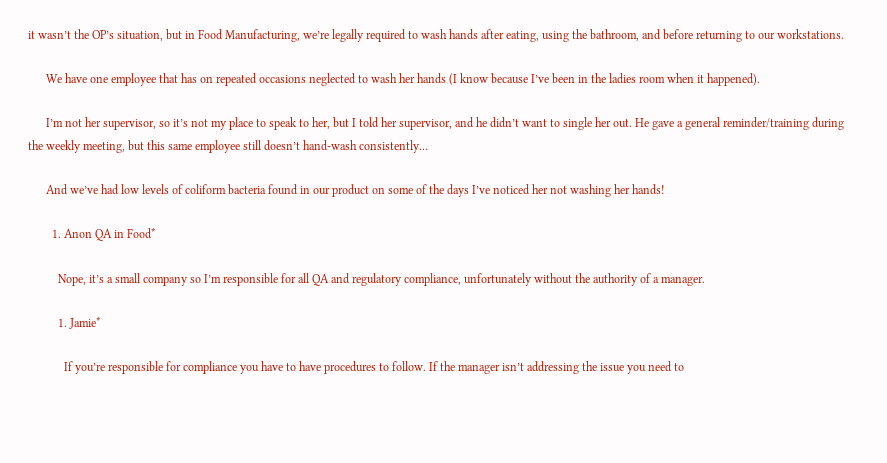it wasn’t the OP’s situation, but in Food Manufacturing, we’re legally required to wash hands after eating, using the bathroom, and before returning to our workstations.

      We have one employee that has on repeated occasions neglected to wash her hands (I know because I’ve been in the ladies room when it happened).

      I’m not her supervisor, so it’s not my place to speak to her, but I told her supervisor, and he didn’t want to single her out. He gave a general reminder/training during the weekly meeting, but this same employee still doesn’t hand-wash consistently…

      And we’ve had low levels of coliform bacteria found in our product on some of the days I’ve noticed her not washing her hands!

        1. Anon QA in Food*

          Nope, it’s a small company so I’m responsible for all QA and regulatory compliance, unfortunately without the authority of a manager.

          1. Jamie*

            If you’re responsible for compliance you have to have procedures to follow. If the manager isn’t addressing the issue you need to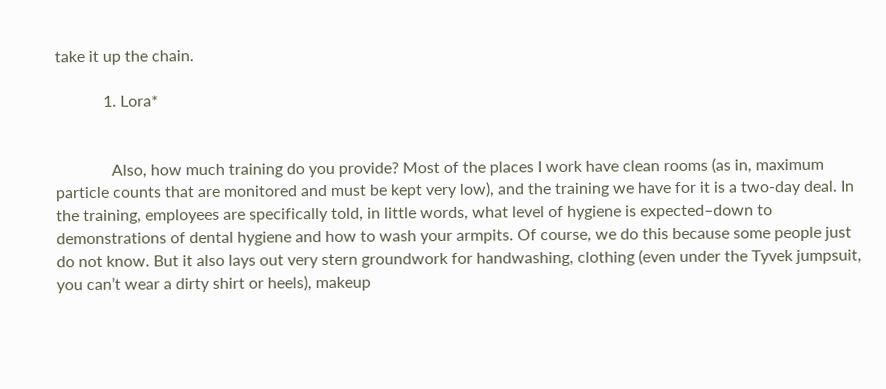take it up the chain.

            1. Lora*


              Also, how much training do you provide? Most of the places I work have clean rooms (as in, maximum particle counts that are monitored and must be kept very low), and the training we have for it is a two-day deal. In the training, employees are specifically told, in little words, what level of hygiene is expected–down to demonstrations of dental hygiene and how to wash your armpits. Of course, we do this because some people just do not know. But it also lays out very stern groundwork for handwashing, clothing (even under the Tyvek jumpsuit, you can’t wear a dirty shirt or heels), makeup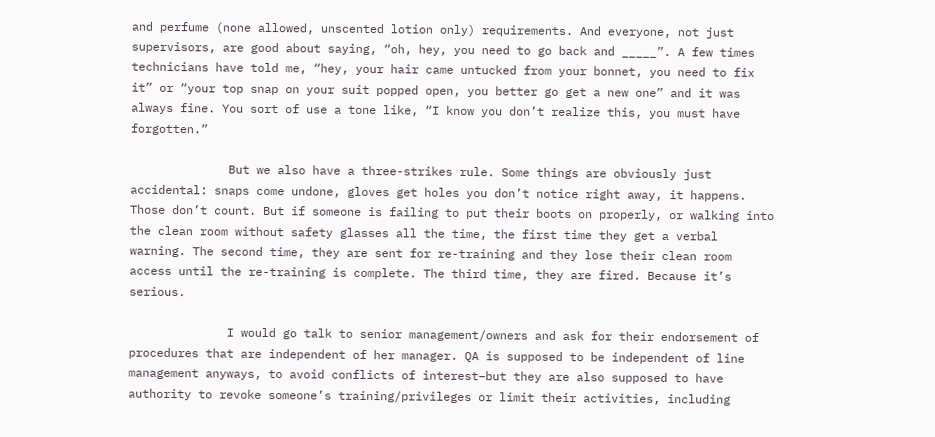and perfume (none allowed, unscented lotion only) requirements. And everyone, not just supervisors, are good about saying, “oh, hey, you need to go back and _____”. A few times technicians have told me, “hey, your hair came untucked from your bonnet, you need to fix it” or “your top snap on your suit popped open, you better go get a new one” and it was always fine. You sort of use a tone like, “I know you don’t realize this, you must have forgotten.”

              But we also have a three-strikes rule. Some things are obviously just accidental: snaps come undone, gloves get holes you don’t notice right away, it happens. Those don’t count. But if someone is failing to put their boots on properly, or walking into the clean room without safety glasses all the time, the first time they get a verbal warning. The second time, they are sent for re-training and they lose their clean room access until the re-training is complete. The third time, they are fired. Because it’s serious.

              I would go talk to senior management/owners and ask for their endorsement of procedures that are independent of her manager. QA is supposed to be independent of line management anyways, to avoid conflicts of interest–but they are also supposed to have authority to revoke someone’s training/privileges or limit their activities, including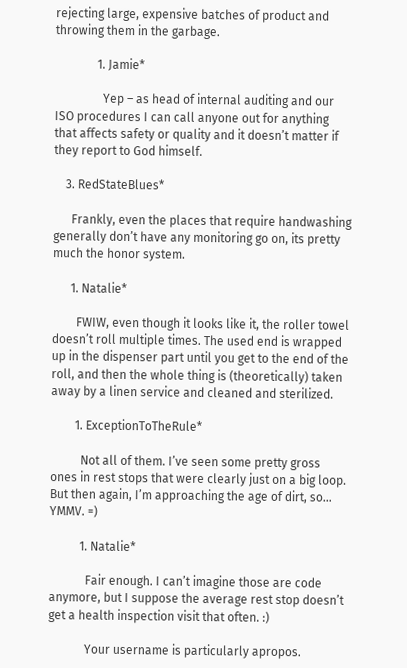rejecting large, expensive batches of product and throwing them in the garbage.

              1. Jamie*

                Yep – as head of internal auditing and our ISO procedures I can call anyone out for anything that affects safety or quality and it doesn’t matter if they report to God himself.

    3. RedStateBlues*

      Frankly, even the places that require handwashing generally don’t have any monitoring go on, its pretty much the honor system.

      1. Natalie*

        FWIW, even though it looks like it, the roller towel doesn’t roll multiple times. The used end is wrapped up in the dispenser part until you get to the end of the roll, and then the whole thing is (theoretically) taken away by a linen service and cleaned and sterilized.

        1. ExceptionToTheRule*

          Not all of them. I’ve seen some pretty gross ones in rest stops that were clearly just on a big loop. But then again, I’m approaching the age of dirt, so… YMMV. =)

          1. Natalie*

            Fair enough. I can’t imagine those are code anymore, but I suppose the average rest stop doesn’t get a health inspection visit that often. :)

            Your username is particularly apropos.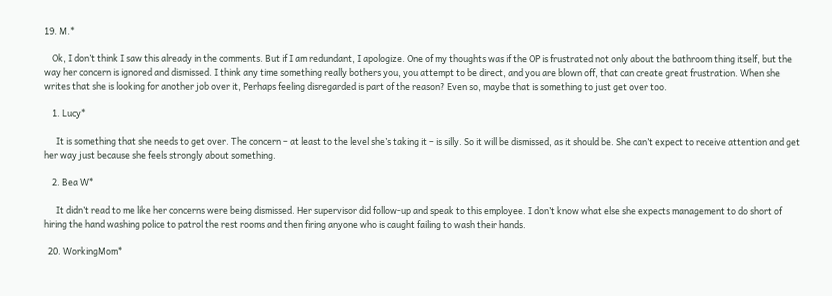19. M.*

    Ok, I don’t think I saw this already in the comments. But if I am redundant, I apologize. One of my thoughts was if the OP is frustrated not only about the bathroom thing itself, but the way her concern is ignored and dismissed. I think any time something really bothers you, you attempt to be direct, and you are blown off, that can create great frustration. When she writes that she is looking for another job over it, Perhaps feeling disregarded is part of the reason? Even so, maybe that is something to just get over too.

    1. Lucy*

      It is something that she needs to get over. The concern – at least to the level she’s taking it – is silly. So it will be dismissed, as it should be. She can’t expect to receive attention and get her way just because she feels strongly about something.

    2. Bea W*

      It didn’t read to me like her concerns were being dismissed. Her supervisor did follow-up and speak to this employee. I don’t know what else she expects management to do short of hiring the hand washing police to patrol the rest rooms and then firing anyone who is caught failing to wash their hands.

  20. WorkingMom*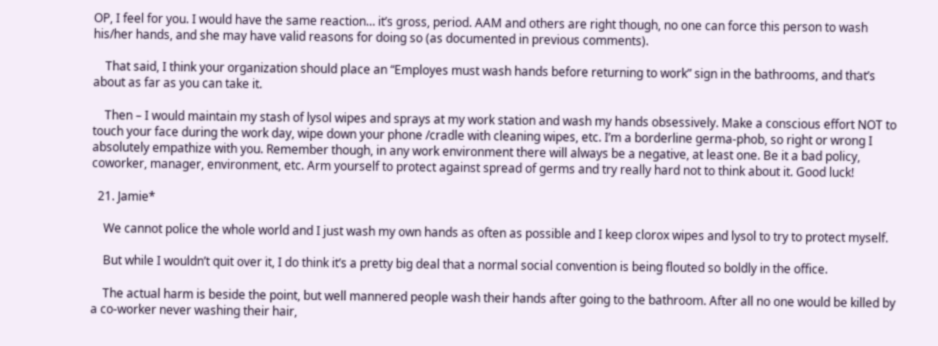OP, I feel for you. I would have the same reaction… it’s gross, period. AAM and others are right though, no one can force this person to wash his/her hands, and she may have valid reasons for doing so (as documented in previous comments).

    That said, I think your organization should place an “Employes must wash hands before returning to work” sign in the bathrooms, and that’s about as far as you can take it.

    Then – I would maintain my stash of lysol wipes and sprays at my work station and wash my hands obsessively. Make a conscious effort NOT to touch your face during the work day, wipe down your phone /cradle with cleaning wipes, etc. I’m a borderline germa-phob, so right or wrong I absolutely empathize with you. Remember though, in any work environment there will always be a negative, at least one. Be it a bad policy, coworker, manager, environment, etc. Arm yourself to protect against spread of germs and try really hard not to think about it. Good luck!

  21. Jamie*

    We cannot police the whole world and I just wash my own hands as often as possible and I keep clorox wipes and lysol to try to protect myself.

    But while I wouldn’t quit over it, I do think it’s a pretty big deal that a normal social convention is being flouted so boldly in the office.

    The actual harm is beside the point, but well mannered people wash their hands after going to the bathroom. After all no one would be killed by a co-worker never washing their hair,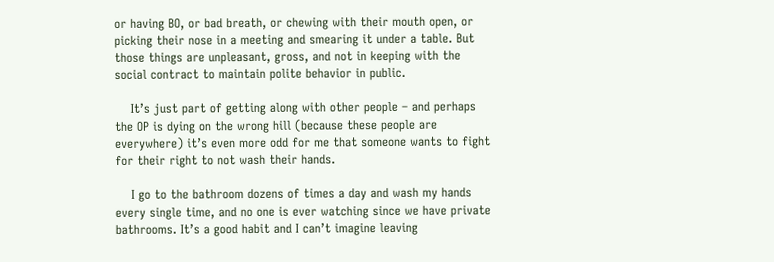or having BO, or bad breath, or chewing with their mouth open, or picking their nose in a meeting and smearing it under a table. But those things are unpleasant, gross, and not in keeping with the social contract to maintain polite behavior in public.

    It’s just part of getting along with other people – and perhaps the OP is dying on the wrong hill (because these people are everywhere) it’s even more odd for me that someone wants to fight for their right to not wash their hands.

    I go to the bathroom dozens of times a day and wash my hands every single time, and no one is ever watching since we have private bathrooms. It’s a good habit and I can’t imagine leaving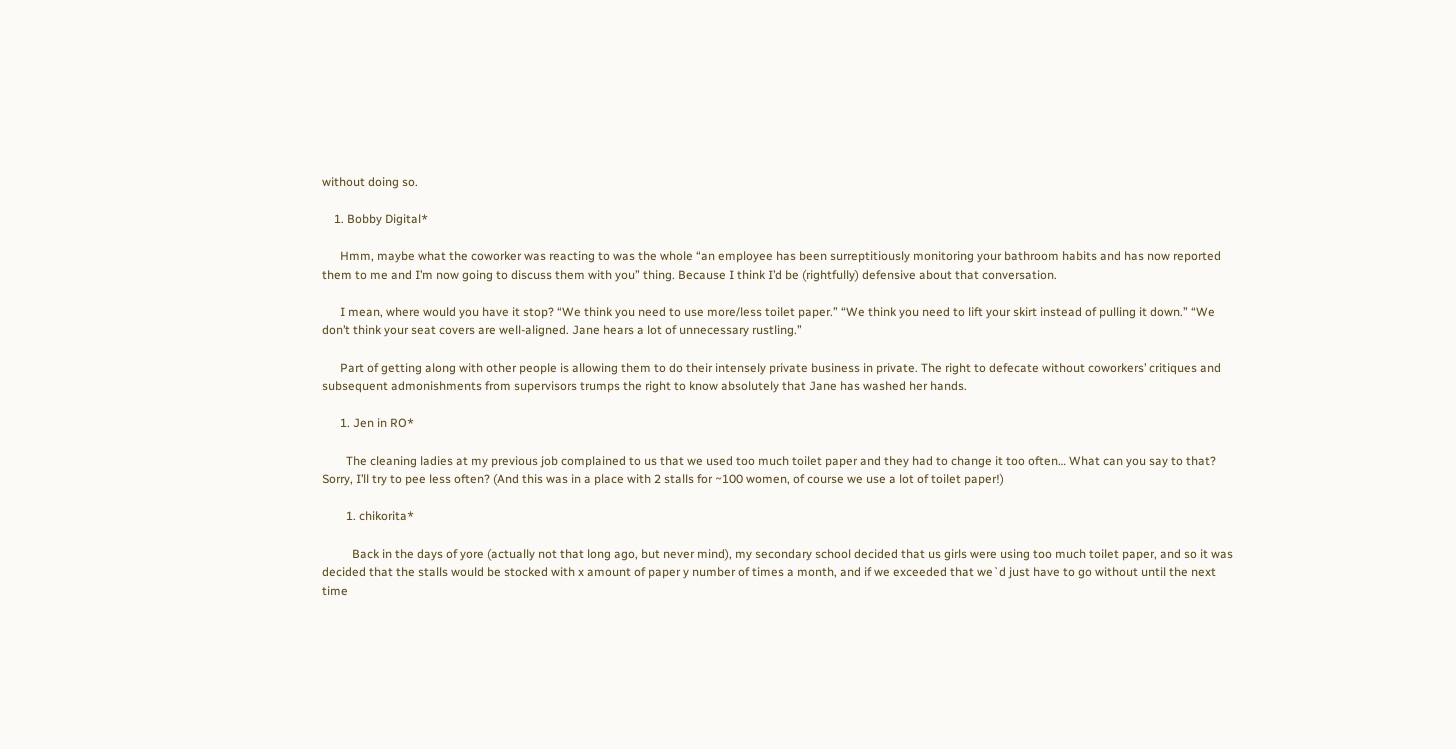without doing so.

    1. Bobby Digital*

      Hmm, maybe what the coworker was reacting to was the whole “an employee has been surreptitiously monitoring your bathroom habits and has now reported them to me and I’m now going to discuss them with you” thing. Because I think I’d be (rightfully) defensive about that conversation.

      I mean, where would you have it stop? “We think you need to use more/less toilet paper.” “We think you need to lift your skirt instead of pulling it down.” “We don’t think your seat covers are well-aligned. Jane hears a lot of unnecessary rustling.”

      Part of getting along with other people is allowing them to do their intensely private business in private. The right to defecate without coworkers’ critiques and subsequent admonishments from supervisors trumps the right to know absolutely that Jane has washed her hands.

      1. Jen in RO*

        The cleaning ladies at my previous job complained to us that we used too much toilet paper and they had to change it too often… What can you say to that? Sorry, I’ll try to pee less often? (And this was in a place with 2 stalls for ~100 women, of course we use a lot of toilet paper!)

        1. chikorita*

          Back in the days of yore (actually not that long ago, but never mind), my secondary school decided that us girls were using too much toilet paper, and so it was decided that the stalls would be stocked with x amount of paper y number of times a month, and if we exceeded that we`d just have to go without until the next time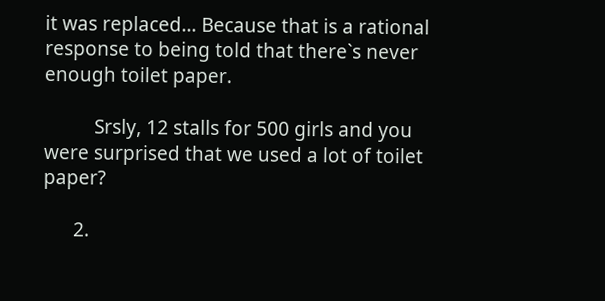it was replaced… Because that is a rational response to being told that there`s never enough toilet paper.

          Srsly, 12 stalls for 500 girls and you were surprised that we used a lot of toilet paper?

      2.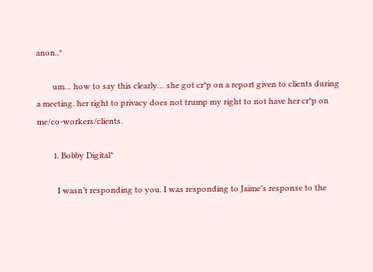anon..*

        um… how to say this clearly… she got cr*p on a report given to clients during a meeting. her right to privacy does not trump my right to not have her cr*p on me/co-workers/clients.

        1. Bobby Digital*

          I wasn’t responding to you. I was responding to Jaime’s response to the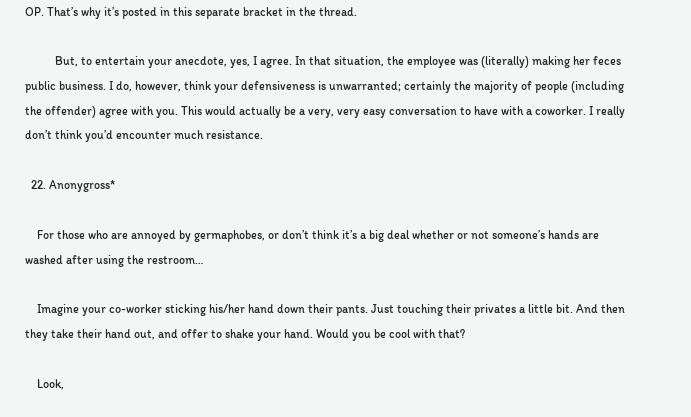OP. That’s why it’s posted in this separate bracket in the thread.

          But, to entertain your anecdote, yes, I agree. In that situation, the employee was (literally) making her feces public business. I do, however, think your defensiveness is unwarranted; certainly the majority of people (including the offender) agree with you. This would actually be a very, very easy conversation to have with a coworker. I really don’t think you’d encounter much resistance.

  22. Anonygross*

    For those who are annoyed by germaphobes, or don’t think it’s a big deal whether or not someone’s hands are washed after using the restroom…

    Imagine your co-worker sticking his/her hand down their pants. Just touching their privates a little bit. And then they take their hand out, and offer to shake your hand. Would you be cool with that?

    Look,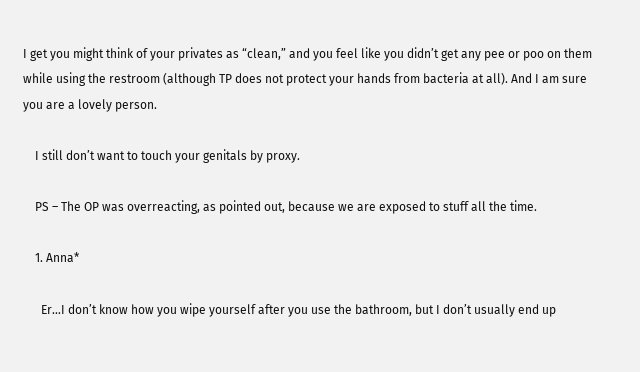I get you might think of your privates as “clean,” and you feel like you didn’t get any pee or poo on them while using the restroom (although TP does not protect your hands from bacteria at all). And I am sure you are a lovely person.

    I still don’t want to touch your genitals by proxy.

    PS – The OP was overreacting, as pointed out, because we are exposed to stuff all the time.

    1. Anna*

      Er…I don’t know how you wipe yourself after you use the bathroom, but I don’t usually end up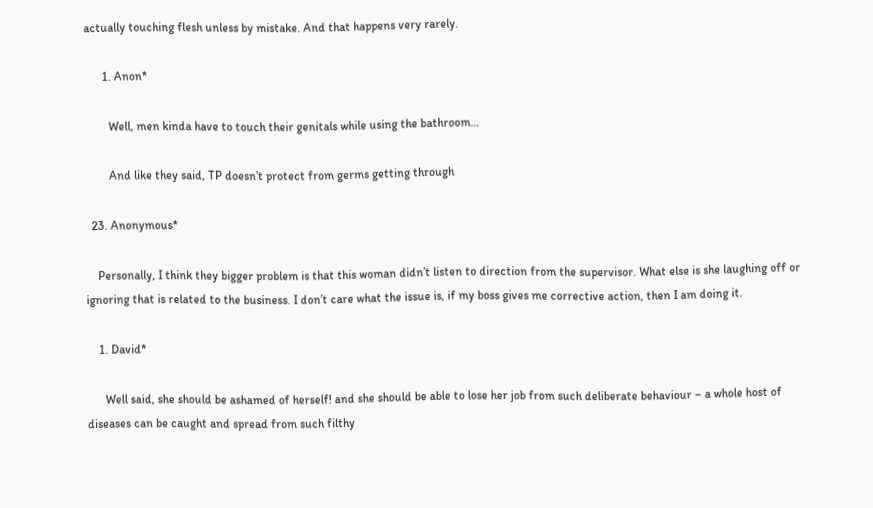actually touching flesh unless by mistake. And that happens very rarely.

      1. Anon*

        Well, men kinda have to touch their genitals while using the bathroom…

        And like they said, TP doesn’t protect from germs getting through

  23. Anonymous*

    Personally, I think they bigger problem is that this woman didn’t listen to direction from the supervisor. What else is she laughing off or ignoring that is related to the business. I don’t care what the issue is, if my boss gives me corrective action, then I am doing it.

    1. David*

      Well said, she should be ashamed of herself! and she should be able to lose her job from such deliberate behaviour – a whole host of diseases can be caught and spread from such filthy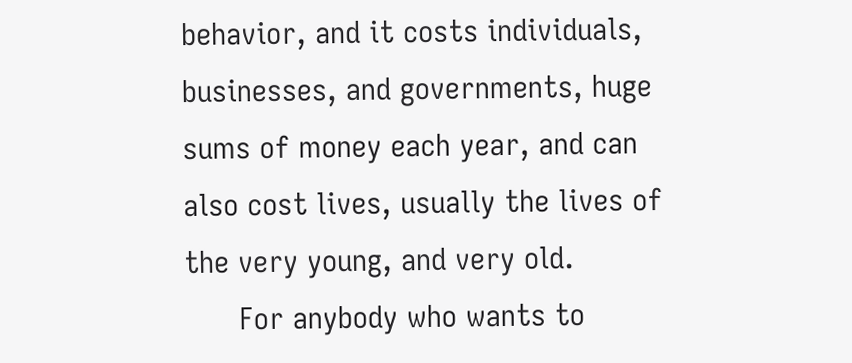behavior, and it costs individuals, businesses, and governments, huge sums of money each year, and can also cost lives, usually the lives of the very young, and very old.
      For anybody who wants to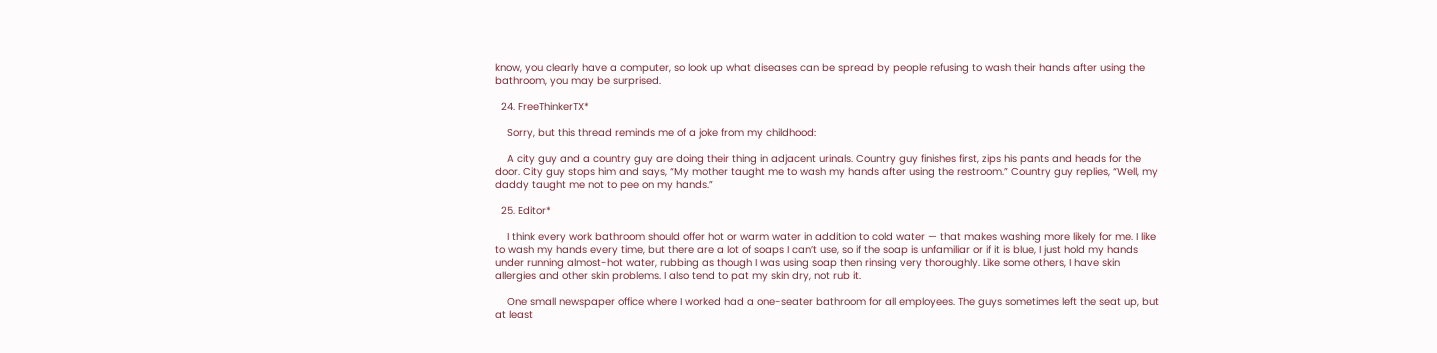know, you clearly have a computer, so look up what diseases can be spread by people refusing to wash their hands after using the bathroom, you may be surprised.

  24. FreeThinkerTX*

    Sorry, but this thread reminds me of a joke from my childhood:

    A city guy and a country guy are doing their thing in adjacent urinals. Country guy finishes first, zips his pants and heads for the door. City guy stops him and says, “My mother taught me to wash my hands after using the restroom.” Country guy replies, “Well, my daddy taught me not to pee on my hands.”

  25. Editor*

    I think every work bathroom should offer hot or warm water in addition to cold water — that makes washing more likely for me. I like to wash my hands every time, but there are a lot of soaps I can’t use, so if the soap is unfamiliar or if it is blue, I just hold my hands under running almost-hot water, rubbing as though I was using soap then rinsing very thoroughly. Like some others, I have skin allergies and other skin problems. I also tend to pat my skin dry, not rub it.

    One small newspaper office where I worked had a one-seater bathroom for all employees. The guys sometimes left the seat up, but at least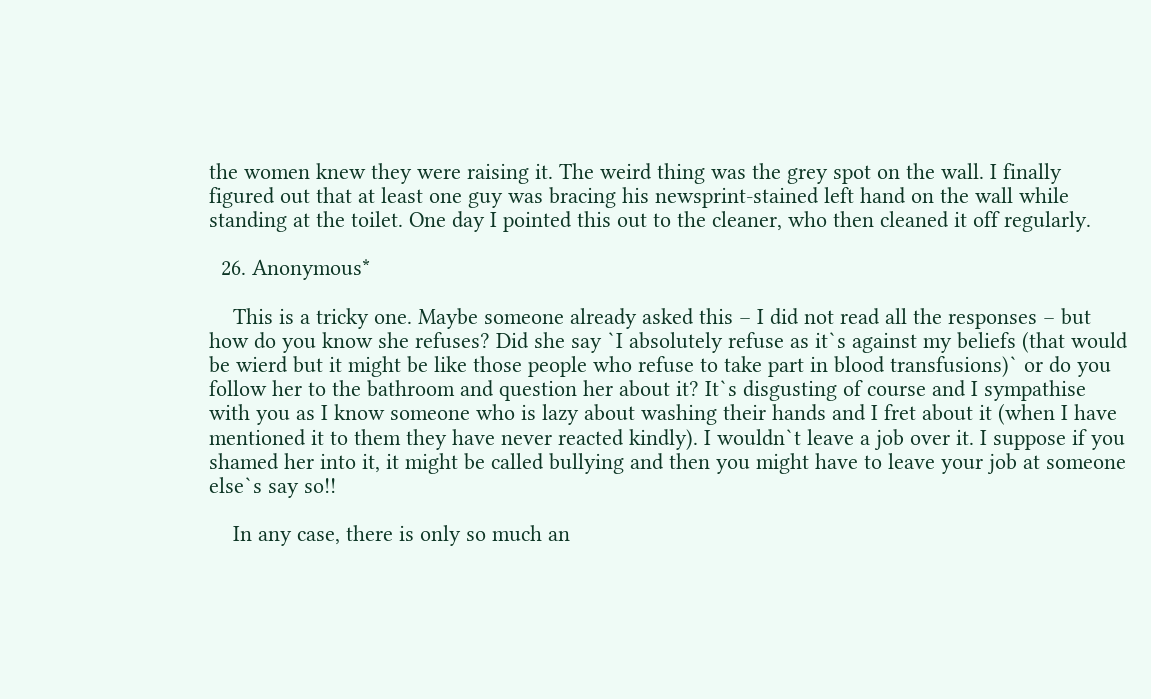the women knew they were raising it. The weird thing was the grey spot on the wall. I finally figured out that at least one guy was bracing his newsprint-stained left hand on the wall while standing at the toilet. One day I pointed this out to the cleaner, who then cleaned it off regularly.

  26. Anonymous*

    This is a tricky one. Maybe someone already asked this – I did not read all the responses – but how do you know she refuses? Did she say `I absolutely refuse as it`s against my beliefs (that would be wierd but it might be like those people who refuse to take part in blood transfusions)` or do you follow her to the bathroom and question her about it? It`s disgusting of course and I sympathise with you as I know someone who is lazy about washing their hands and I fret about it (when I have mentioned it to them they have never reacted kindly). I wouldn`t leave a job over it. I suppose if you shamed her into it, it might be called bullying and then you might have to leave your job at someone else`s say so!!

    In any case, there is only so much an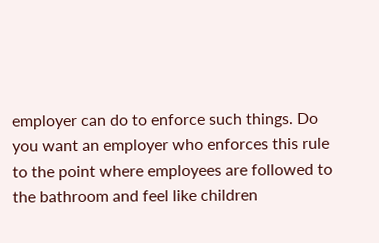employer can do to enforce such things. Do you want an employer who enforces this rule to the point where employees are followed to the bathroom and feel like children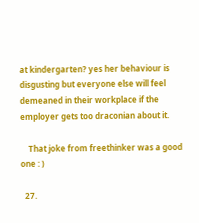at kindergarten? yes her behaviour is disgusting but everyone else will feel demeaned in their workplace if the employer gets too draconian about it.

    That joke from freethinker was a good one : )

  27.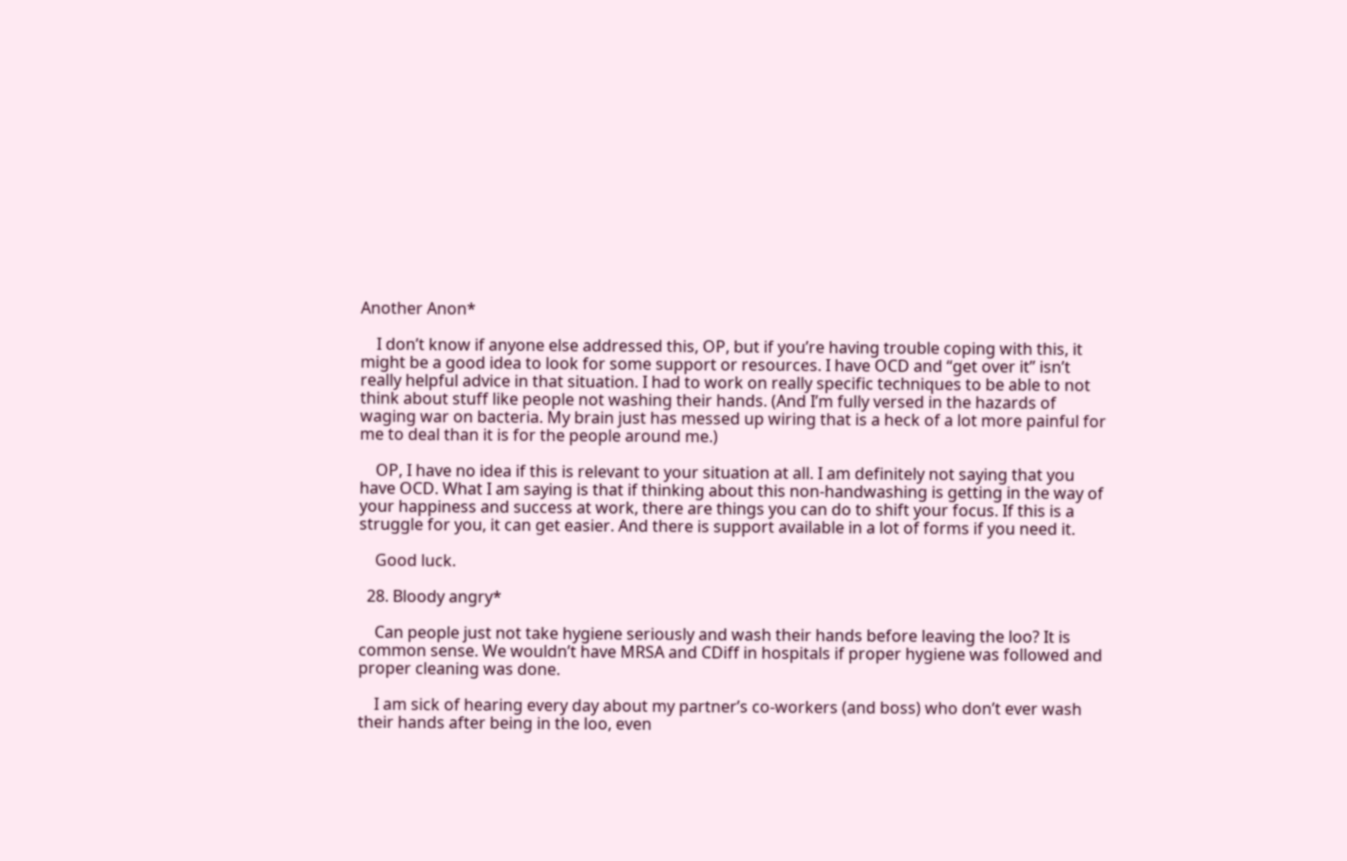Another Anon*

    I don’t know if anyone else addressed this, OP, but if you’re having trouble coping with this, it might be a good idea to look for some support or resources. I have OCD and “get over it” isn’t really helpful advice in that situation. I had to work on really specific techniques to be able to not think about stuff like people not washing their hands. (And I’m fully versed in the hazards of waging war on bacteria. My brain just has messed up wiring that is a heck of a lot more painful for me to deal than it is for the people around me.)

    OP, I have no idea if this is relevant to your situation at all. I am definitely not saying that you have OCD. What I am saying is that if thinking about this non-handwashing is getting in the way of your happiness and success at work, there are things you can do to shift your focus. If this is a struggle for you, it can get easier. And there is support available in a lot of forms if you need it.

    Good luck.

  28. Bloody angry*

    Can people just not take hygiene seriously and wash their hands before leaving the loo? It is common sense. We wouldn’t have MRSA and CDiff in hospitals if proper hygiene was followed and proper cleaning was done.

    I am sick of hearing every day about my partner’s co-workers (and boss) who don’t ever wash their hands after being in the loo, even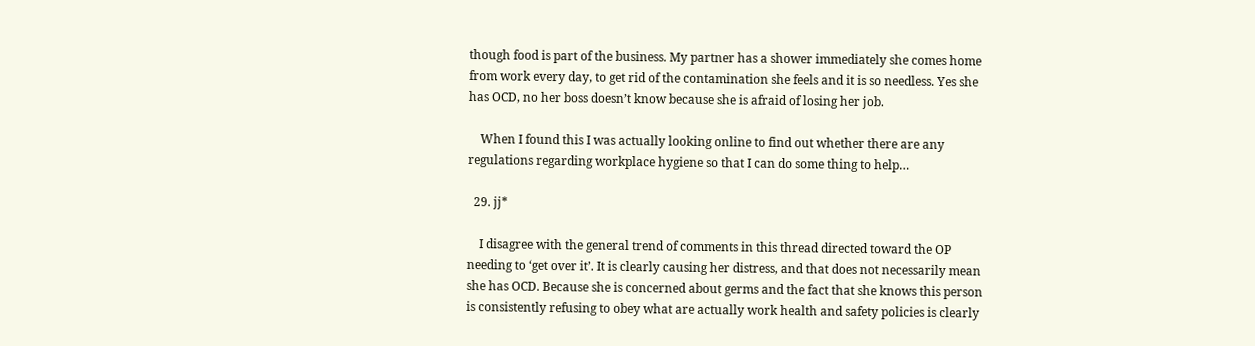though food is part of the business. My partner has a shower immediately she comes home from work every day, to get rid of the contamination she feels and it is so needless. Yes she has OCD, no her boss doesn’t know because she is afraid of losing her job.

    When I found this I was actually looking online to find out whether there are any regulations regarding workplace hygiene so that I can do some thing to help…

  29. jj*

    I disagree with the general trend of comments in this thread directed toward the OP needing to ‘get over it’. It is clearly causing her distress, and that does not necessarily mean she has OCD. Because she is concerned about germs and the fact that she knows this person is consistently refusing to obey what are actually work health and safety policies is clearly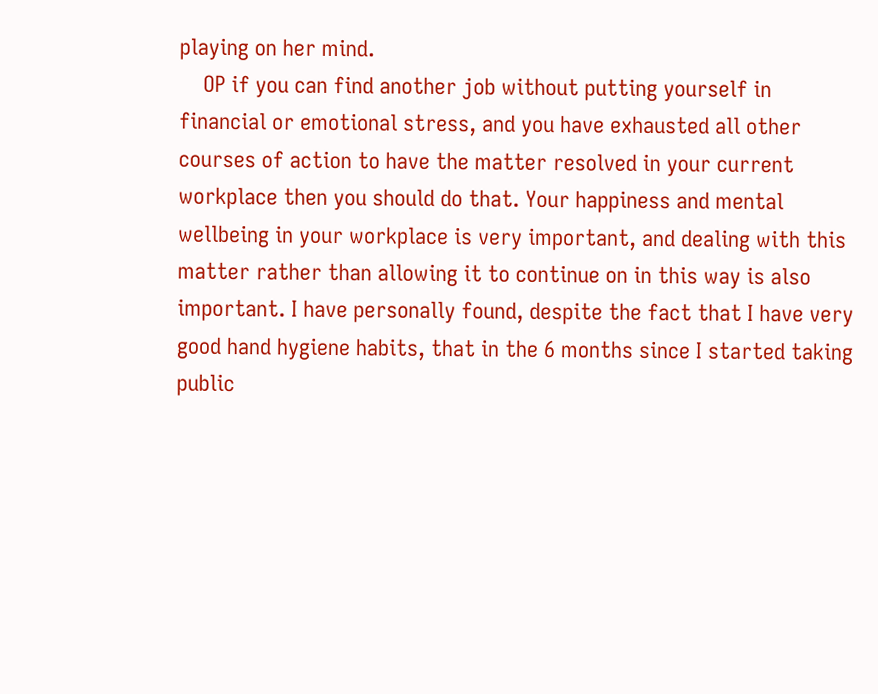playing on her mind.
    OP if you can find another job without putting yourself in financial or emotional stress, and you have exhausted all other courses of action to have the matter resolved in your current workplace then you should do that. Your happiness and mental wellbeing in your workplace is very important, and dealing with this matter rather than allowing it to continue on in this way is also important. I have personally found, despite the fact that I have very good hand hygiene habits, that in the 6 months since I started taking public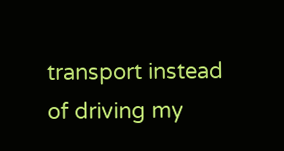transport instead of driving my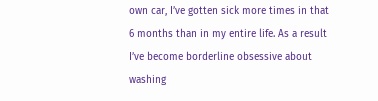own car, I’ve gotten sick more times in that 6 months than in my entire life. As a result I’ve become borderline obsessive about washing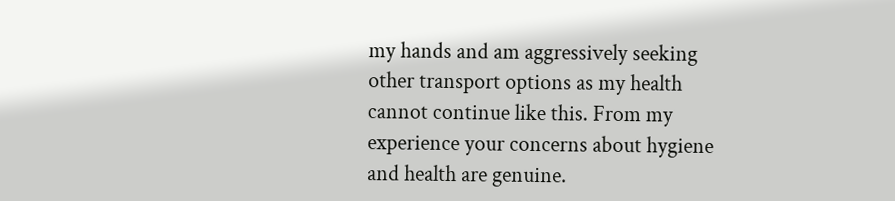my hands and am aggressively seeking other transport options as my health cannot continue like this. From my experience your concerns about hygiene and health are genuine.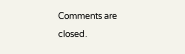Comments are closed.